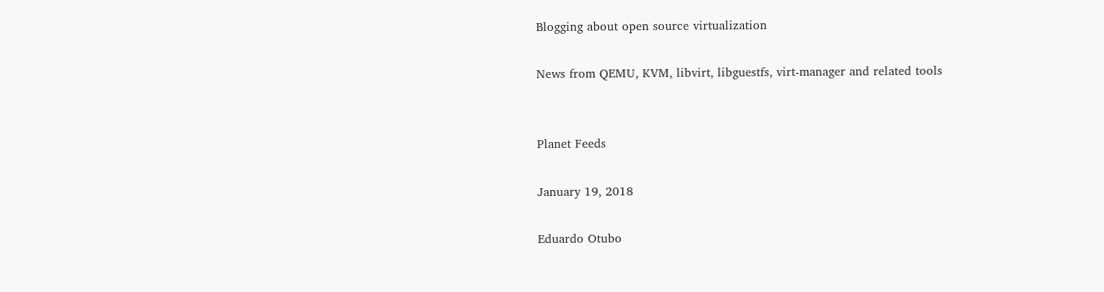Blogging about open source virtualization

News from QEMU, KVM, libvirt, libguestfs, virt-manager and related tools


Planet Feeds

January 19, 2018

Eduardo Otubo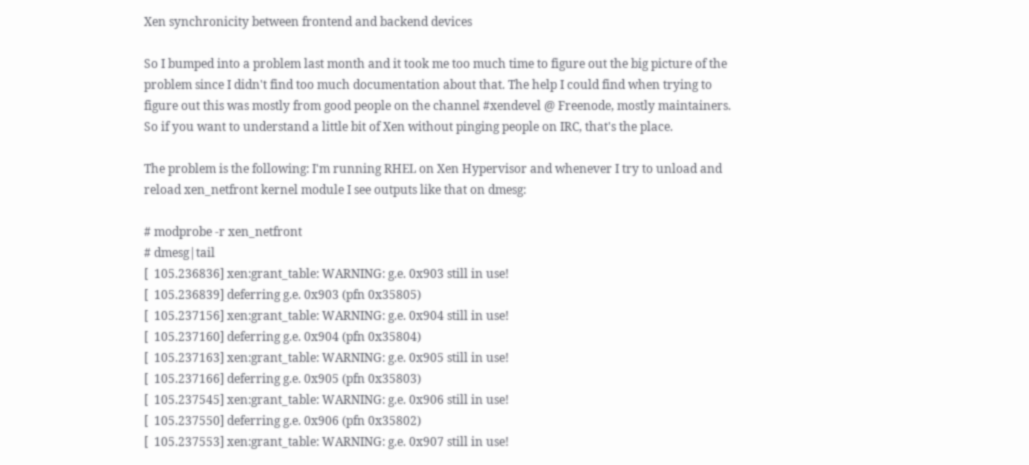Xen synchronicity between frontend and backend devices

So I bumped into a problem last month and it took me too much time to figure out the big picture of the problem since I didn't find too much documentation about that. The help I could find when trying to figure out this was mostly from good people on the channel #xendevel @ Freenode, mostly maintainers. So if you want to understand a little bit of Xen without pinging people on IRC, that's the place.

The problem is the following: I'm running RHEL on Xen Hypervisor and whenever I try to unload and reload xen_netfront kernel module I see outputs like that on dmesg:

# modprobe -r xen_netfront
# dmesg|tail
[  105.236836] xen:grant_table: WARNING: g.e. 0x903 still in use!
[  105.236839] deferring g.e. 0x903 (pfn 0x35805)
[  105.237156] xen:grant_table: WARNING: g.e. 0x904 still in use!
[  105.237160] deferring g.e. 0x904 (pfn 0x35804)
[  105.237163] xen:grant_table: WARNING: g.e. 0x905 still in use!
[  105.237166] deferring g.e. 0x905 (pfn 0x35803)
[  105.237545] xen:grant_table: WARNING: g.e. 0x906 still in use!
[  105.237550] deferring g.e. 0x906 (pfn 0x35802)
[  105.237553] xen:grant_table: WARNING: g.e. 0x907 still in use!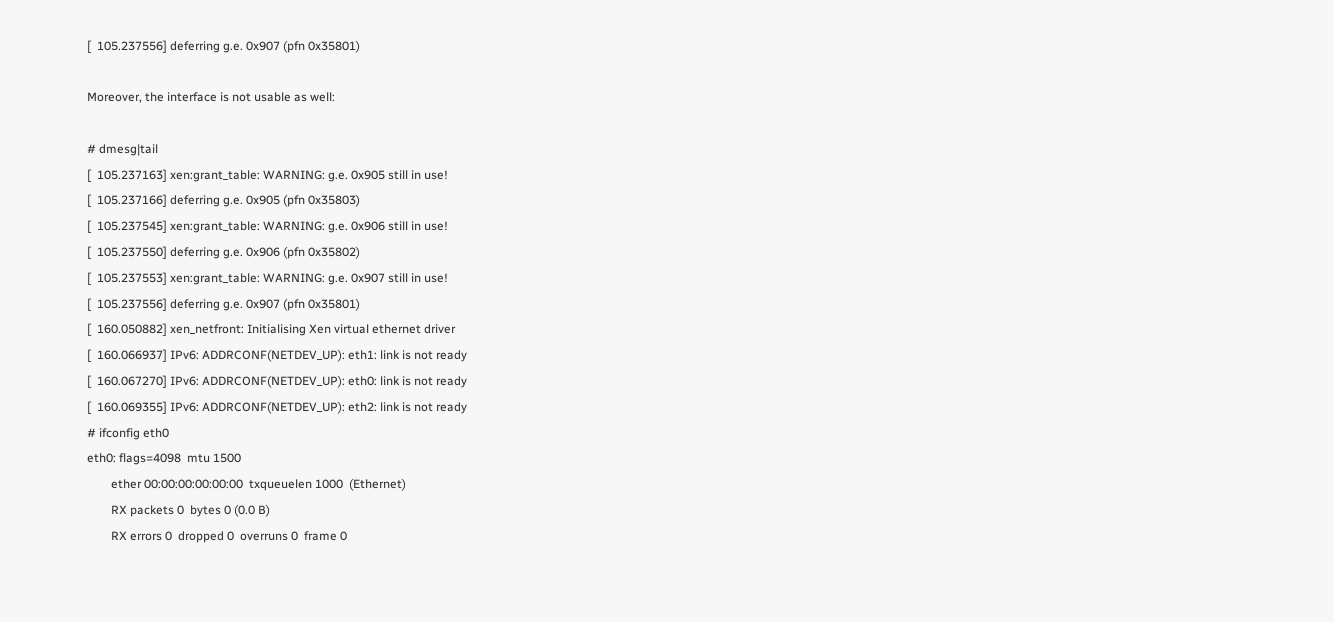[  105.237556] deferring g.e. 0x907 (pfn 0x35801)

Moreover, the interface is not usable as well:

# dmesg|tail
[  105.237163] xen:grant_table: WARNING: g.e. 0x905 still in use!
[  105.237166] deferring g.e. 0x905 (pfn 0x35803)
[  105.237545] xen:grant_table: WARNING: g.e. 0x906 still in use!
[  105.237550] deferring g.e. 0x906 (pfn 0x35802)
[  105.237553] xen:grant_table: WARNING: g.e. 0x907 still in use!
[  105.237556] deferring g.e. 0x907 (pfn 0x35801)
[  160.050882] xen_netfront: Initialising Xen virtual ethernet driver
[  160.066937] IPv6: ADDRCONF(NETDEV_UP): eth1: link is not ready
[  160.067270] IPv6: ADDRCONF(NETDEV_UP): eth0: link is not ready
[  160.069355] IPv6: ADDRCONF(NETDEV_UP): eth2: link is not ready
# ifconfig eth0
eth0: flags=4098  mtu 1500
        ether 00:00:00:00:00:00  txqueuelen 1000  (Ethernet)
        RX packets 0  bytes 0 (0.0 B)
        RX errors 0  dropped 0  overruns 0  frame 0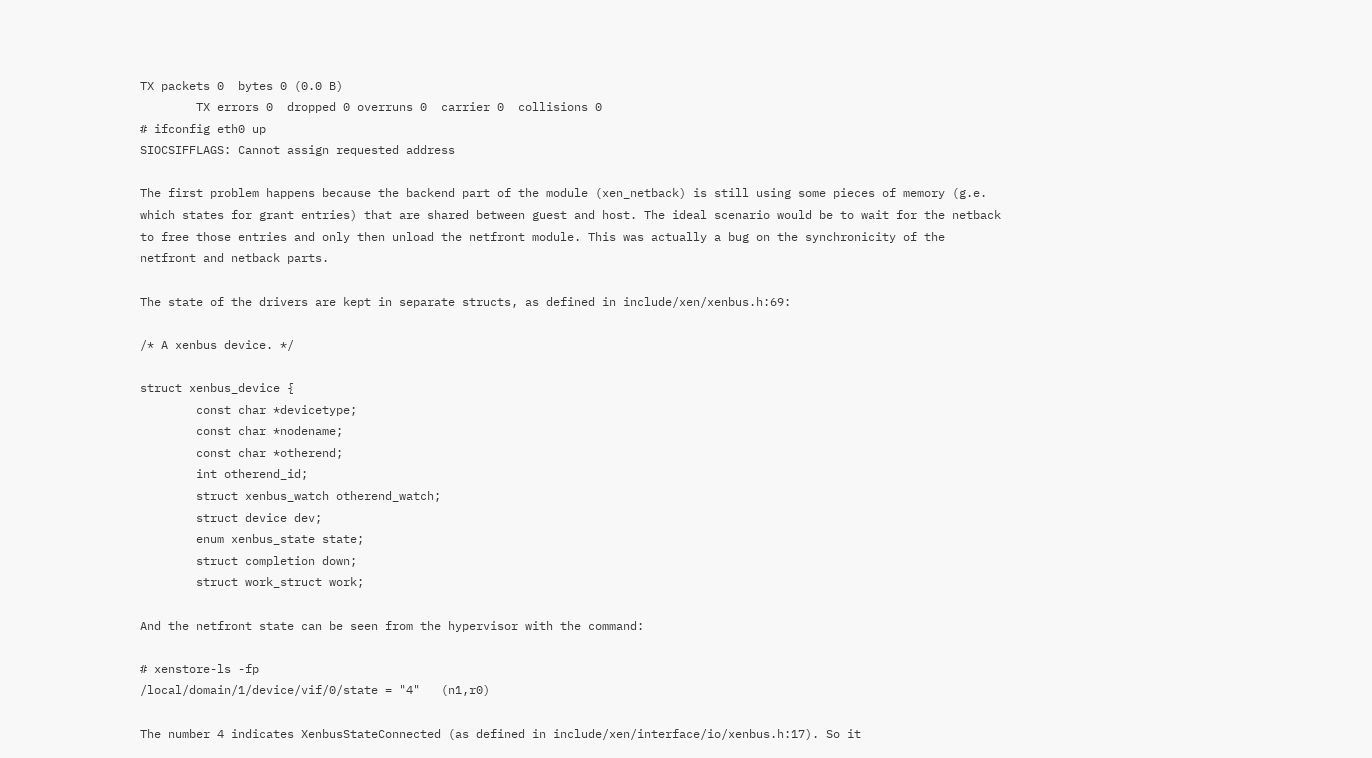TX packets 0  bytes 0 (0.0 B)
        TX errors 0  dropped 0 overruns 0  carrier 0  collisions 0
# ifconfig eth0 up
SIOCSIFFLAGS: Cannot assign requested address

The first problem happens because the backend part of the module (xen_netback) is still using some pieces of memory (g.e. which states for grant entries) that are shared between guest and host. The ideal scenario would be to wait for the netback to free those entries and only then unload the netfront module. This was actually a bug on the synchronicity of the netfront and netback parts.

The state of the drivers are kept in separate structs, as defined in include/xen/xenbus.h:69:

/* A xenbus device. */

struct xenbus_device {
        const char *devicetype;
        const char *nodename;
        const char *otherend;
        int otherend_id;
        struct xenbus_watch otherend_watch;
        struct device dev;
        enum xenbus_state state;
        struct completion down;
        struct work_struct work;

And the netfront state can be seen from the hypervisor with the command:

# xenstore-ls -fp
/local/domain/1/device/vif/0/state = "4"   (n1,r0)

The number 4 indicates XenbusStateConnected (as defined in include/xen/interface/io/xenbus.h:17). So it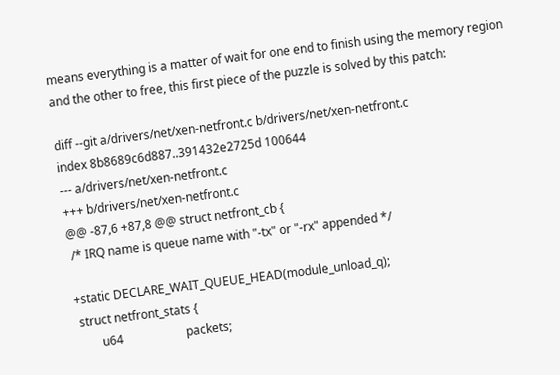means everything is a matter of wait for one end to finish using the memory region and the other to free, this first piece of the puzzle is solved by this patch:

diff --git a/drivers/net/xen-netfront.c b/drivers/net/xen-netfront.c
index 8b8689c6d887..391432e2725d 100644
--- a/drivers/net/xen-netfront.c
+++ b/drivers/net/xen-netfront.c
@@ -87,6 +87,8 @@ struct netfront_cb {
 /* IRQ name is queue name with "-tx" or "-rx" appended */

+static DECLARE_WAIT_QUEUE_HEAD(module_unload_q);
 struct netfront_stats {
        u64                     packets;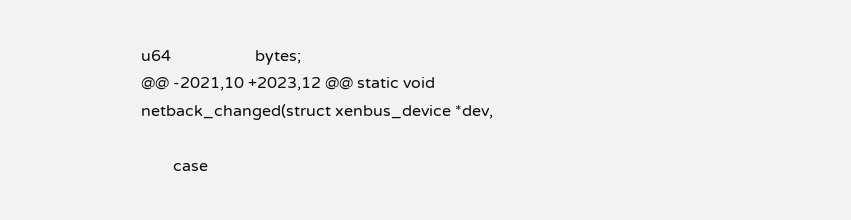u64                     bytes;
@@ -2021,10 +2023,12 @@ static void netback_changed(struct xenbus_device *dev,

        case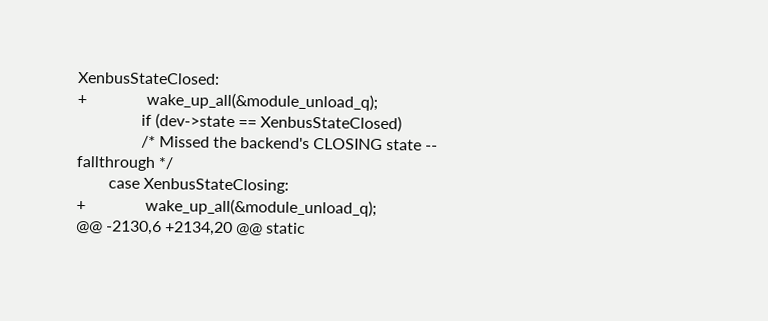XenbusStateClosed:
+               wake_up_all(&module_unload_q);
                if (dev->state == XenbusStateClosed)
                /* Missed the backend's CLOSING state -- fallthrough */
        case XenbusStateClosing:
+               wake_up_all(&module_unload_q);
@@ -2130,6 +2134,20 @@ static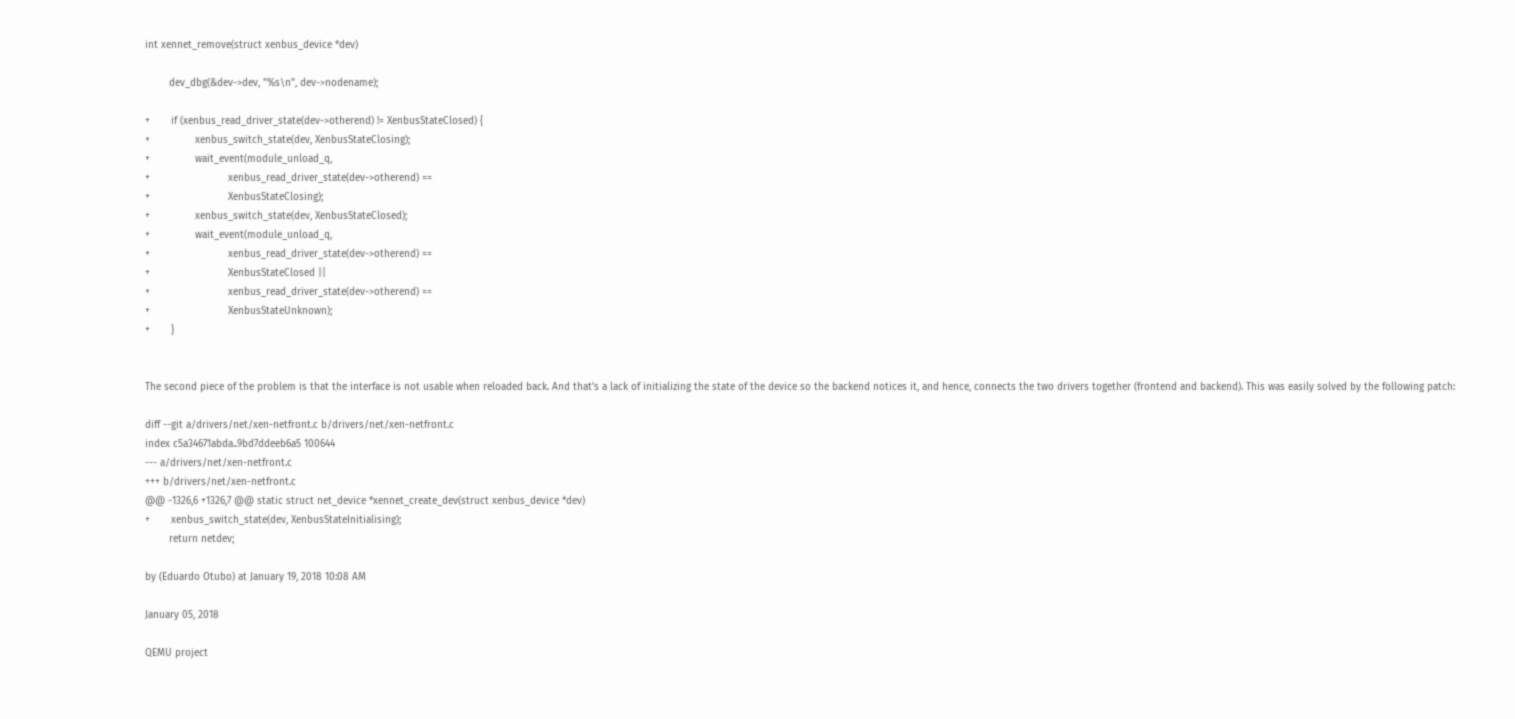int xennet_remove(struct xenbus_device *dev)

        dev_dbg(&dev->dev, "%s\n", dev->nodename);

+       if (xenbus_read_driver_state(dev->otherend) != XenbusStateClosed) {
+               xenbus_switch_state(dev, XenbusStateClosing);
+               wait_event(module_unload_q,
+                          xenbus_read_driver_state(dev->otherend) ==
+                          XenbusStateClosing);
+               xenbus_switch_state(dev, XenbusStateClosed);
+               wait_event(module_unload_q,
+                          xenbus_read_driver_state(dev->otherend) ==
+                          XenbusStateClosed ||
+                          xenbus_read_driver_state(dev->otherend) ==
+                          XenbusStateUnknown);
+       }


The second piece of the problem is that the interface is not usable when reloaded back. And that's a lack of initializing the state of the device so the backend notices it, and hence, connects the two drivers together (frontend and backend). This was easily solved by the following patch:

diff --git a/drivers/net/xen-netfront.c b/drivers/net/xen-netfront.c
index c5a34671abda..9bd7ddeeb6a5 100644
--- a/drivers/net/xen-netfront.c
+++ b/drivers/net/xen-netfront.c
@@ -1326,6 +1326,7 @@ static struct net_device *xennet_create_dev(struct xenbus_device *dev)
+       xenbus_switch_state(dev, XenbusStateInitialising);
        return netdev;

by (Eduardo Otubo) at January 19, 2018 10:08 AM

January 05, 2018

QEMU project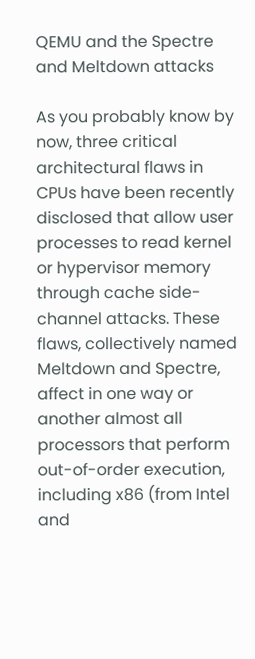QEMU and the Spectre and Meltdown attacks

As you probably know by now, three critical architectural flaws in CPUs have been recently disclosed that allow user processes to read kernel or hypervisor memory through cache side-channel attacks. These flaws, collectively named Meltdown and Spectre, affect in one way or another almost all processors that perform out-of-order execution, including x86 (from Intel and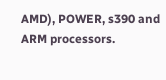AMD), POWER, s390 and ARM processors.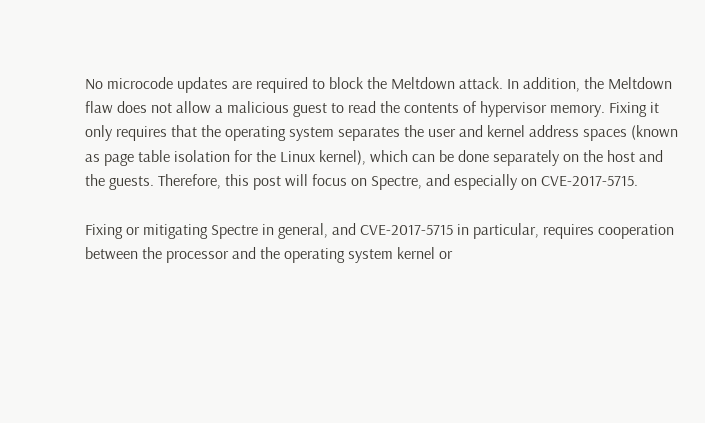No microcode updates are required to block the Meltdown attack. In addition, the Meltdown flaw does not allow a malicious guest to read the contents of hypervisor memory. Fixing it only requires that the operating system separates the user and kernel address spaces (known as page table isolation for the Linux kernel), which can be done separately on the host and the guests. Therefore, this post will focus on Spectre, and especially on CVE-2017-5715.

Fixing or mitigating Spectre in general, and CVE-2017-5715 in particular, requires cooperation between the processor and the operating system kernel or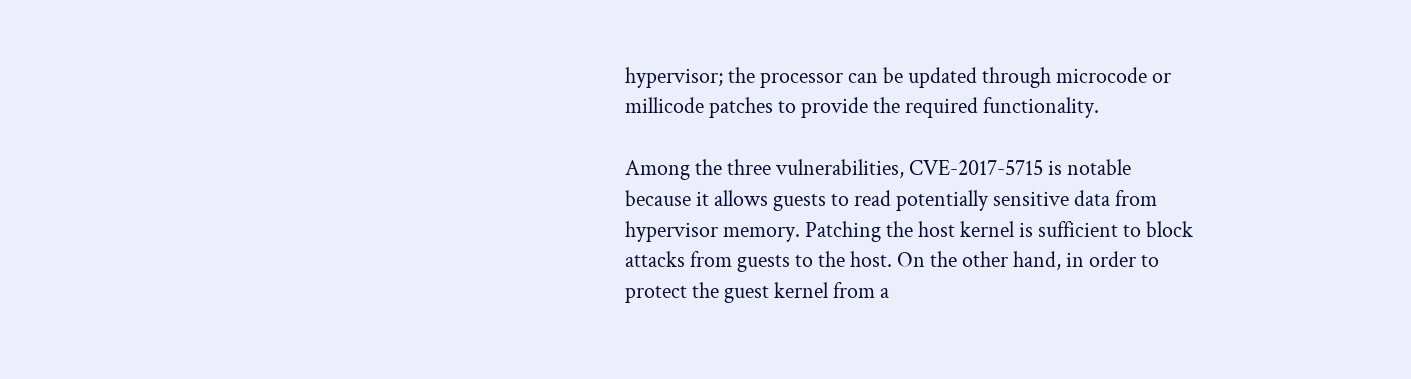hypervisor; the processor can be updated through microcode or millicode patches to provide the required functionality.

Among the three vulnerabilities, CVE-2017-5715 is notable because it allows guests to read potentially sensitive data from hypervisor memory. Patching the host kernel is sufficient to block attacks from guests to the host. On the other hand, in order to protect the guest kernel from a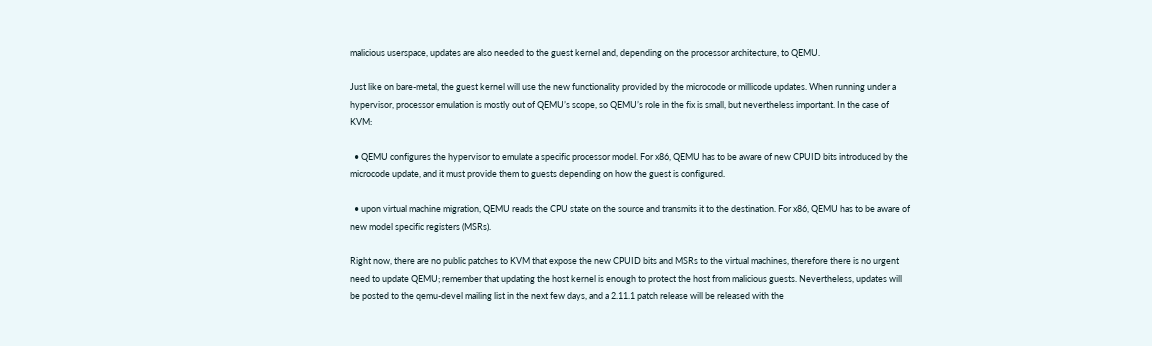malicious userspace, updates are also needed to the guest kernel and, depending on the processor architecture, to QEMU.

Just like on bare-metal, the guest kernel will use the new functionality provided by the microcode or millicode updates. When running under a hypervisor, processor emulation is mostly out of QEMU’s scope, so QEMU’s role in the fix is small, but nevertheless important. In the case of KVM:

  • QEMU configures the hypervisor to emulate a specific processor model. For x86, QEMU has to be aware of new CPUID bits introduced by the microcode update, and it must provide them to guests depending on how the guest is configured.

  • upon virtual machine migration, QEMU reads the CPU state on the source and transmits it to the destination. For x86, QEMU has to be aware of new model specific registers (MSRs).

Right now, there are no public patches to KVM that expose the new CPUID bits and MSRs to the virtual machines, therefore there is no urgent need to update QEMU; remember that updating the host kernel is enough to protect the host from malicious guests. Nevertheless, updates will be posted to the qemu-devel mailing list in the next few days, and a 2.11.1 patch release will be released with the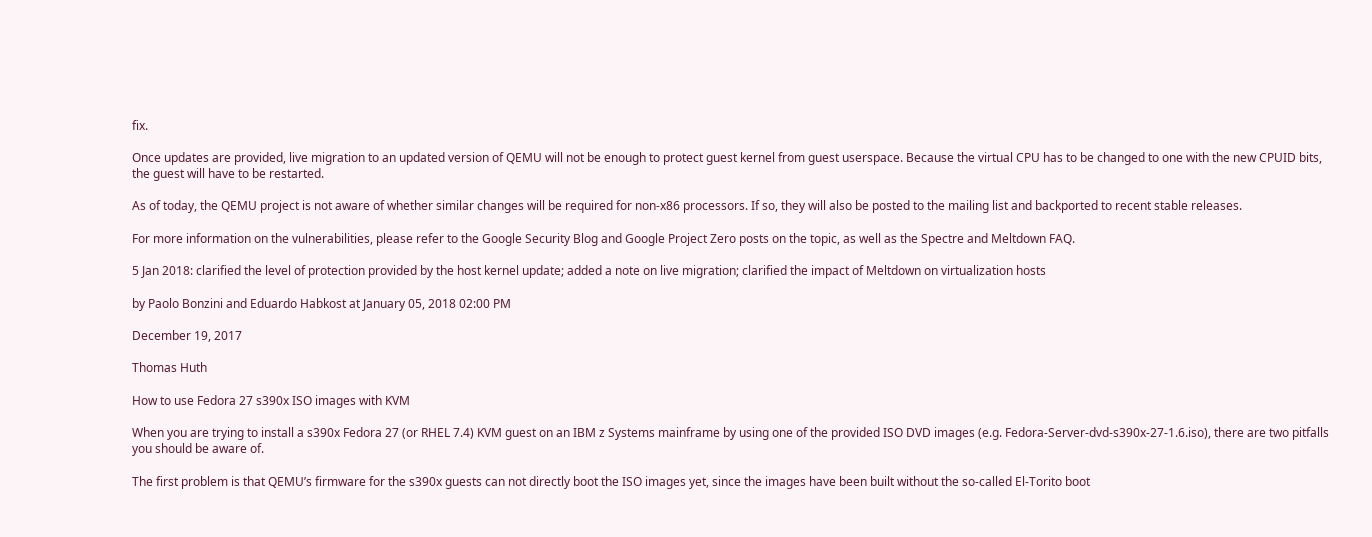fix.

Once updates are provided, live migration to an updated version of QEMU will not be enough to protect guest kernel from guest userspace. Because the virtual CPU has to be changed to one with the new CPUID bits, the guest will have to be restarted.

As of today, the QEMU project is not aware of whether similar changes will be required for non-x86 processors. If so, they will also be posted to the mailing list and backported to recent stable releases.

For more information on the vulnerabilities, please refer to the Google Security Blog and Google Project Zero posts on the topic, as well as the Spectre and Meltdown FAQ.

5 Jan 2018: clarified the level of protection provided by the host kernel update; added a note on live migration; clarified the impact of Meltdown on virtualization hosts

by Paolo Bonzini and Eduardo Habkost at January 05, 2018 02:00 PM

December 19, 2017

Thomas Huth

How to use Fedora 27 s390x ISO images with KVM

When you are trying to install a s390x Fedora 27 (or RHEL 7.4) KVM guest on an IBM z Systems mainframe by using one of the provided ISO DVD images (e.g. Fedora-Server-dvd-s390x-27-1.6.iso), there are two pitfalls you should be aware of.

The first problem is that QEMU’s firmware for the s390x guests can not directly boot the ISO images yet, since the images have been built without the so-called El-Torito boot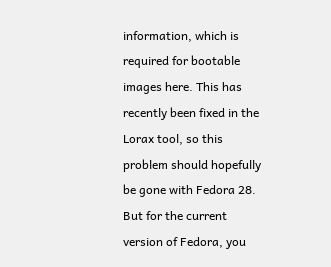information, which is required for bootable images here. This has recently been fixed in the Lorax tool, so this problem should hopefully be gone with Fedora 28. But for the current version of Fedora, you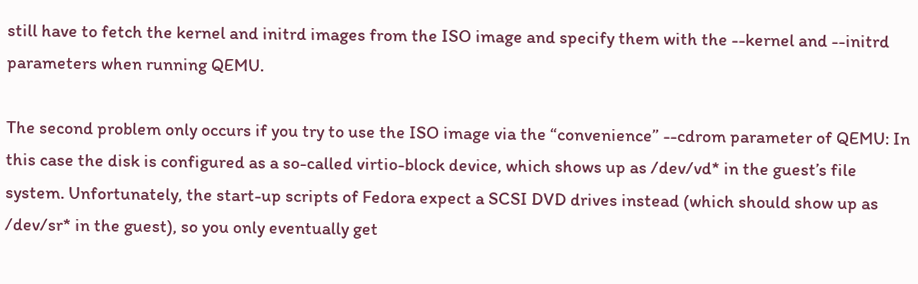still have to fetch the kernel and initrd images from the ISO image and specify them with the --kernel and --initrd parameters when running QEMU.

The second problem only occurs if you try to use the ISO image via the “convenience” --cdrom parameter of QEMU: In this case the disk is configured as a so-called virtio-block device, which shows up as /dev/vd* in the guest’s file system. Unfortunately, the start-up scripts of Fedora expect a SCSI DVD drives instead (which should show up as /dev/sr* in the guest), so you only eventually get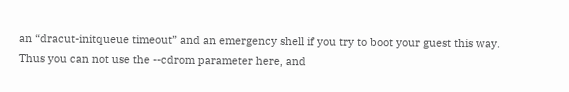an “dracut-initqueue timeout” and an emergency shell if you try to boot your guest this way. Thus you can not use the --cdrom parameter here, and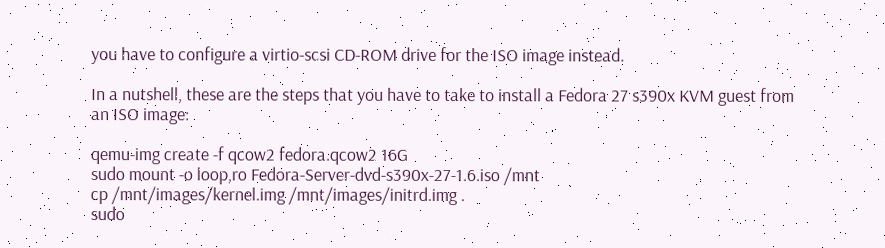you have to configure a virtio-scsi CD-ROM drive for the ISO image instead.

In a nutshell, these are the steps that you have to take to install a Fedora 27 s390x KVM guest from an ISO image:

qemu-img create -f qcow2 fedora.qcow2 16G
sudo mount -o loop,ro Fedora-Server-dvd-s390x-27-1.6.iso /mnt
cp /mnt/images/kernel.img /mnt/images/initrd.img .
sudo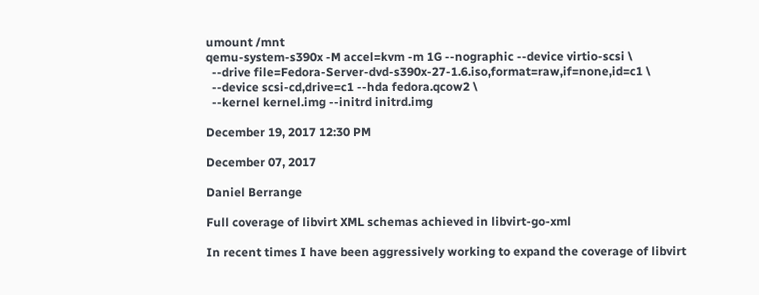umount /mnt
qemu-system-s390x -M accel=kvm -m 1G --nographic --device virtio-scsi \
  --drive file=Fedora-Server-dvd-s390x-27-1.6.iso,format=raw,if=none,id=c1 \
  --device scsi-cd,drive=c1 --hda fedora.qcow2 \
  --kernel kernel.img --initrd initrd.img

December 19, 2017 12:30 PM

December 07, 2017

Daniel Berrange

Full coverage of libvirt XML schemas achieved in libvirt-go-xml

In recent times I have been aggressively working to expand the coverage of libvirt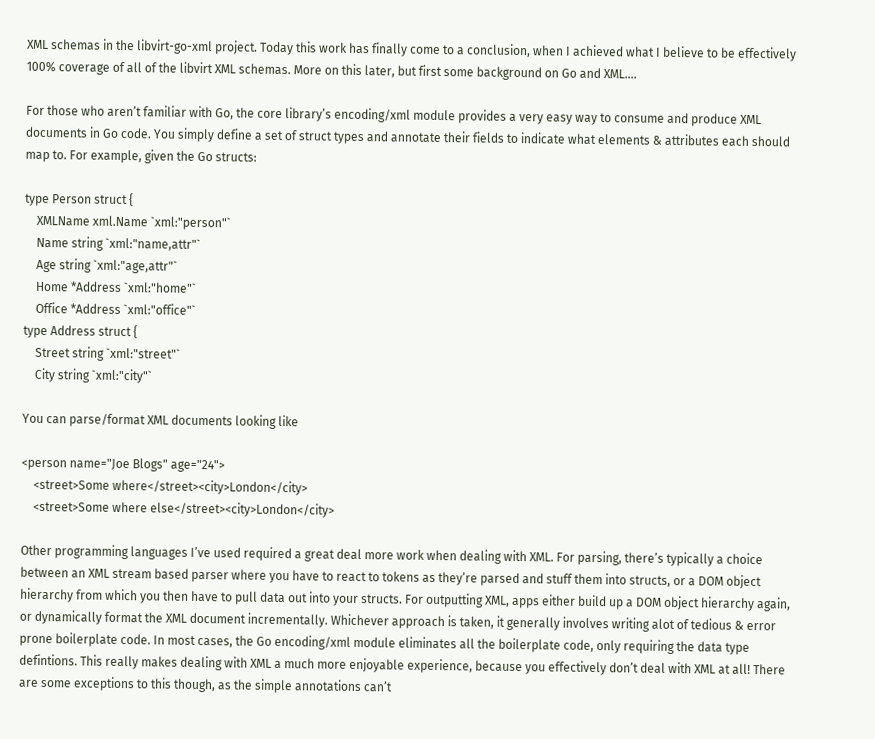XML schemas in the libvirt-go-xml project. Today this work has finally come to a conclusion, when I achieved what I believe to be effectively 100% coverage of all of the libvirt XML schemas. More on this later, but first some background on Go and XML….

For those who aren’t familiar with Go, the core library’s encoding/xml module provides a very easy way to consume and produce XML documents in Go code. You simply define a set of struct types and annotate their fields to indicate what elements & attributes each should map to. For example, given the Go structs:

type Person struct {
    XMLName xml.Name `xml:"person"`
    Name string `xml:"name,attr"`
    Age string `xml:"age,attr"`
    Home *Address `xml:"home"`
    Office *Address `xml:"office"`
type Address struct {
    Street string `xml:"street"`
    City string `xml:"city"`

You can parse/format XML documents looking like

<person name="Joe Blogs" age="24">
    <street>Some where</street><city>London</city>
    <street>Some where else</street><city>London</city>

Other programming languages I’ve used required a great deal more work when dealing with XML. For parsing, there’s typically a choice between an XML stream based parser where you have to react to tokens as they’re parsed and stuff them into structs, or a DOM object hierarchy from which you then have to pull data out into your structs. For outputting XML, apps either build up a DOM object hierarchy again, or dynamically format the XML document incrementally. Whichever approach is taken, it generally involves writing alot of tedious & error prone boilerplate code. In most cases, the Go encoding/xml module eliminates all the boilerplate code, only requiring the data type defintions. This really makes dealing with XML a much more enjoyable experience, because you effectively don’t deal with XML at all! There are some exceptions to this though, as the simple annotations can’t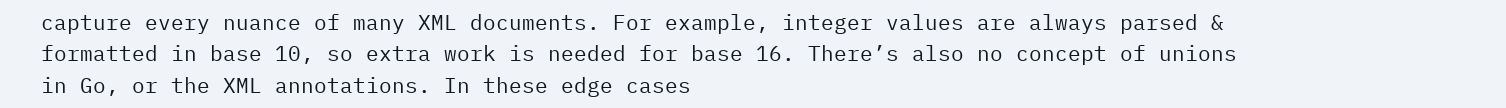capture every nuance of many XML documents. For example, integer values are always parsed & formatted in base 10, so extra work is needed for base 16. There’s also no concept of unions in Go, or the XML annotations. In these edge cases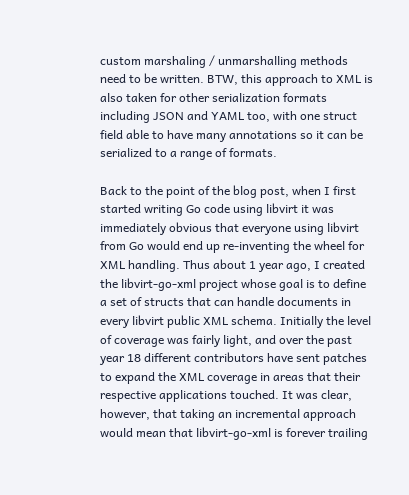custom marshaling / unmarshalling methods need to be written. BTW, this approach to XML is also taken for other serialization formats including JSON and YAML too, with one struct field able to have many annotations so it can be serialized to a range of formats.

Back to the point of the blog post, when I first started writing Go code using libvirt it was immediately obvious that everyone using libvirt from Go would end up re-inventing the wheel for XML handling. Thus about 1 year ago, I created the libvirt-go-xml project whose goal is to define a set of structs that can handle documents in every libvirt public XML schema. Initially the level of coverage was fairly light, and over the past year 18 different contributors have sent patches to expand the XML coverage in areas that their respective applications touched. It was clear, however, that taking an incremental approach would mean that libvirt-go-xml is forever trailing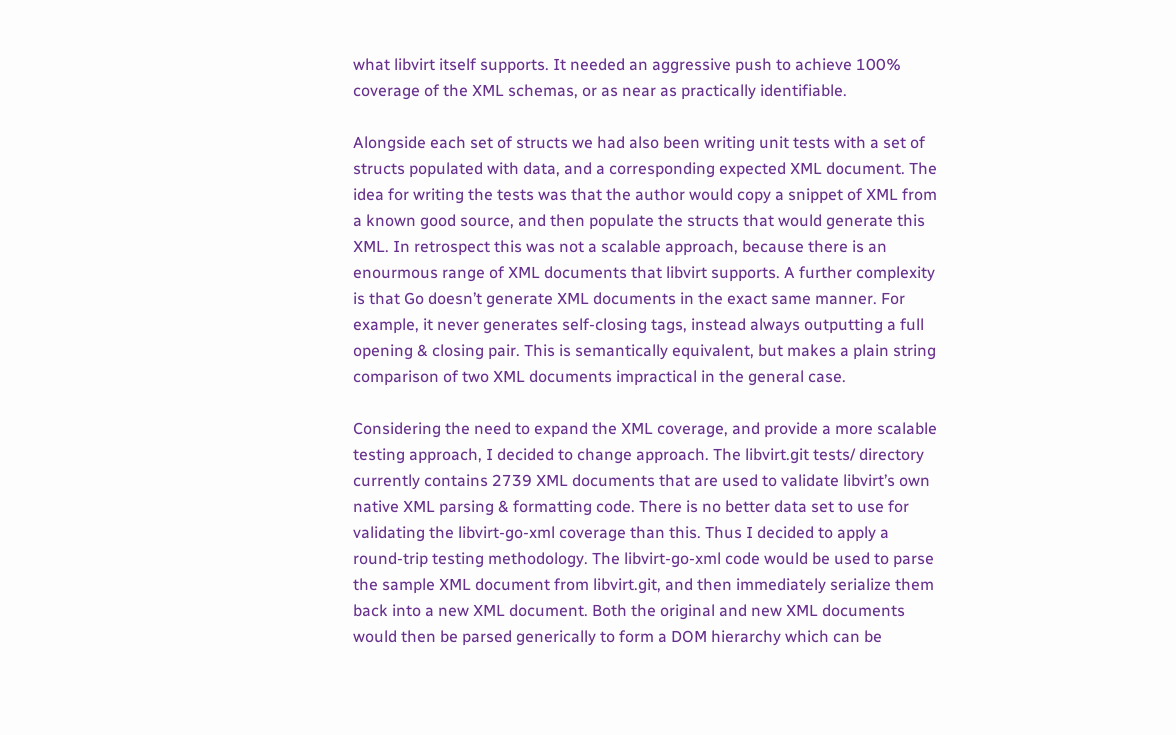what libvirt itself supports. It needed an aggressive push to achieve 100% coverage of the XML schemas, or as near as practically identifiable.

Alongside each set of structs we had also been writing unit tests with a set of structs populated with data, and a corresponding expected XML document. The idea for writing the tests was that the author would copy a snippet of XML from a known good source, and then populate the structs that would generate this XML. In retrospect this was not a scalable approach, because there is an enourmous range of XML documents that libvirt supports. A further complexity is that Go doesn’t generate XML documents in the exact same manner. For example, it never generates self-closing tags, instead always outputting a full opening & closing pair. This is semantically equivalent, but makes a plain string comparison of two XML documents impractical in the general case.

Considering the need to expand the XML coverage, and provide a more scalable testing approach, I decided to change approach. The libvirt.git tests/ directory currently contains 2739 XML documents that are used to validate libvirt’s own native XML parsing & formatting code. There is no better data set to use for validating the libvirt-go-xml coverage than this. Thus I decided to apply a round-trip testing methodology. The libvirt-go-xml code would be used to parse the sample XML document from libvirt.git, and then immediately serialize them back into a new XML document. Both the original and new XML documents would then be parsed generically to form a DOM hierarchy which can be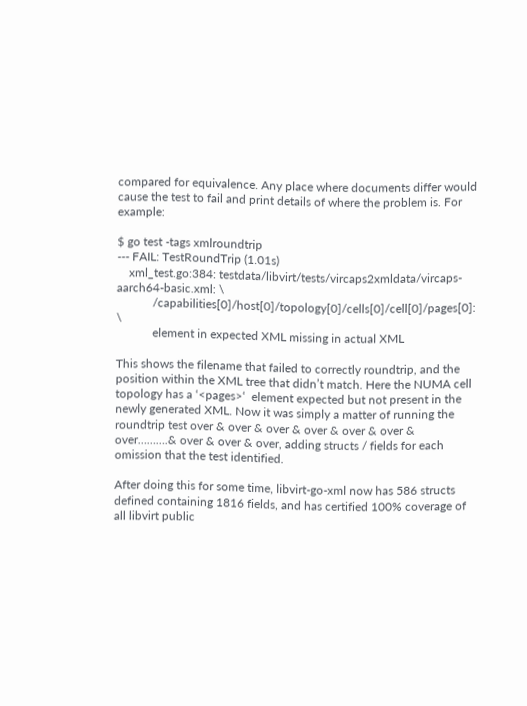compared for equivalence. Any place where documents differ would cause the test to fail and print details of where the problem is. For example:

$ go test -tags xmlroundtrip
--- FAIL: TestRoundTrip (1.01s)
    xml_test.go:384: testdata/libvirt/tests/vircaps2xmldata/vircaps-aarch64-basic.xml: \
            /capabilities[0]/host[0]/topology[0]/cells[0]/cell[0]/pages[0]: \
            element in expected XML missing in actual XML

This shows the filename that failed to correctly roundtrip, and the position within the XML tree that didn’t match. Here the NUMA cell topology has a ‘<pages>‘  element expected but not present in the newly generated XML. Now it was simply a matter of running the roundtrip test over & over & over & over & over & over & over……….& over & over & over, adding structs / fields for each omission that the test identified.

After doing this for some time, libvirt-go-xml now has 586 structs defined containing 1816 fields, and has certified 100% coverage of all libvirt public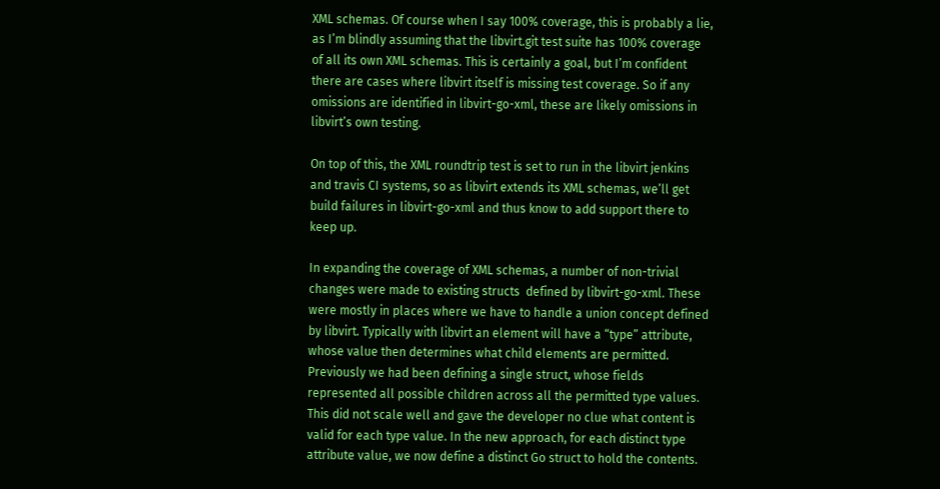XML schemas. Of course when I say 100% coverage, this is probably a lie, as I’m blindly assuming that the libvirt.git test suite has 100% coverage of all its own XML schemas. This is certainly a goal, but I’m confident there are cases where libvirt itself is missing test coverage. So if any omissions are identified in libvirt-go-xml, these are likely omissions in libvirt’s own testing.

On top of this, the XML roundtrip test is set to run in the libvirt jenkins and travis CI systems, so as libvirt extends its XML schemas, we’ll get build failures in libvirt-go-xml and thus know to add support there to keep up.

In expanding the coverage of XML schemas, a number of non-trivial changes were made to existing structs  defined by libvirt-go-xml. These were mostly in places where we have to handle a union concept defined by libvirt. Typically with libvirt an element will have a “type” attribute, whose value then determines what child elements are permitted. Previously we had been defining a single struct, whose fields represented all possible children across all the permitted type values. This did not scale well and gave the developer no clue what content is valid for each type value. In the new approach, for each distinct type attribute value, we now define a distinct Go struct to hold the contents.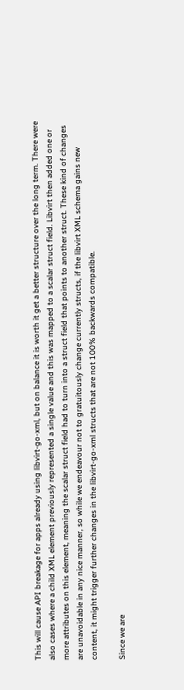This will cause API breakage for apps already using libvirt-go-xml, but on balance it is worth it get a better structure over the long term. There were also cases where a child XML element previously represented a single value and this was mapped to a scalar struct field. Libvirt then added one or more attributes on this element, meaning the scalar struct field had to turn into a struct field that points to another struct. These kind of changes are unavoidable in any nice manner, so while we endeavour not to gratuitously change currently structs, if the libvirt XML schema gains new content, it might trigger further changes in the libvirt-go-xml structs that are not 100% backwards compatible.

Since we are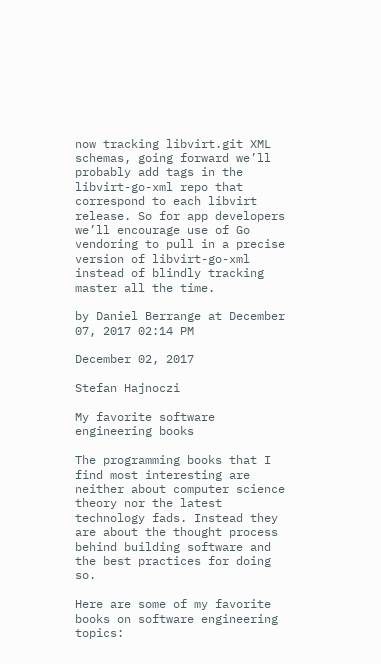now tracking libvirt.git XML schemas, going forward we’ll probably add tags in the libvirt-go-xml repo that correspond to each libvirt release. So for app developers we’ll encourage use of Go vendoring to pull in a precise version of libvirt-go-xml instead of blindly tracking master all the time.

by Daniel Berrange at December 07, 2017 02:14 PM

December 02, 2017

Stefan Hajnoczi

My favorite software engineering books

The programming books that I find most interesting are neither about computer science theory nor the latest technology fads. Instead they are about the thought process behind building software and the best practices for doing so.

Here are some of my favorite books on software engineering topics: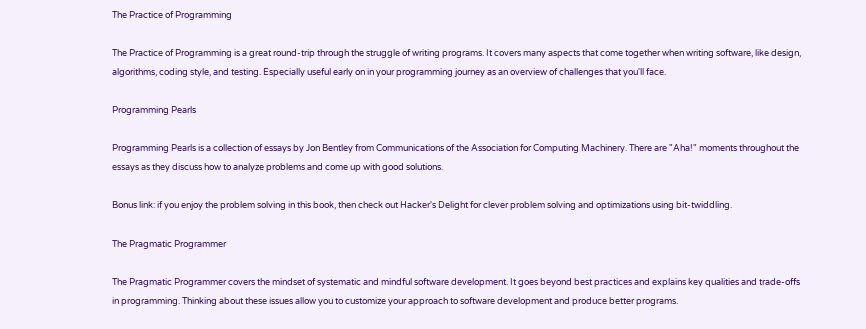The Practice of Programming

The Practice of Programming is a great round-trip through the struggle of writing programs. It covers many aspects that come together when writing software, like design, algorithms, coding style, and testing. Especially useful early on in your programming journey as an overview of challenges that you'll face.

Programming Pearls

Programming Pearls is a collection of essays by Jon Bentley from Communications of the Association for Computing Machinery. There are "Aha!" moments throughout the essays as they discuss how to analyze problems and come up with good solutions.

Bonus link: if you enjoy the problem solving in this book, then check out Hacker's Delight for clever problem solving and optimizations using bit-twiddling.

The Pragmatic Programmer

The Pragmatic Programmer covers the mindset of systematic and mindful software development. It goes beyond best practices and explains key qualities and trade-offs in programming. Thinking about these issues allow you to customize your approach to software development and produce better programs.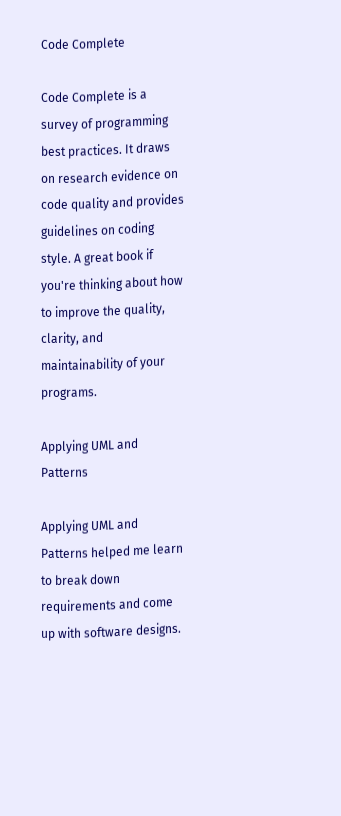Code Complete

Code Complete is a survey of programming best practices. It draws on research evidence on code quality and provides guidelines on coding style. A great book if you're thinking about how to improve the quality, clarity, and maintainability of your programs.

Applying UML and Patterns

Applying UML and Patterns helped me learn to break down requirements and come up with software designs.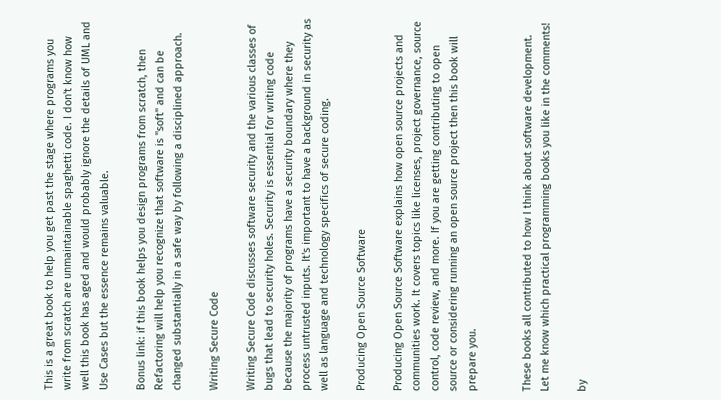This is a great book to help you get past the stage where programs you write from scratch are unmaintainable spaghetti code. I don't know how well this book has aged and would probably ignore the details of UML and Use Cases but the essence remains valuable.

Bonus link: if this book helps you design programs from scratch, then Refactoring will help you recognize that software is "soft" and can be changed substantially in a safe way by following a disciplined approach.

Writing Secure Code

Writing Secure Code discusses software security and the various classes of bugs that lead to security holes. Security is essential for writing code because the majority of programs have a security boundary where they process untrusted inputs. It's important to have a background in security as well as language and technology specifics of secure coding.

Producing Open Source Software

Producing Open Source Software explains how open source projects and communities work. It covers topics like licenses, project governance, source control, code review, and more. If you are getting contributing to open source or considering running an open source project then this book will prepare you.


These books all contributed to how I think about software development. Let me know which practical programming books you like in the comments!

by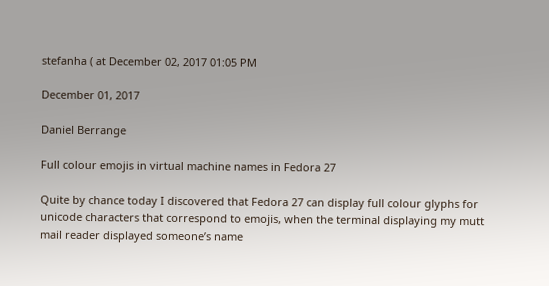stefanha ( at December 02, 2017 01:05 PM

December 01, 2017

Daniel Berrange

Full colour emojis in virtual machine names in Fedora 27

Quite by chance today I discovered that Fedora 27 can display full colour glyphs for unicode characters that correspond to emojis, when the terminal displaying my mutt mail reader displayed someone’s name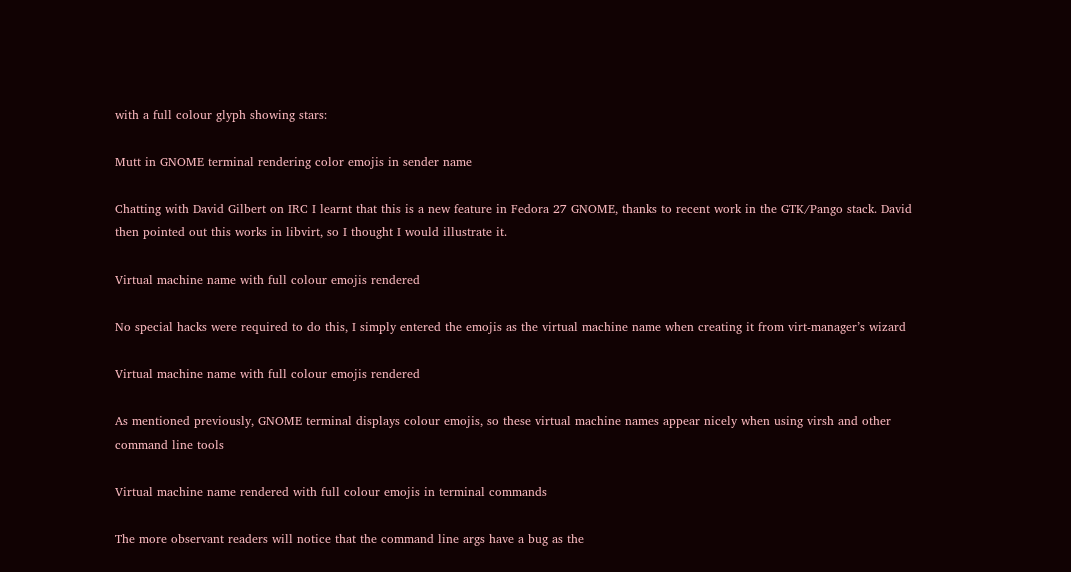with a full colour glyph showing stars:

Mutt in GNOME terminal rendering color emojis in sender name

Chatting with David Gilbert on IRC I learnt that this is a new feature in Fedora 27 GNOME, thanks to recent work in the GTK/Pango stack. David then pointed out this works in libvirt, so I thought I would illustrate it.

Virtual machine name with full colour emojis rendered

No special hacks were required to do this, I simply entered the emojis as the virtual machine name when creating it from virt-manager’s wizard

Virtual machine name with full colour emojis rendered

As mentioned previously, GNOME terminal displays colour emojis, so these virtual machine names appear nicely when using virsh and other command line tools

Virtual machine name rendered with full colour emojis in terminal commands

The more observant readers will notice that the command line args have a bug as the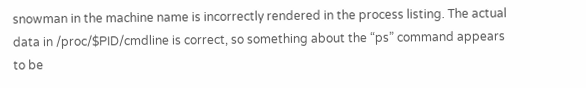snowman in the machine name is incorrectly rendered in the process listing. The actual data in /proc/$PID/cmdline is correct, so something about the “ps” command appears to be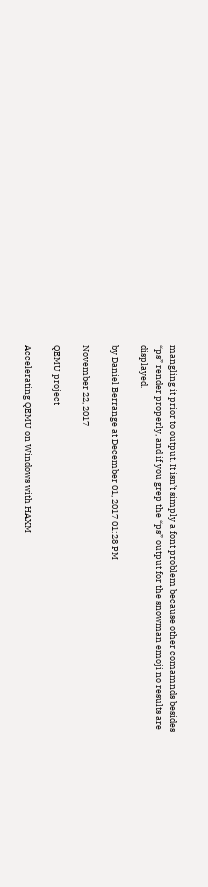mangling it prior to output. It isn’t simply a font problem because other comamnds besides “ps” render properly, and if you grep the “ps” output for the snowman emoji no results are displayed.

by Daniel Berrange at December 01, 2017 01:28 PM

November 22, 2017

QEMU project

Accelerating QEMU on Windows with HAXM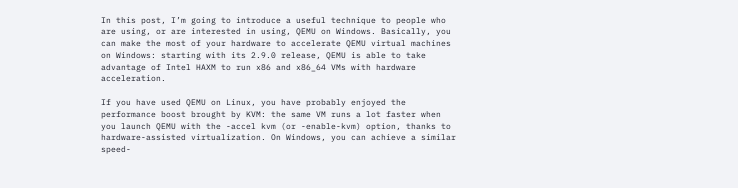In this post, I’m going to introduce a useful technique to people who are using, or are interested in using, QEMU on Windows. Basically, you can make the most of your hardware to accelerate QEMU virtual machines on Windows: starting with its 2.9.0 release, QEMU is able to take advantage of Intel HAXM to run x86 and x86_64 VMs with hardware acceleration.

If you have used QEMU on Linux, you have probably enjoyed the performance boost brought by KVM: the same VM runs a lot faster when you launch QEMU with the -accel kvm (or -enable-kvm) option, thanks to hardware-assisted virtualization. On Windows, you can achieve a similar speed-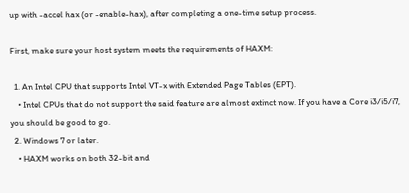up with -accel hax (or -enable-hax), after completing a one-time setup process.

First, make sure your host system meets the requirements of HAXM:

  1. An Intel CPU that supports Intel VT-x with Extended Page Tables (EPT).
    • Intel CPUs that do not support the said feature are almost extinct now. If you have a Core i3/i5/i7, you should be good to go.
  2. Windows 7 or later.
    • HAXM works on both 32-bit and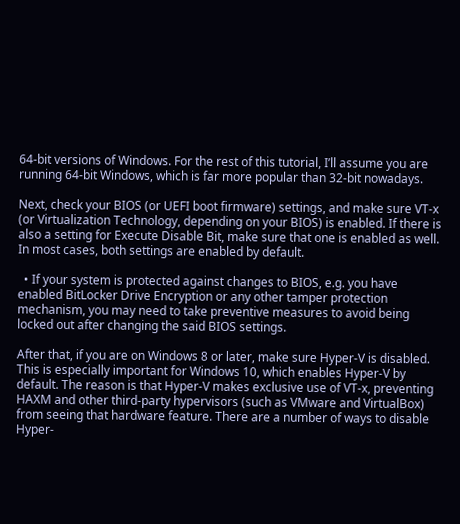64-bit versions of Windows. For the rest of this tutorial, I’ll assume you are running 64-bit Windows, which is far more popular than 32-bit nowadays.

Next, check your BIOS (or UEFI boot firmware) settings, and make sure VT-x (or Virtualization Technology, depending on your BIOS) is enabled. If there is also a setting for Execute Disable Bit, make sure that one is enabled as well. In most cases, both settings are enabled by default.

  • If your system is protected against changes to BIOS, e.g. you have enabled BitLocker Drive Encryption or any other tamper protection mechanism, you may need to take preventive measures to avoid being locked out after changing the said BIOS settings.

After that, if you are on Windows 8 or later, make sure Hyper-V is disabled. This is especially important for Windows 10, which enables Hyper-V by default. The reason is that Hyper-V makes exclusive use of VT-x, preventing HAXM and other third-party hypervisors (such as VMware and VirtualBox) from seeing that hardware feature. There are a number of ways to disable Hyper-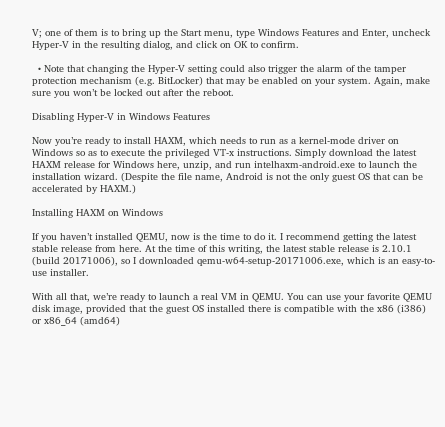V; one of them is to bring up the Start menu, type Windows Features and Enter, uncheck Hyper-V in the resulting dialog, and click on OK to confirm.

  • Note that changing the Hyper-V setting could also trigger the alarm of the tamper protection mechanism (e.g. BitLocker) that may be enabled on your system. Again, make sure you won’t be locked out after the reboot.

Disabling Hyper-V in Windows Features

Now you’re ready to install HAXM, which needs to run as a kernel-mode driver on Windows so as to execute the privileged VT-x instructions. Simply download the latest HAXM release for Windows here, unzip, and run intelhaxm-android.exe to launch the installation wizard. (Despite the file name, Android is not the only guest OS that can be accelerated by HAXM.)

Installing HAXM on Windows

If you haven’t installed QEMU, now is the time to do it. I recommend getting the latest stable release from here. At the time of this writing, the latest stable release is 2.10.1 (build 20171006), so I downloaded qemu-w64-setup-20171006.exe, which is an easy-to-use installer.

With all that, we’re ready to launch a real VM in QEMU. You can use your favorite QEMU disk image, provided that the guest OS installed there is compatible with the x86 (i386) or x86_64 (amd64)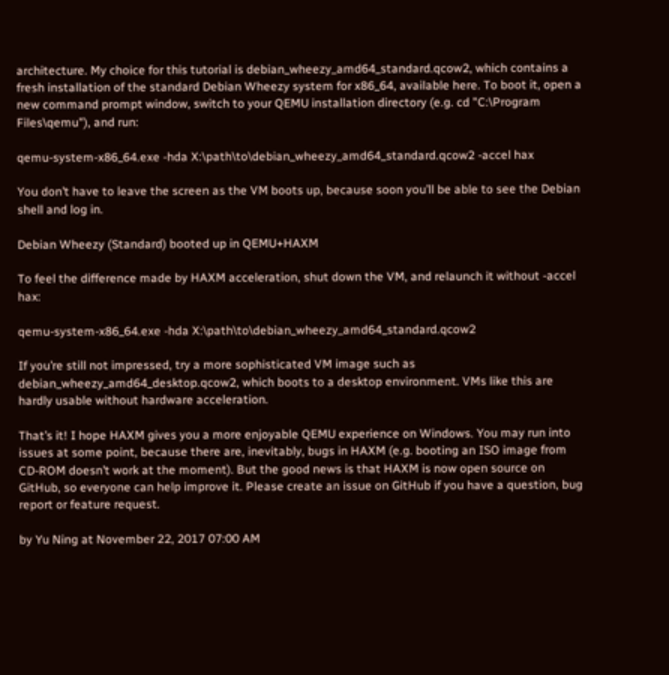architecture. My choice for this tutorial is debian_wheezy_amd64_standard.qcow2, which contains a fresh installation of the standard Debian Wheezy system for x86_64, available here. To boot it, open a new command prompt window, switch to your QEMU installation directory (e.g. cd "C:\Program Files\qemu"), and run:

qemu-system-x86_64.exe -hda X:\path\to\debian_wheezy_amd64_standard.qcow2 -accel hax

You don’t have to leave the screen as the VM boots up, because soon you’ll be able to see the Debian shell and log in.

Debian Wheezy (Standard) booted up in QEMU+HAXM

To feel the difference made by HAXM acceleration, shut down the VM, and relaunch it without -accel hax:

qemu-system-x86_64.exe -hda X:\path\to\debian_wheezy_amd64_standard.qcow2

If you’re still not impressed, try a more sophisticated VM image such as debian_wheezy_amd64_desktop.qcow2, which boots to a desktop environment. VMs like this are hardly usable without hardware acceleration.

That’s it! I hope HAXM gives you a more enjoyable QEMU experience on Windows. You may run into issues at some point, because there are, inevitably, bugs in HAXM (e.g. booting an ISO image from CD-ROM doesn’t work at the moment). But the good news is that HAXM is now open source on GitHub, so everyone can help improve it. Please create an issue on GitHub if you have a question, bug report or feature request.

by Yu Ning at November 22, 2017 07:00 AM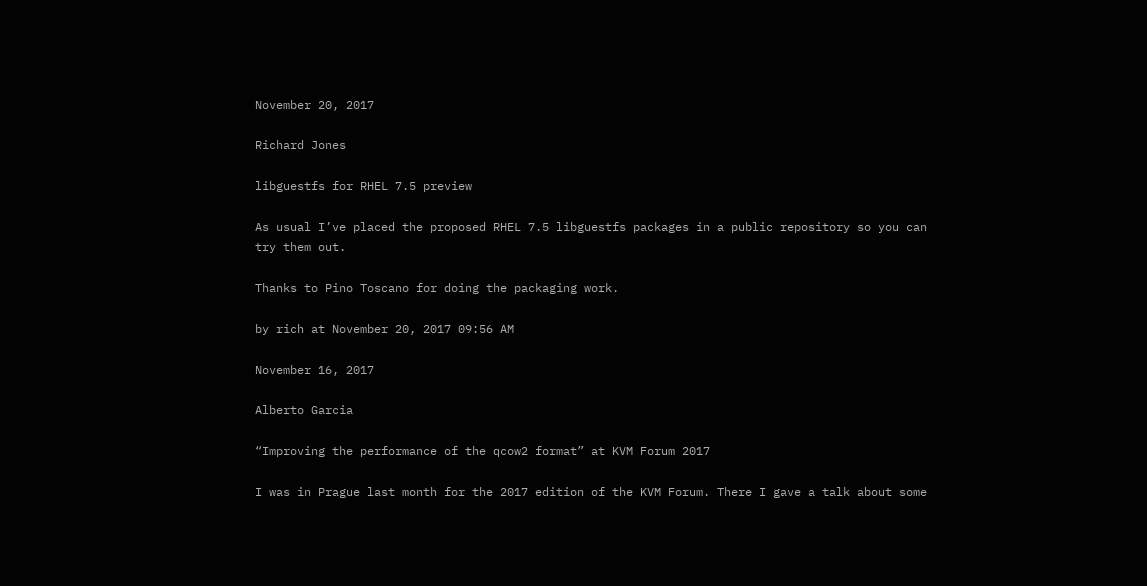November 20, 2017

Richard Jones

libguestfs for RHEL 7.5 preview

As usual I’ve placed the proposed RHEL 7.5 libguestfs packages in a public repository so you can try them out.

Thanks to Pino Toscano for doing the packaging work.

by rich at November 20, 2017 09:56 AM

November 16, 2017

Alberto Garcia

“Improving the performance of the qcow2 format” at KVM Forum 2017

I was in Prague last month for the 2017 edition of the KVM Forum. There I gave a talk about some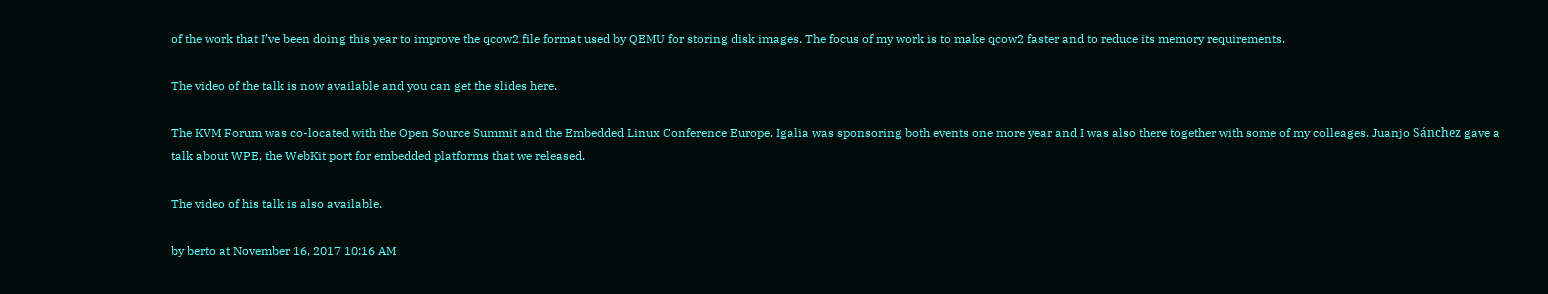of the work that I’ve been doing this year to improve the qcow2 file format used by QEMU for storing disk images. The focus of my work is to make qcow2 faster and to reduce its memory requirements.

The video of the talk is now available and you can get the slides here.

The KVM Forum was co-located with the Open Source Summit and the Embedded Linux Conference Europe. Igalia was sponsoring both events one more year and I was also there together with some of my colleages. Juanjo Sánchez gave a talk about WPE, the WebKit port for embedded platforms that we released.

The video of his talk is also available.

by berto at November 16, 2017 10:16 AM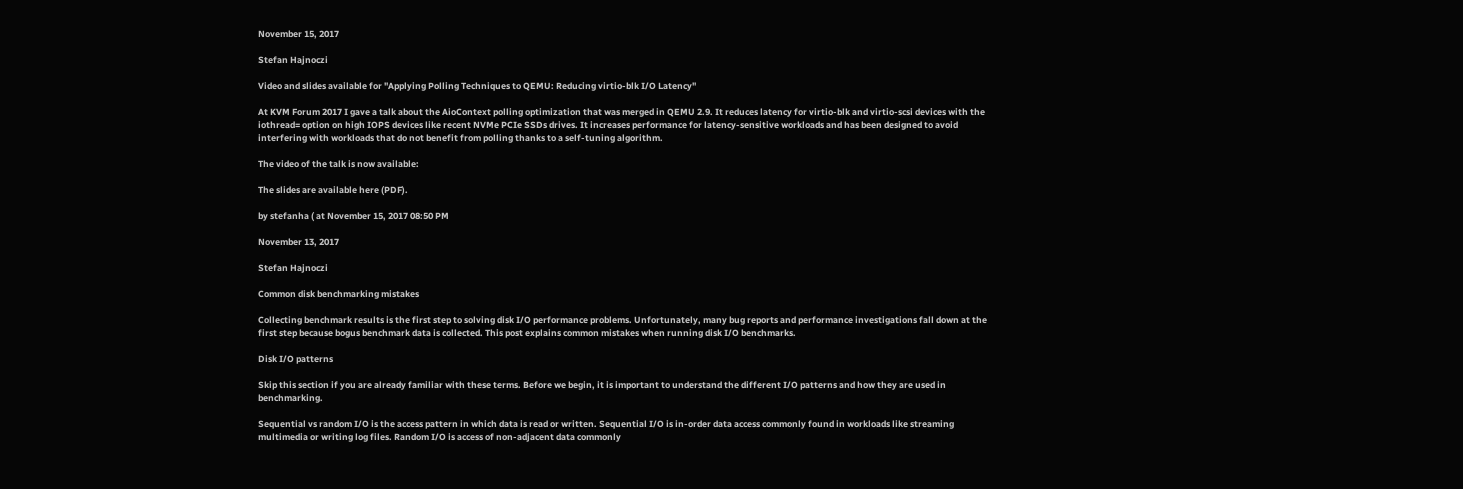November 15, 2017

Stefan Hajnoczi

Video and slides available for "Applying Polling Techniques to QEMU: Reducing virtio-blk I/O Latency"

At KVM Forum 2017 I gave a talk about the AioContext polling optimization that was merged in QEMU 2.9. It reduces latency for virtio-blk and virtio-scsi devices with the iothread= option on high IOPS devices like recent NVMe PCIe SSDs drives. It increases performance for latency-sensitive workloads and has been designed to avoid interfering with workloads that do not benefit from polling thanks to a self-tuning algorithm.

The video of the talk is now available:

The slides are available here (PDF).

by stefanha ( at November 15, 2017 08:50 PM

November 13, 2017

Stefan Hajnoczi

Common disk benchmarking mistakes

Collecting benchmark results is the first step to solving disk I/O performance problems. Unfortunately, many bug reports and performance investigations fall down at the first step because bogus benchmark data is collected. This post explains common mistakes when running disk I/O benchmarks.

Disk I/O patterns

Skip this section if you are already familiar with these terms. Before we begin, it is important to understand the different I/O patterns and how they are used in benchmarking.

Sequential vs random I/O is the access pattern in which data is read or written. Sequential I/O is in-order data access commonly found in workloads like streaming multimedia or writing log files. Random I/O is access of non-adjacent data commonly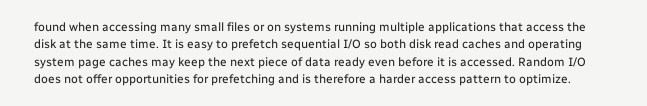found when accessing many small files or on systems running multiple applications that access the disk at the same time. It is easy to prefetch sequential I/O so both disk read caches and operating system page caches may keep the next piece of data ready even before it is accessed. Random I/O does not offer opportunities for prefetching and is therefore a harder access pattern to optimize.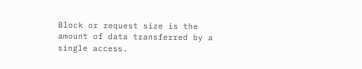Block or request size is the amount of data transferred by a single access.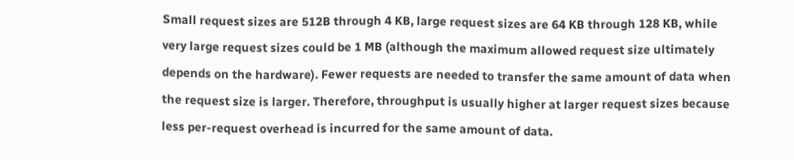Small request sizes are 512B through 4 KB, large request sizes are 64 KB through 128 KB, while very large request sizes could be 1 MB (although the maximum allowed request size ultimately depends on the hardware). Fewer requests are needed to transfer the same amount of data when the request size is larger. Therefore, throughput is usually higher at larger request sizes because less per-request overhead is incurred for the same amount of data.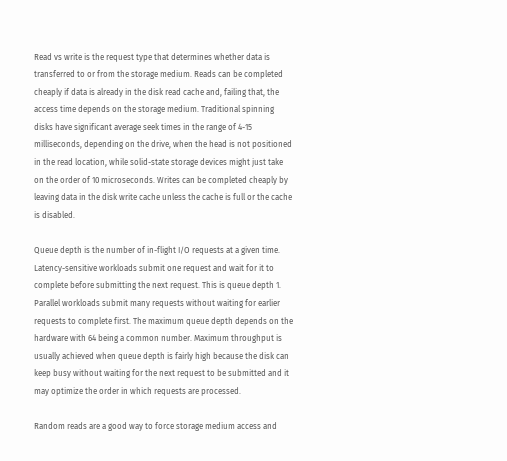Read vs write is the request type that determines whether data is transferred to or from the storage medium. Reads can be completed cheaply if data is already in the disk read cache and, failing that, the access time depends on the storage medium. Traditional spinning disks have significant average seek times in the range of 4-15 milliseconds, depending on the drive, when the head is not positioned in the read location, while solid-state storage devices might just take on the order of 10 microseconds. Writes can be completed cheaply by leaving data in the disk write cache unless the cache is full or the cache is disabled.

Queue depth is the number of in-flight I/O requests at a given time. Latency-sensitive workloads submit one request and wait for it to complete before submitting the next request. This is queue depth 1. Parallel workloads submit many requests without waiting for earlier requests to complete first. The maximum queue depth depends on the hardware with 64 being a common number. Maximum throughput is usually achieved when queue depth is fairly high because the disk can keep busy without waiting for the next request to be submitted and it may optimize the order in which requests are processed.

Random reads are a good way to force storage medium access and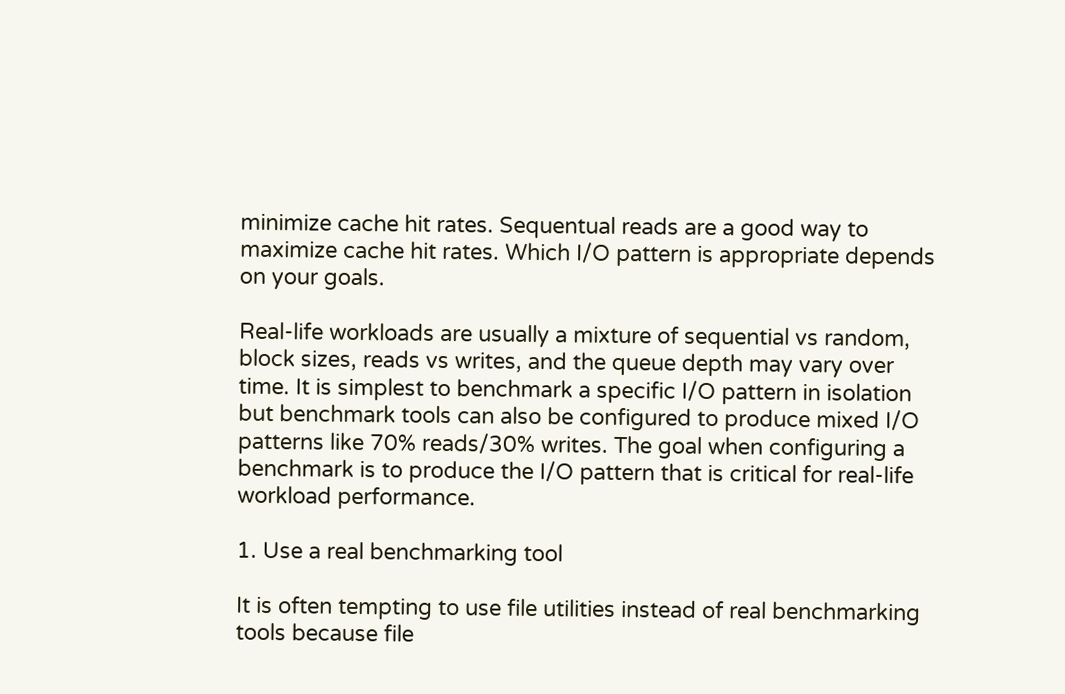minimize cache hit rates. Sequentual reads are a good way to maximize cache hit rates. Which I/O pattern is appropriate depends on your goals.

Real-life workloads are usually a mixture of sequential vs random, block sizes, reads vs writes, and the queue depth may vary over time. It is simplest to benchmark a specific I/O pattern in isolation but benchmark tools can also be configured to produce mixed I/O patterns like 70% reads/30% writes. The goal when configuring a benchmark is to produce the I/O pattern that is critical for real-life workload performance.

1. Use a real benchmarking tool

It is often tempting to use file utilities instead of real benchmarking tools because file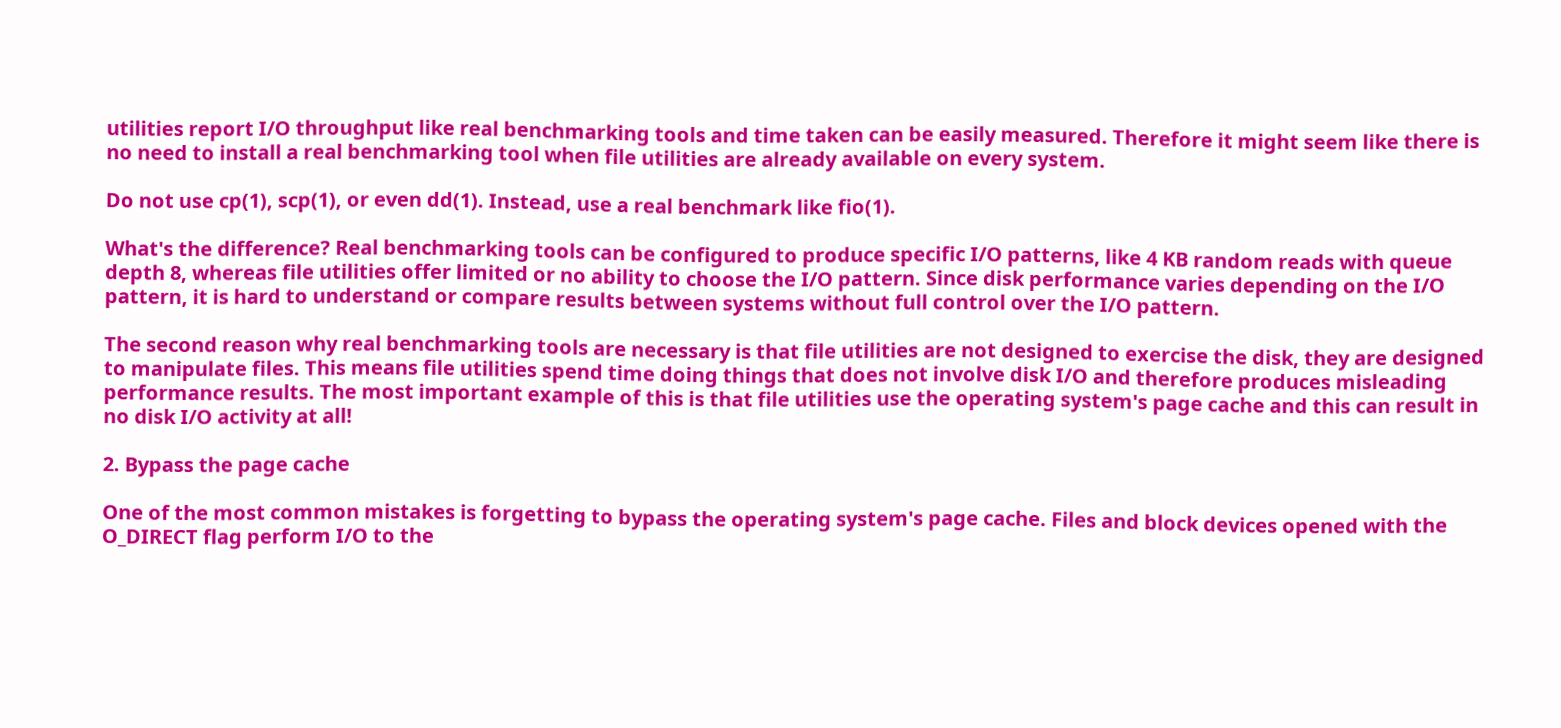utilities report I/O throughput like real benchmarking tools and time taken can be easily measured. Therefore it might seem like there is no need to install a real benchmarking tool when file utilities are already available on every system.

Do not use cp(1), scp(1), or even dd(1). Instead, use a real benchmark like fio(1).

What's the difference? Real benchmarking tools can be configured to produce specific I/O patterns, like 4 KB random reads with queue depth 8, whereas file utilities offer limited or no ability to choose the I/O pattern. Since disk performance varies depending on the I/O pattern, it is hard to understand or compare results between systems without full control over the I/O pattern.

The second reason why real benchmarking tools are necessary is that file utilities are not designed to exercise the disk, they are designed to manipulate files. This means file utilities spend time doing things that does not involve disk I/O and therefore produces misleading performance results. The most important example of this is that file utilities use the operating system's page cache and this can result in no disk I/O activity at all!

2. Bypass the page cache

One of the most common mistakes is forgetting to bypass the operating system's page cache. Files and block devices opened with the O_DIRECT flag perform I/O to the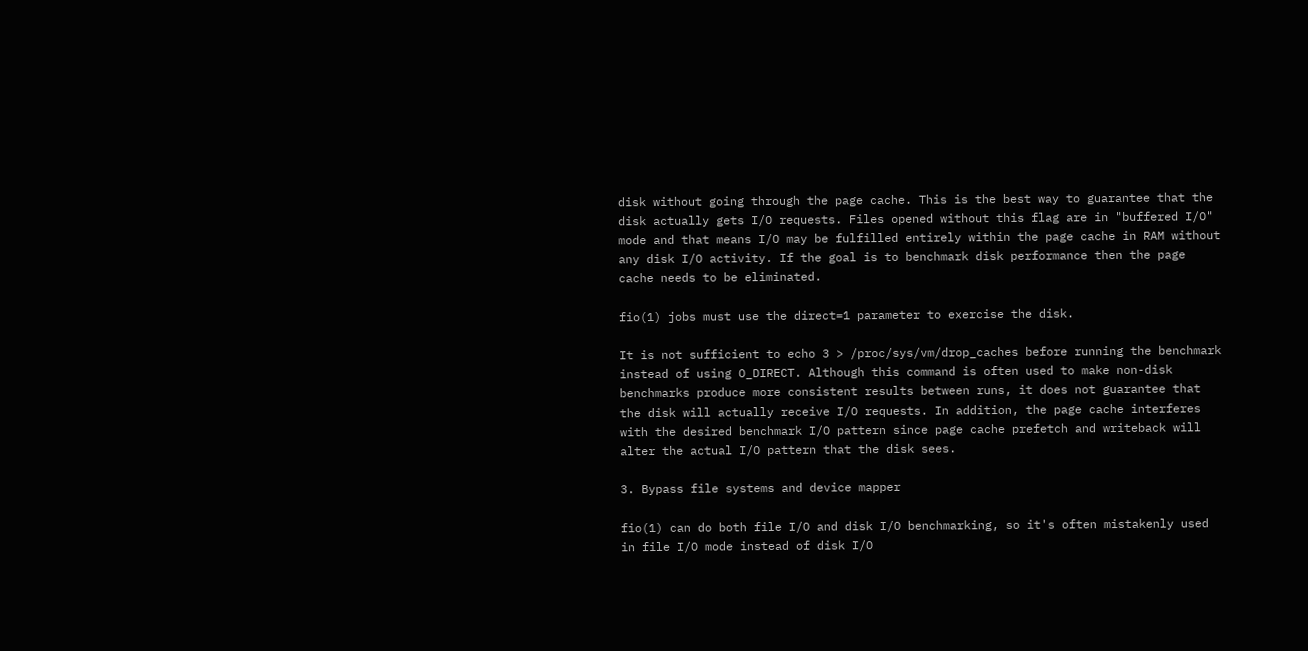disk without going through the page cache. This is the best way to guarantee that the disk actually gets I/O requests. Files opened without this flag are in "buffered I/O" mode and that means I/O may be fulfilled entirely within the page cache in RAM without any disk I/O activity. If the goal is to benchmark disk performance then the page cache needs to be eliminated.

fio(1) jobs must use the direct=1 parameter to exercise the disk.

It is not sufficient to echo 3 > /proc/sys/vm/drop_caches before running the benchmark instead of using O_DIRECT. Although this command is often used to make non-disk benchmarks produce more consistent results between runs, it does not guarantee that the disk will actually receive I/O requests. In addition, the page cache interferes with the desired benchmark I/O pattern since page cache prefetch and writeback will alter the actual I/O pattern that the disk sees.

3. Bypass file systems and device mapper

fio(1) can do both file I/O and disk I/O benchmarking, so it's often mistakenly used in file I/O mode instead of disk I/O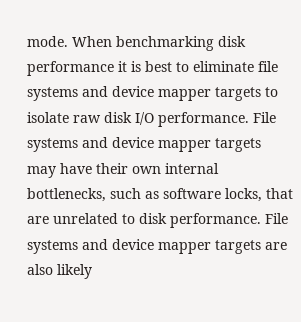mode. When benchmarking disk performance it is best to eliminate file systems and device mapper targets to isolate raw disk I/O performance. File systems and device mapper targets may have their own internal bottlenecks, such as software locks, that are unrelated to disk performance. File systems and device mapper targets are also likely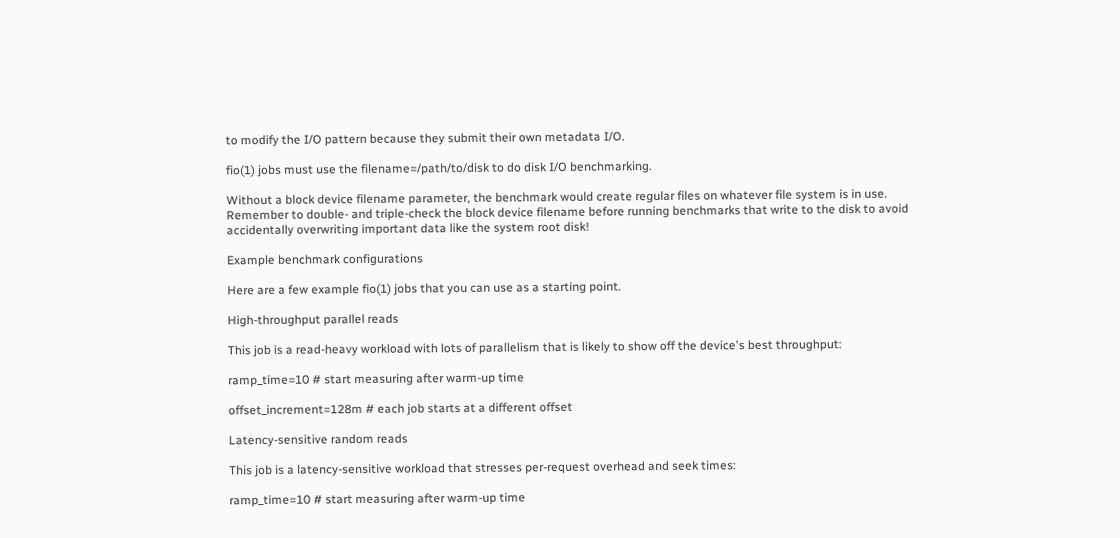to modify the I/O pattern because they submit their own metadata I/O.

fio(1) jobs must use the filename=/path/to/disk to do disk I/O benchmarking.

Without a block device filename parameter, the benchmark would create regular files on whatever file system is in use. Remember to double- and triple-check the block device filename before running benchmarks that write to the disk to avoid accidentally overwriting important data like the system root disk!

Example benchmark configurations

Here are a few example fio(1) jobs that you can use as a starting point.

High-throughput parallel reads

This job is a read-heavy workload with lots of parallelism that is likely to show off the device's best throughput:

ramp_time=10 # start measuring after warm-up time

offset_increment=128m # each job starts at a different offset

Latency-sensitive random reads

This job is a latency-sensitive workload that stresses per-request overhead and seek times:

ramp_time=10 # start measuring after warm-up time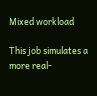Mixed workload

This job simulates a more real-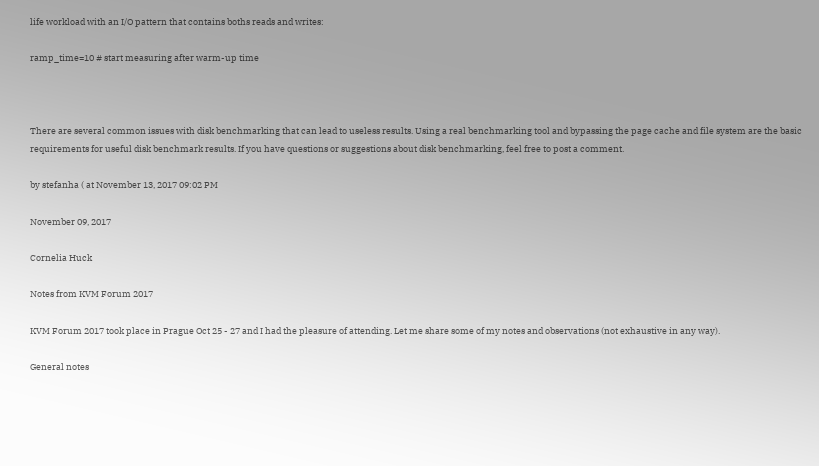life workload with an I/O pattern that contains boths reads and writes:

ramp_time=10 # start measuring after warm-up time



There are several common issues with disk benchmarking that can lead to useless results. Using a real benchmarking tool and bypassing the page cache and file system are the basic requirements for useful disk benchmark results. If you have questions or suggestions about disk benchmarking, feel free to post a comment.

by stefanha ( at November 13, 2017 09:02 PM

November 09, 2017

Cornelia Huck

Notes from KVM Forum 2017

KVM Forum 2017 took place in Prague Oct 25 - 27 and I had the pleasure of attending. Let me share some of my notes and observations (not exhaustive in any way).

General notes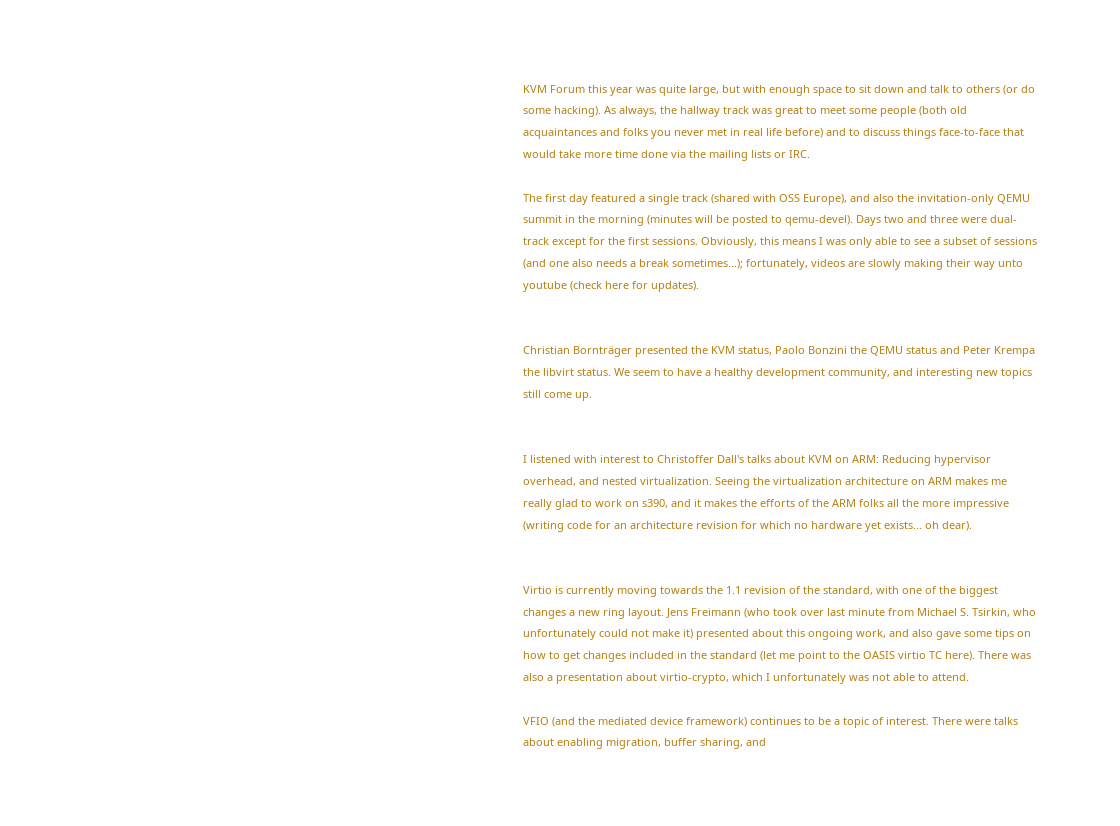KVM Forum this year was quite large, but with enough space to sit down and talk to others (or do some hacking). As always, the hallway track was great to meet some people (both old acquaintances and folks you never met in real life before) and to discuss things face-to-face that would take more time done via the mailing lists or IRC.

The first day featured a single track (shared with OSS Europe), and also the invitation-only QEMU summit in the morning (minutes will be posted to qemu-devel). Days two and three were dual-track except for the first sessions. Obviously, this means I was only able to see a subset of sessions (and one also needs a break sometimes...); fortunately, videos are slowly making their way unto youtube (check here for updates).


Christian Bornträger presented the KVM status, Paolo Bonzini the QEMU status and Peter Krempa the libvirt status. We seem to have a healthy development community, and interesting new topics still come up.


I listened with interest to Christoffer Dall's talks about KVM on ARM: Reducing hypervisor overhead, and nested virtualization. Seeing the virtualization architecture on ARM makes me really glad to work on s390, and it makes the efforts of the ARM folks all the more impressive (writing code for an architecture revision for which no hardware yet exists... oh dear).


Virtio is currently moving towards the 1.1 revision of the standard, with one of the biggest changes a new ring layout. Jens Freimann (who took over last minute from Michael S. Tsirkin, who unfortunately could not make it) presented about this ongoing work, and also gave some tips on how to get changes included in the standard (let me point to the OASIS virtio TC here). There was also a presentation about virtio-crypto, which I unfortunately was not able to attend.

VFIO (and the mediated device framework) continues to be a topic of interest. There were talks about enabling migration, buffer sharing, and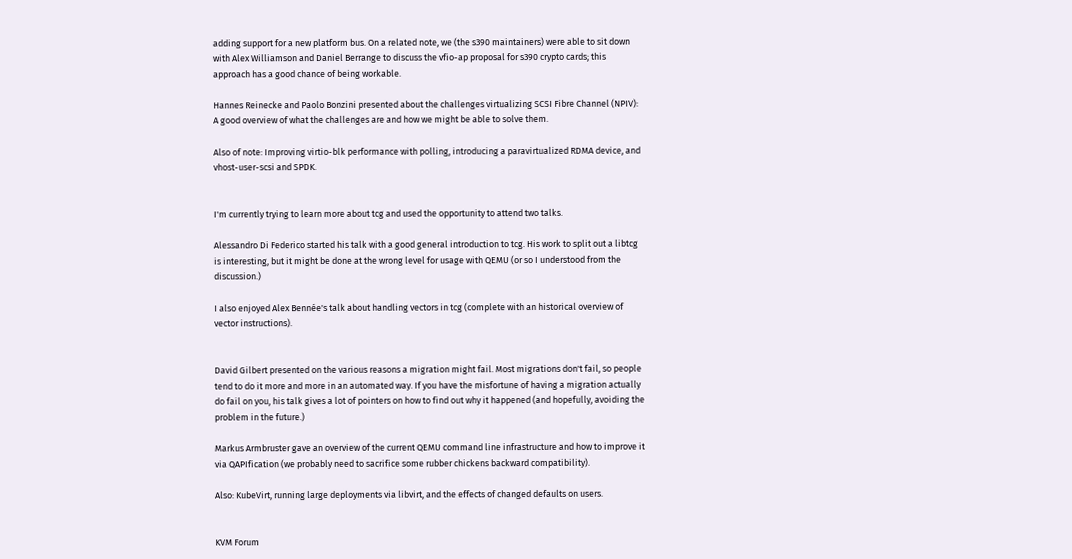adding support for a new platform bus. On a related note, we (the s390 maintainers) were able to sit down with Alex Williamson and Daniel Berrange to discuss the vfio-ap proposal for s390 crypto cards; this approach has a good chance of being workable.

Hannes Reinecke and Paolo Bonzini presented about the challenges virtualizing SCSI Fibre Channel (NPIV): A good overview of what the challenges are and how we might be able to solve them.

Also of note: Improving virtio-blk performance with polling, introducing a paravirtualized RDMA device, and vhost-user-scsi and SPDK.


I'm currently trying to learn more about tcg and used the opportunity to attend two talks.

Alessandro Di Federico started his talk with a good general introduction to tcg. His work to split out a libtcg is interesting, but it might be done at the wrong level for usage with QEMU (or so I understood from the discussion.)

I also enjoyed Alex Bennée's talk about handling vectors in tcg (complete with an historical overview of vector instructions).


David Gilbert presented on the various reasons a migration might fail. Most migrations don't fail, so people tend to do it more and more in an automated way. If you have the misfortune of having a migration actually do fail on you, his talk gives a lot of pointers on how to find out why it happened (and hopefully, avoiding the problem in the future.)

Markus Armbruster gave an overview of the current QEMU command line infrastructure and how to improve it via QAPIfication (we probably need to sacrifice some rubber chickens backward compatibility).

Also: KubeVirt, running large deployments via libvirt, and the effects of changed defaults on users.


KVM Forum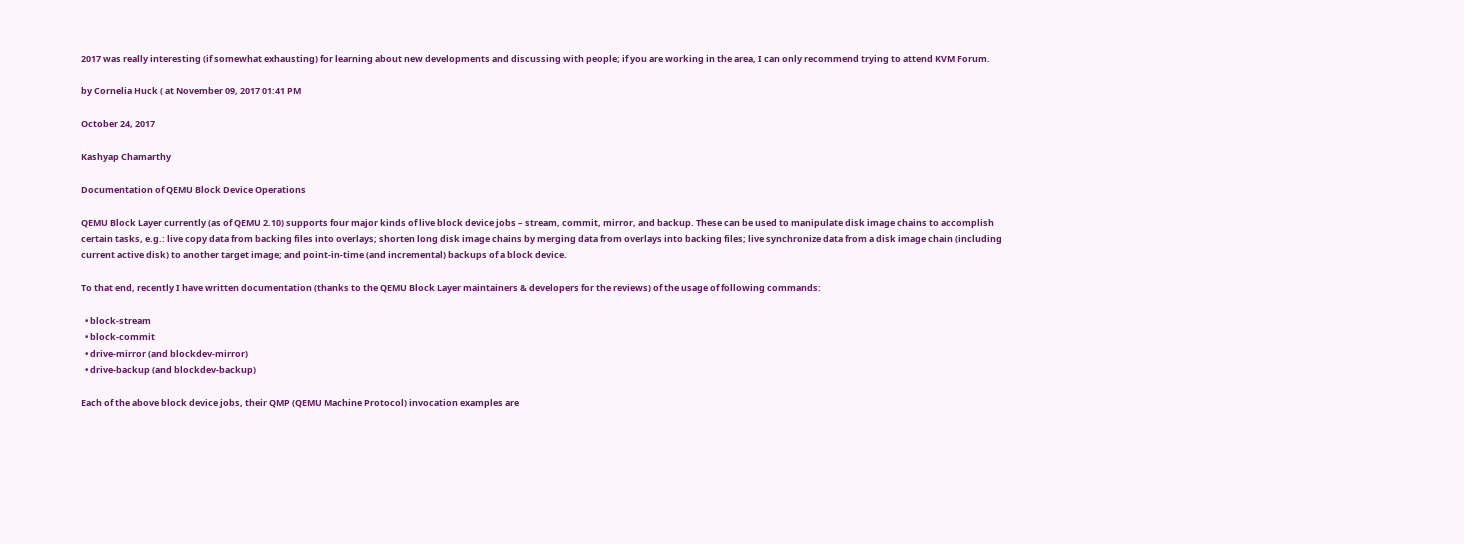2017 was really interesting (if somewhat exhausting) for learning about new developments and discussing with people; if you are working in the area, I can only recommend trying to attend KVM Forum.

by Cornelia Huck ( at November 09, 2017 01:41 PM

October 24, 2017

Kashyap Chamarthy

Documentation of QEMU Block Device Operations

QEMU Block Layer currently (as of QEMU 2.10) supports four major kinds of live block device jobs – stream, commit, mirror, and backup. These can be used to manipulate disk image chains to accomplish certain tasks, e.g.: live copy data from backing files into overlays; shorten long disk image chains by merging data from overlays into backing files; live synchronize data from a disk image chain (including current active disk) to another target image; and point-in-time (and incremental) backups of a block device.

To that end, recently I have written documentation (thanks to the QEMU Block Layer maintainers & developers for the reviews) of the usage of following commands:

  • block-stream
  • block-commit
  • drive-mirror (and blockdev-mirror)
  • drive-backup (and blockdev-backup)

Each of the above block device jobs, their QMP (QEMU Machine Protocol) invocation examples are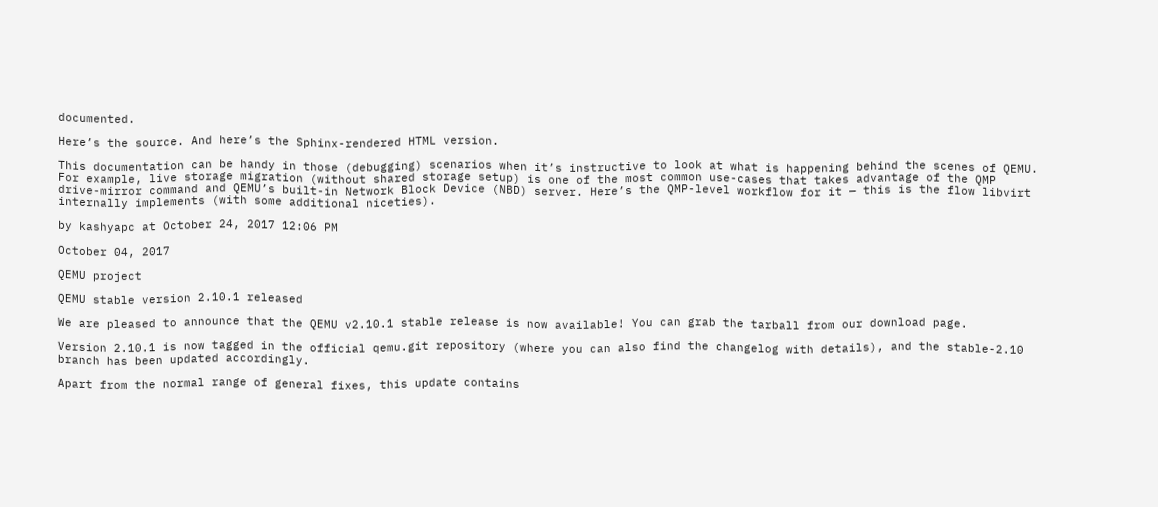documented.

Here’s the source. And here’s the Sphinx-rendered HTML version.

This documentation can be handy in those (debugging) scenarios when it’s instructive to look at what is happening behind the scenes of QEMU. For example, live storage migration (without shared storage setup) is one of the most common use-cases that takes advantage of the QMP drive-mirror command and QEMU’s built-in Network Block Device (NBD) server. Here’s the QMP-level workflow for it — this is the flow libvirt internally implements (with some additional niceties).

by kashyapc at October 24, 2017 12:06 PM

October 04, 2017

QEMU project

QEMU stable version 2.10.1 released

We are pleased to announce that the QEMU v2.10.1 stable release is now available! You can grab the tarball from our download page.

Version 2.10.1 is now tagged in the official qemu.git repository (where you can also find the changelog with details), and the stable-2.10 branch has been updated accordingly.

Apart from the normal range of general fixes, this update contains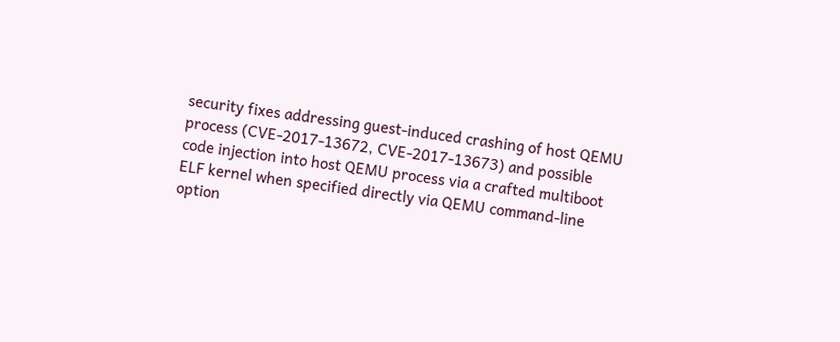security fixes addressing guest-induced crashing of host QEMU process (CVE-2017-13672, CVE-2017-13673) and possible code injection into host QEMU process via a crafted multiboot ELF kernel when specified directly via QEMU command-line option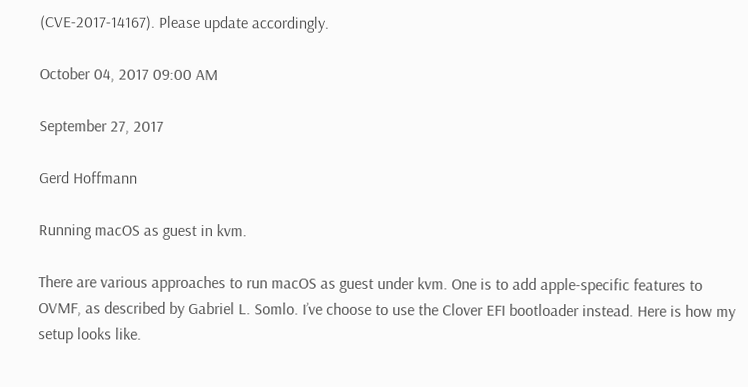(CVE-2017-14167). Please update accordingly.

October 04, 2017 09:00 AM

September 27, 2017

Gerd Hoffmann

Running macOS as guest in kvm.

There are various approaches to run macOS as guest under kvm. One is to add apple-specific features to OVMF, as described by Gabriel L. Somlo. I’ve choose to use the Clover EFI bootloader instead. Here is how my setup looks like.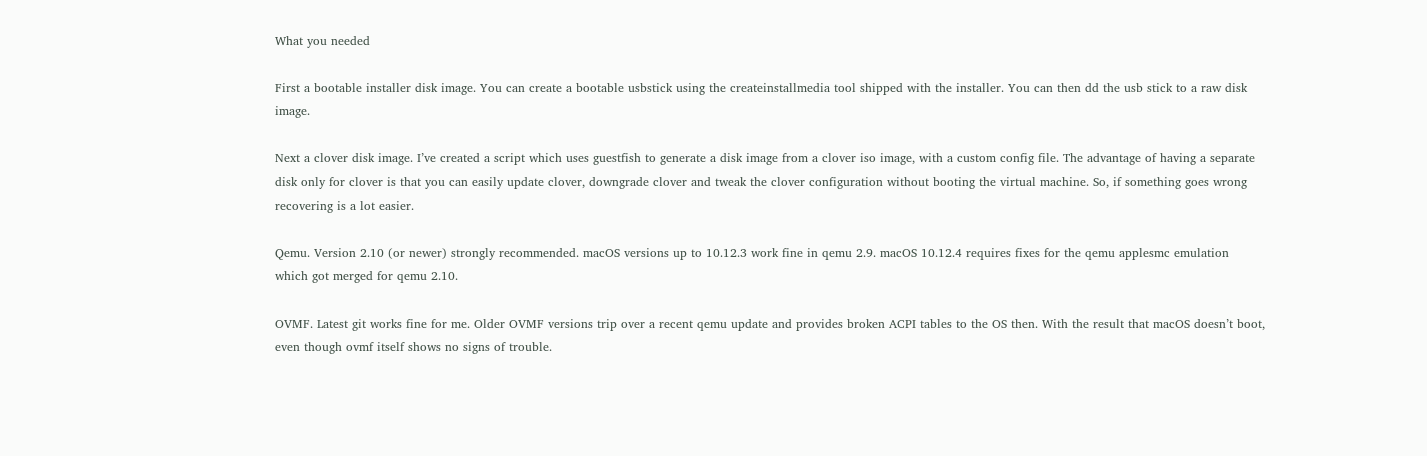What you needed

First a bootable installer disk image. You can create a bootable usbstick using the createinstallmedia tool shipped with the installer. You can then dd the usb stick to a raw disk image.

Next a clover disk image. I’ve created a script which uses guestfish to generate a disk image from a clover iso image, with a custom config file. The advantage of having a separate disk only for clover is that you can easily update clover, downgrade clover and tweak the clover configuration without booting the virtual machine. So, if something goes wrong recovering is a lot easier.

Qemu. Version 2.10 (or newer) strongly recommended. macOS versions up to 10.12.3 work fine in qemu 2.9. macOS 10.12.4 requires fixes for the qemu applesmc emulation which got merged for qemu 2.10.

OVMF. Latest git works fine for me. Older OVMF versions trip over a recent qemu update and provides broken ACPI tables to the OS then. With the result that macOS doesn’t boot, even though ovmf itself shows no signs of trouble.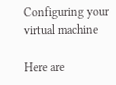Configuring your virtual machine

Here are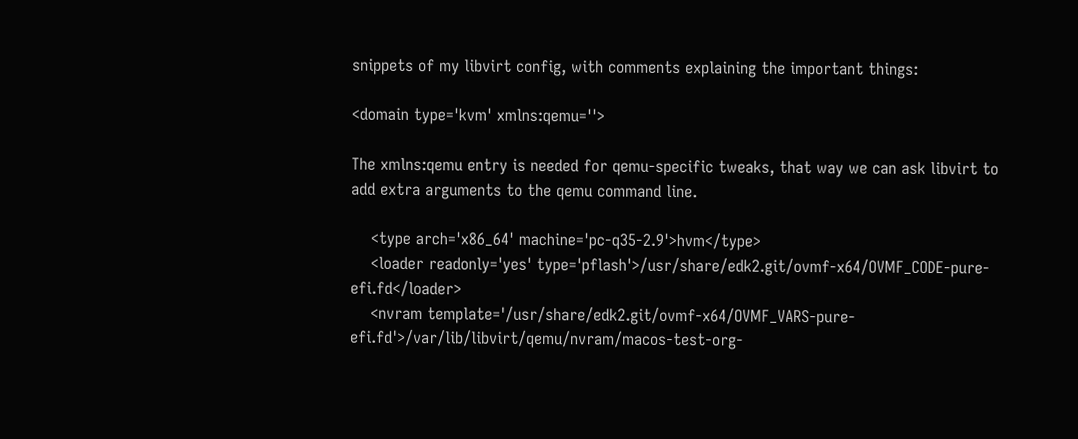snippets of my libvirt config, with comments explaining the important things:

<domain type='kvm' xmlns:qemu=''>

The xmlns:qemu entry is needed for qemu-specific tweaks, that way we can ask libvirt to add extra arguments to the qemu command line.

    <type arch='x86_64' machine='pc-q35-2.9'>hvm</type>
    <loader readonly='yes' type='pflash'>/usr/share/edk2.git/ovmf-x64/OVMF_CODE-pure-efi.fd</loader>
    <nvram template='/usr/share/edk2.git/ovmf-x64/OVMF_VARS-pure-efi.fd'>/var/lib/libvirt/qemu/nvram/macos-test-org-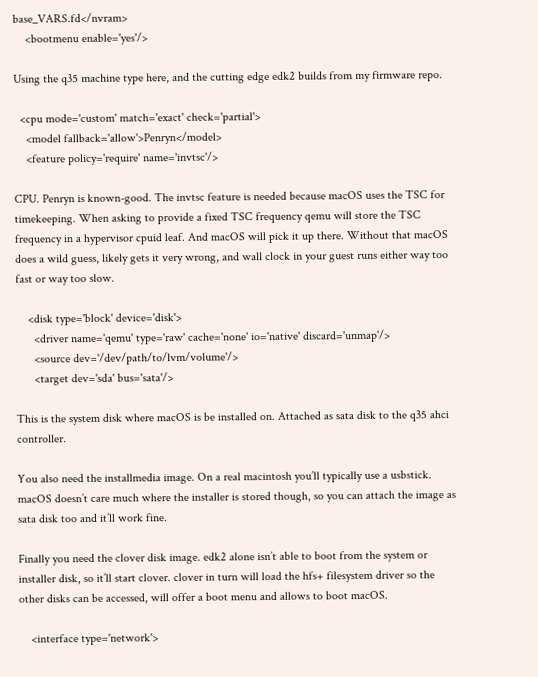base_VARS.fd</nvram>
    <bootmenu enable='yes'/>

Using the q35 machine type here, and the cutting edge edk2 builds from my firmware repo.

  <cpu mode='custom' match='exact' check='partial'>
    <model fallback='allow'>Penryn</model>
    <feature policy='require' name='invtsc'/>

CPU. Penryn is known-good. The invtsc feature is needed because macOS uses the TSC for timekeeping. When asking to provide a fixed TSC frequency qemu will store the TSC frequency in a hypervisor cpuid leaf. And macOS will pick it up there. Without that macOS does a wild guess, likely gets it very wrong, and wall clock in your guest runs either way too fast or way too slow.

    <disk type='block' device='disk'>
      <driver name='qemu' type='raw' cache='none' io='native' discard='unmap'/>
      <source dev='/dev/path/to/lvm/volume'/>
      <target dev='sda' bus='sata'/>

This is the system disk where macOS is be installed on. Attached as sata disk to the q35 ahci controller.

You also need the installmedia image. On a real macintosh you’ll typically use a usbstick. macOS doesn’t care much where the installer is stored though, so you can attach the image as sata disk too and it’ll work fine.

Finally you need the clover disk image. edk2 alone isn’t able to boot from the system or installer disk, so it’ll start clover. clover in turn will load the hfs+ filesystem driver so the other disks can be accessed, will offer a boot menu and allows to boot macOS.

    <interface type='network'>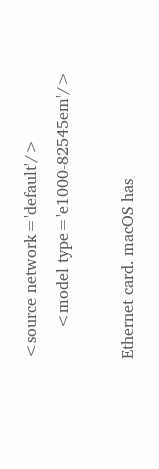<source network='default'/>
      <model type='e1000-82545em'/>

Ethernet card. macOS has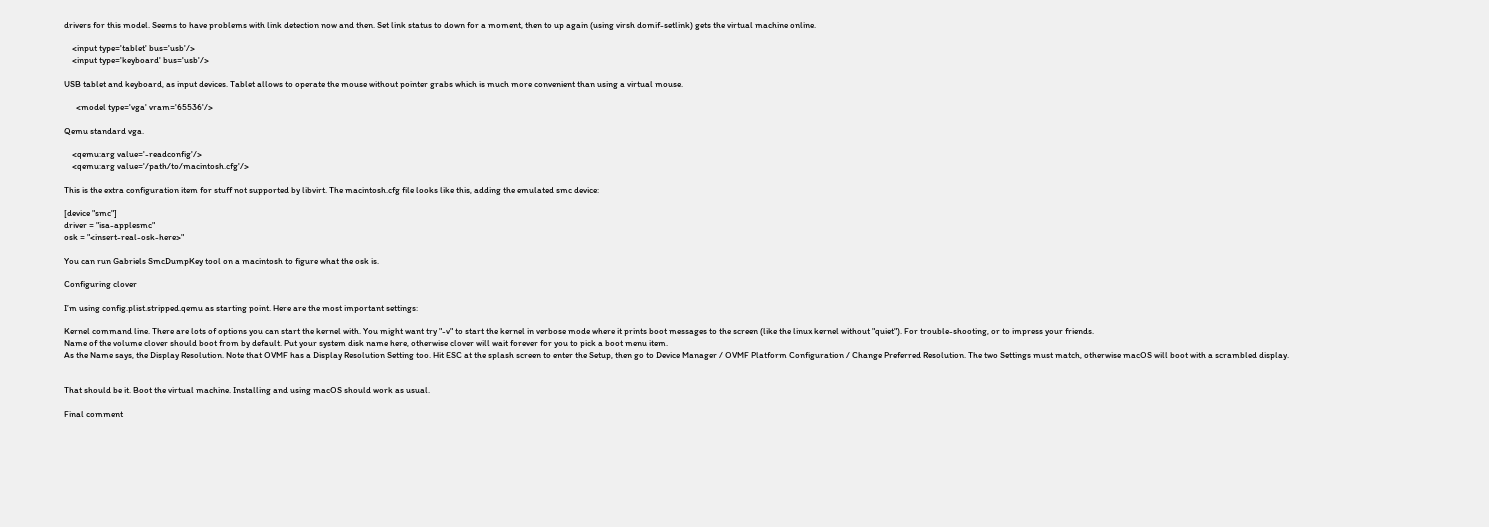drivers for this model. Seems to have problems with link detection now and then. Set link status to down for a moment, then to up again (using virsh domif-setlink) gets the virtual machine online.

    <input type='tablet' bus='usb'/>
    <input type='keyboard' bus='usb'/>

USB tablet and keyboard, as input devices. Tablet allows to operate the mouse without pointer grabs which is much more convenient than using a virtual mouse.

      <model type='vga' vram='65536'/>

Qemu standard vga.

    <qemu:arg value='-readconfig'/>
    <qemu:arg value='/path/to/macintosh.cfg'/>

This is the extra configuration item for stuff not supported by libvirt. The macintosh.cfg file looks like this, adding the emulated smc device:

[device "smc"]
driver = "isa-applesmc"
osk = "<insert-real-osk-here>"

You can run Gabriels SmcDumpKey tool on a macintosh to figure what the osk is.

Configuring clover

I’m using config.plist.stripped.qemu as starting point. Here are the most important settings:

Kernel command line. There are lots of options you can start the kernel with. You might want try "-v" to start the kernel in verbose mode where it prints boot messages to the screen (like the linux kernel without "quiet"). For trouble-shooting, or to impress your friends.
Name of the volume clover should boot from by default. Put your system disk name here, otherwise clover will wait forever for you to pick a boot menu item.
As the Name says, the Display Resolution. Note that OVMF has a Display Resolution Setting too. Hit ESC at the splash screen to enter the Setup, then go to Device Manager / OVMF Platform Configuration / Change Preferred Resolution. The two Settings must match, otherwise macOS will boot with a scrambled display.


That should be it. Boot the virtual machine. Installing and using macOS should work as usual.

Final comment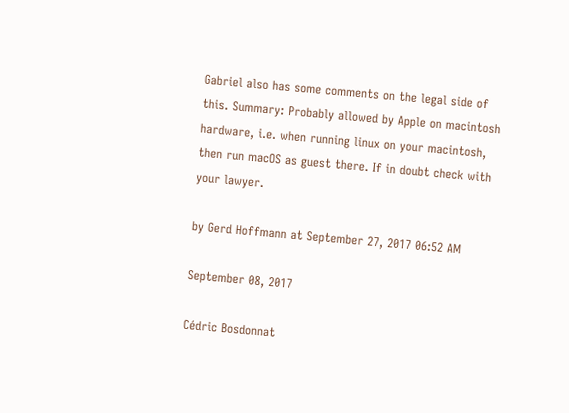Gabriel also has some comments on the legal side of this. Summary: Probably allowed by Apple on macintosh hardware, i.e. when running linux on your macintosh, then run macOS as guest there. If in doubt check with your lawyer.

by Gerd Hoffmann at September 27, 2017 06:52 AM

September 08, 2017

Cédric Bosdonnat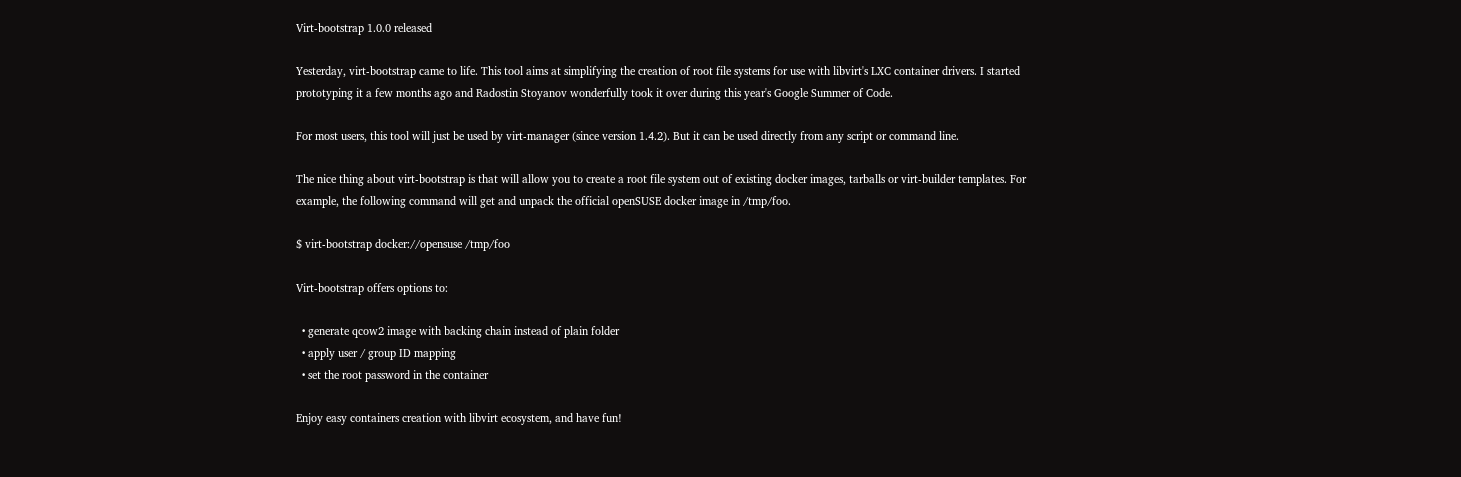Virt-bootstrap 1.0.0 released

Yesterday, virt-bootstrap came to life. This tool aims at simplifying the creation of root file systems for use with libvirt's LXC container drivers. I started prototyping it a few months ago and Radostin Stoyanov wonderfully took it over during this year's Google Summer of Code.

For most users, this tool will just be used by virt-manager (since version 1.4.2). But it can be used directly from any script or command line.

The nice thing about virt-bootstrap is that will allow you to create a root file system out of existing docker images, tarballs or virt-builder templates. For example, the following command will get and unpack the official openSUSE docker image in /tmp/foo.

$ virt-bootstrap docker://opensuse /tmp/foo

Virt-bootstrap offers options to:

  • generate qcow2 image with backing chain instead of plain folder
  • apply user / group ID mapping
  • set the root password in the container

Enjoy easy containers creation with libvirt ecosystem, and have fun!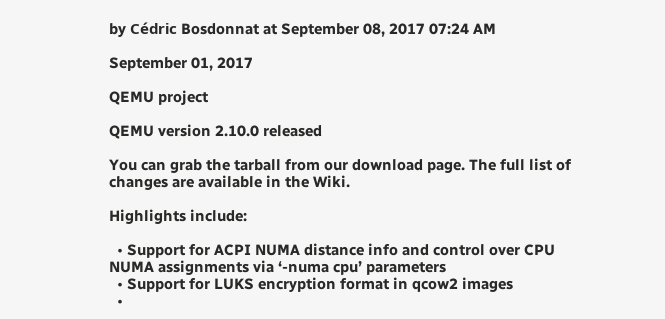by Cédric Bosdonnat at September 08, 2017 07:24 AM

September 01, 2017

QEMU project

QEMU version 2.10.0 released

You can grab the tarball from our download page. The full list of changes are available in the Wiki.

Highlights include:

  • Support for ACPI NUMA distance info and control over CPU NUMA assignments via ‘-numa cpu’ parameters
  • Support for LUKS encryption format in qcow2 images
  •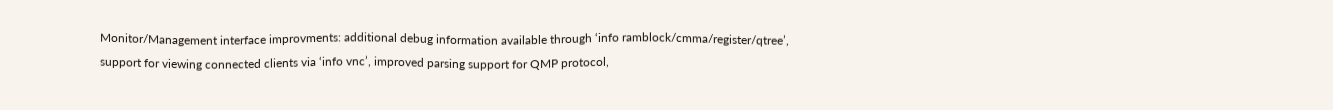Monitor/Management interface improvments: additional debug information available through ‘info ramblock/cmma/register/qtree’, support for viewing connected clients via ‘info vnc’, improved parsing support for QMP protocol,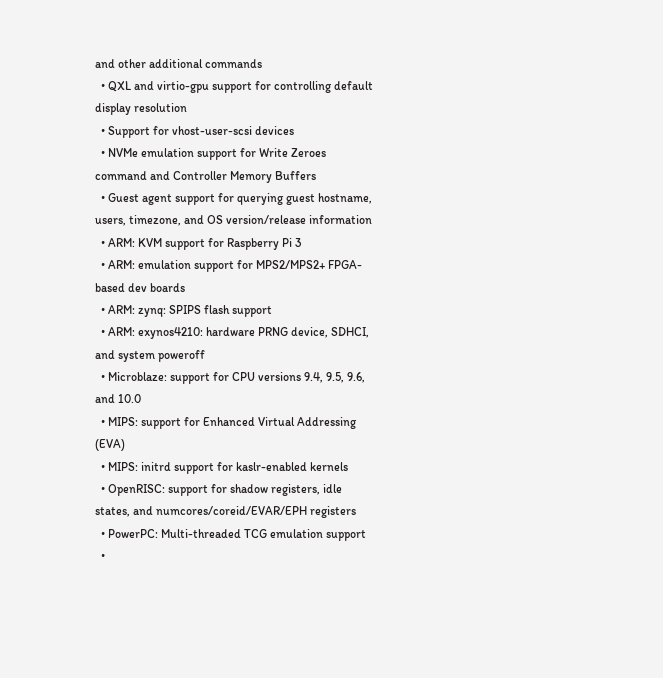and other additional commands
  • QXL and virtio-gpu support for controlling default display resolution
  • Support for vhost-user-scsi devices
  • NVMe emulation support for Write Zeroes command and Controller Memory Buffers
  • Guest agent support for querying guest hostname, users, timezone, and OS version/release information
  • ARM: KVM support for Raspberry Pi 3
  • ARM: emulation support for MPS2/MPS2+ FPGA-based dev boards
  • ARM: zynq: SPIPS flash support
  • ARM: exynos4210: hardware PRNG device, SDHCI, and system poweroff
  • Microblaze: support for CPU versions 9.4, 9.5, 9.6, and 10.0
  • MIPS: support for Enhanced Virtual Addressing (EVA)
  • MIPS: initrd support for kaslr-enabled kernels
  • OpenRISC: support for shadow registers, idle states, and numcores/coreid/EVAR/EPH registers
  • PowerPC: Multi-threaded TCG emulation support
  •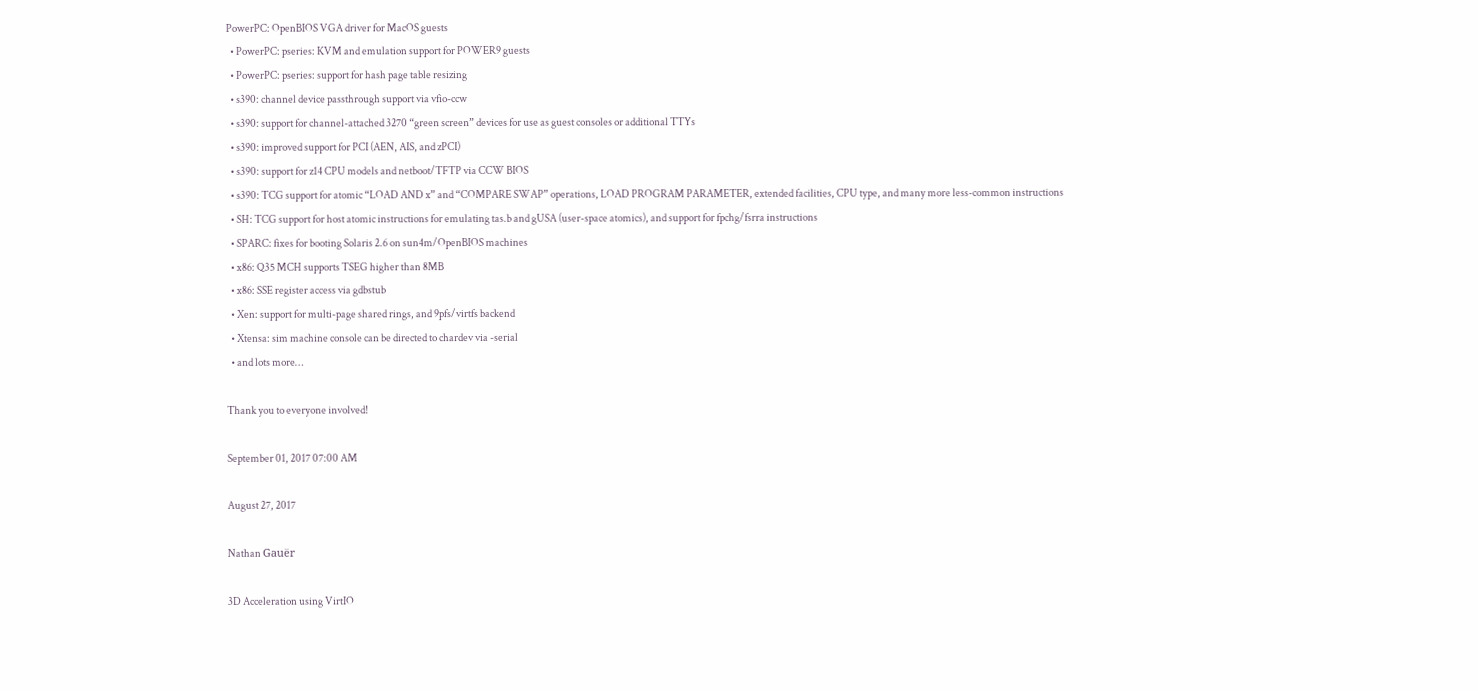PowerPC: OpenBIOS VGA driver for MacOS guests
  • PowerPC: pseries: KVM and emulation support for POWER9 guests
  • PowerPC: pseries: support for hash page table resizing
  • s390: channel device passthrough support via vfio-ccw
  • s390: support for channel-attached 3270 “green screen” devices for use as guest consoles or additional TTYs
  • s390: improved support for PCI (AEN, AIS, and zPCI)
  • s390: support for z14 CPU models and netboot/TFTP via CCW BIOS
  • s390: TCG support for atomic “LOAD AND x” and “COMPARE SWAP” operations, LOAD PROGRAM PARAMETER, extended facilities, CPU type, and many more less-common instructions
  • SH: TCG support for host atomic instructions for emulating tas.b and gUSA (user-space atomics), and support for fpchg/fsrra instructions
  • SPARC: fixes for booting Solaris 2.6 on sun4m/OpenBIOS machines
  • x86: Q35 MCH supports TSEG higher than 8MB
  • x86: SSE register access via gdbstub
  • Xen: support for multi-page shared rings, and 9pfs/virtfs backend
  • Xtensa: sim machine console can be directed to chardev via -serial
  • and lots more…

Thank you to everyone involved!

September 01, 2017 07:00 AM

August 27, 2017

Nathan Gauër

3D Acceleration using VirtIO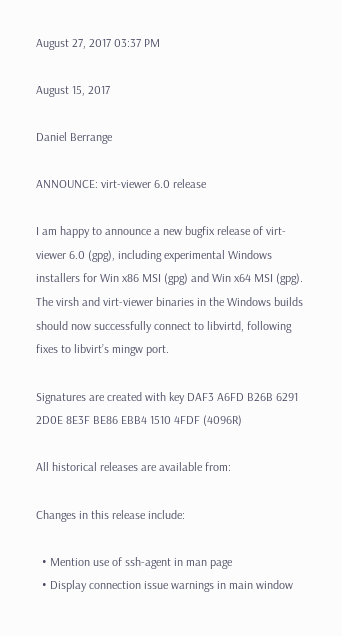August 27, 2017 03:37 PM

August 15, 2017

Daniel Berrange

ANNOUNCE: virt-viewer 6.0 release

I am happy to announce a new bugfix release of virt-viewer 6.0 (gpg), including experimental Windows installers for Win x86 MSI (gpg) and Win x64 MSI (gpg). The virsh and virt-viewer binaries in the Windows builds should now successfully connect to libvirtd, following fixes to libvirt’s mingw port.

Signatures are created with key DAF3 A6FD B26B 6291 2D0E 8E3F BE86 EBB4 1510 4FDF (4096R)

All historical releases are available from:

Changes in this release include:

  • Mention use of ssh-agent in man page
  • Display connection issue warnings in main window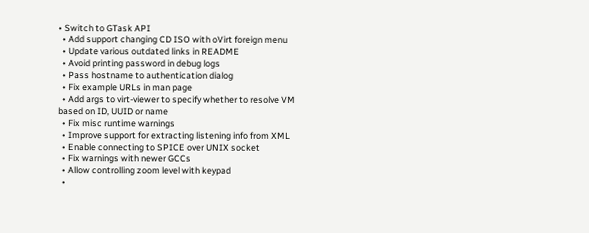• Switch to GTask API
  • Add support changing CD ISO with oVirt foreign menu
  • Update various outdated links in README
  • Avoid printing password in debug logs
  • Pass hostname to authentication dialog
  • Fix example URLs in man page
  • Add args to virt-viewer to specify whether to resolve VM based on ID, UUID or name
  • Fix misc runtime warnings
  • Improve support for extracting listening info from XML
  • Enable connecting to SPICE over UNIX socket
  • Fix warnings with newer GCCs
  • Allow controlling zoom level with keypad
  •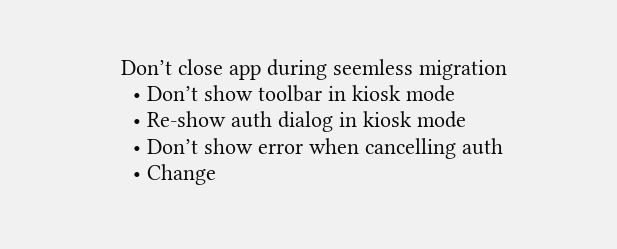Don’t close app during seemless migration
  • Don’t show toolbar in kiosk mode
  • Re-show auth dialog in kiosk mode
  • Don’t show error when cancelling auth
  • Change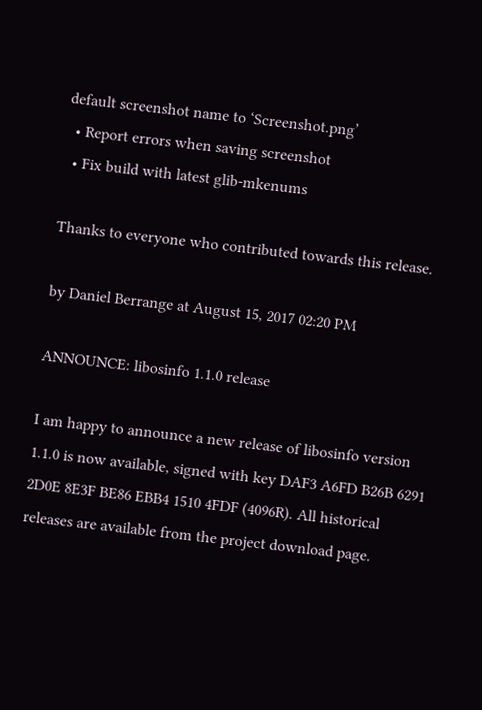default screenshot name to ‘Screenshot.png’
  • Report errors when saving screenshot
  • Fix build with latest glib-mkenums

Thanks to everyone who contributed towards this release.

by Daniel Berrange at August 15, 2017 02:20 PM

ANNOUNCE: libosinfo 1.1.0 release

I am happy to announce a new release of libosinfo version 1.1.0 is now available, signed with key DAF3 A6FD B26B 6291 2D0E 8E3F BE86 EBB4 1510 4FDF (4096R). All historical releases are available from the project download page.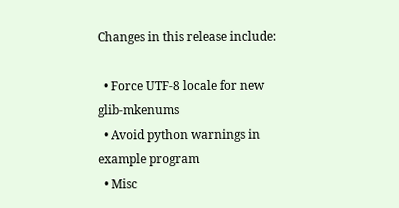Changes in this release include:

  • Force UTF-8 locale for new glib-mkenums
  • Avoid python warnings in example program
  • Misc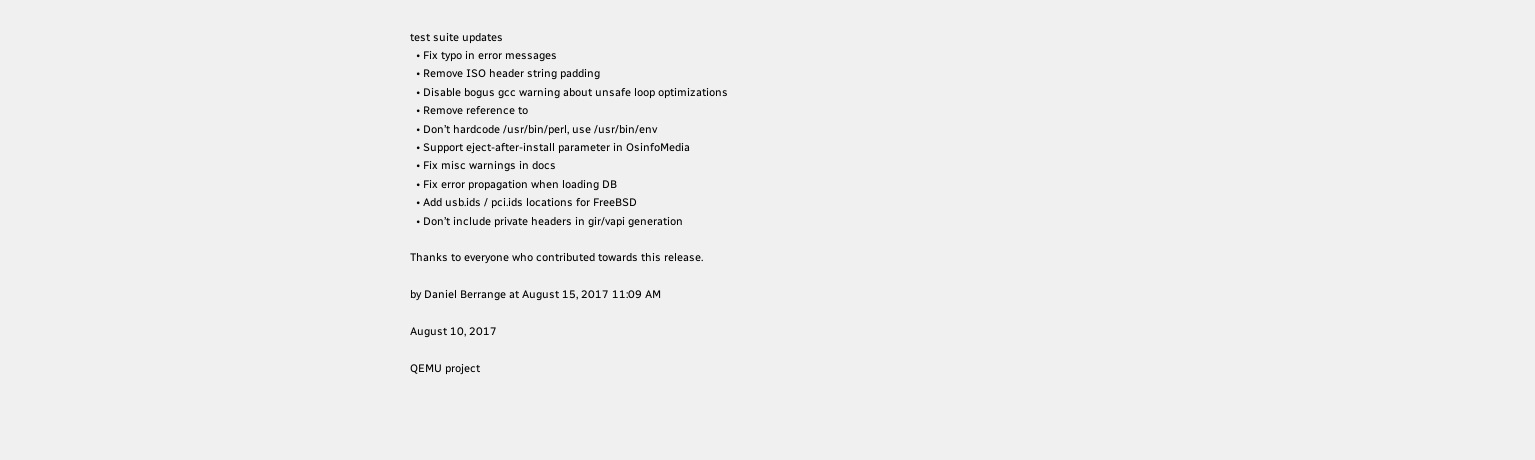test suite updates
  • Fix typo in error messages
  • Remove ISO header string padding
  • Disable bogus gcc warning about unsafe loop optimizations
  • Remove reference to
  • Don’t hardcode /usr/bin/perl, use /usr/bin/env
  • Support eject-after-install parameter in OsinfoMedia
  • Fix misc warnings in docs
  • Fix error propagation when loading DB
  • Add usb.ids / pci.ids locations for FreeBSD
  • Don’t include private headers in gir/vapi generation

Thanks to everyone who contributed towards this release.

by Daniel Berrange at August 15, 2017 11:09 AM

August 10, 2017

QEMU project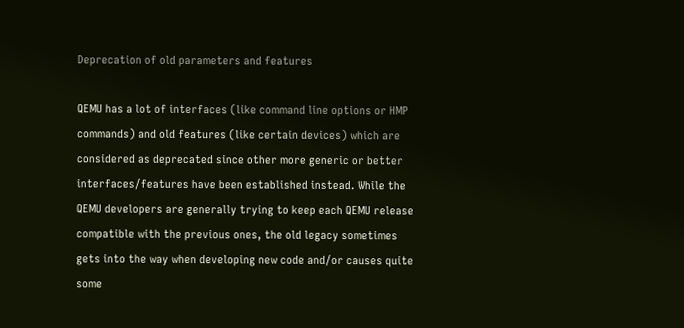Deprecation of old parameters and features

QEMU has a lot of interfaces (like command line options or HMP commands) and old features (like certain devices) which are considered as deprecated since other more generic or better interfaces/features have been established instead. While the QEMU developers are generally trying to keep each QEMU release compatible with the previous ones, the old legacy sometimes gets into the way when developing new code and/or causes quite some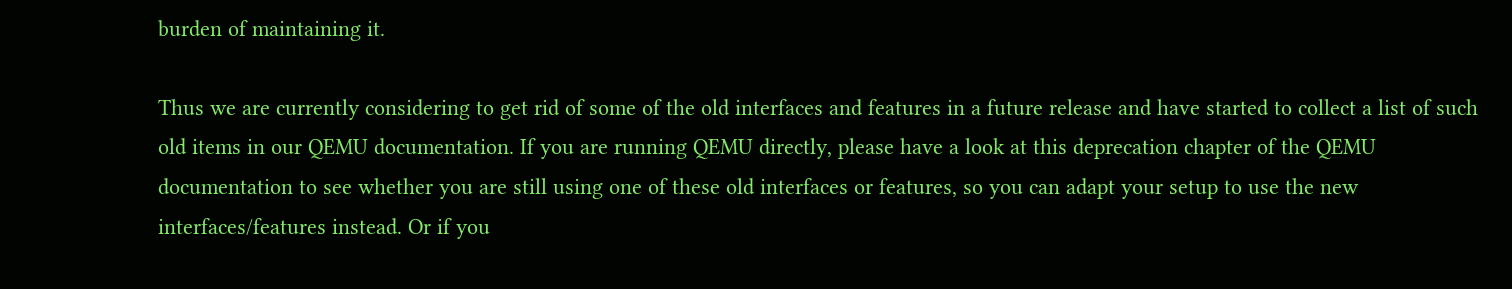burden of maintaining it.

Thus we are currently considering to get rid of some of the old interfaces and features in a future release and have started to collect a list of such old items in our QEMU documentation. If you are running QEMU directly, please have a look at this deprecation chapter of the QEMU documentation to see whether you are still using one of these old interfaces or features, so you can adapt your setup to use the new interfaces/features instead. Or if you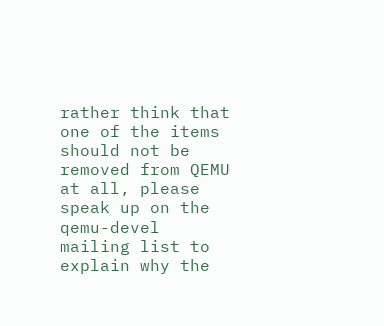rather think that one of the items should not be removed from QEMU at all, please speak up on the qemu-devel mailing list to explain why the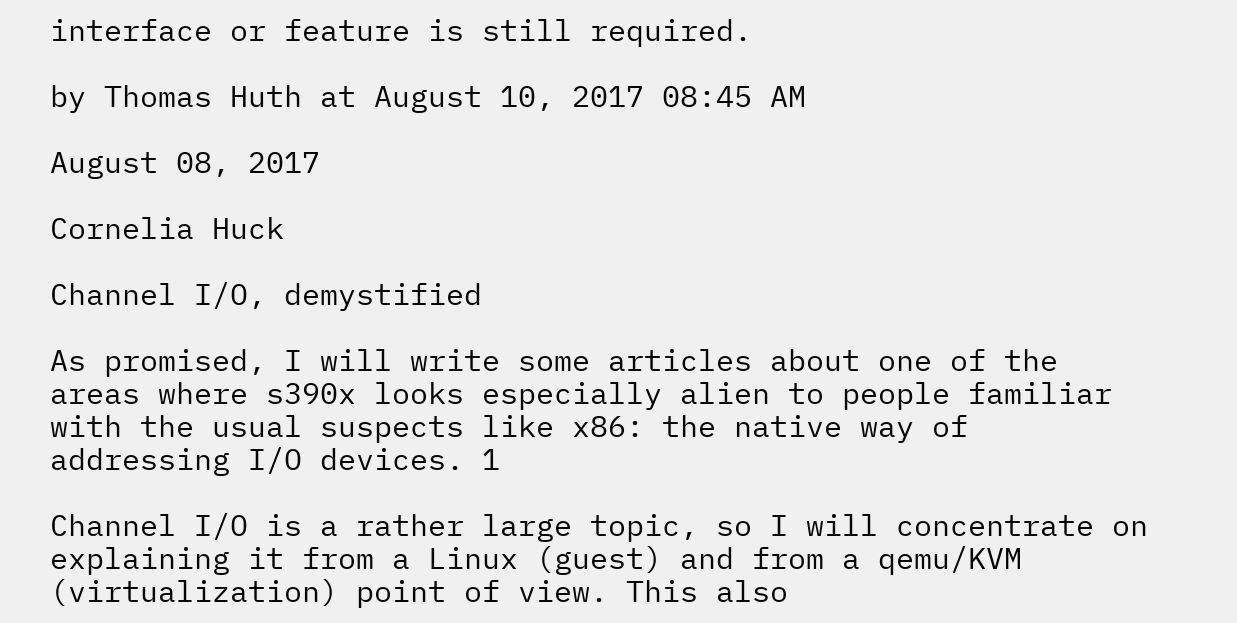interface or feature is still required.

by Thomas Huth at August 10, 2017 08:45 AM

August 08, 2017

Cornelia Huck

Channel I/O, demystified

As promised, I will write some articles about one of the areas where s390x looks especially alien to people familiar with the usual suspects like x86: the native way of addressing I/O devices. 1

Channel I/O is a rather large topic, so I will concentrate on explaining it from a Linux (guest) and from a qemu/KVM (virtualization) point of view. This also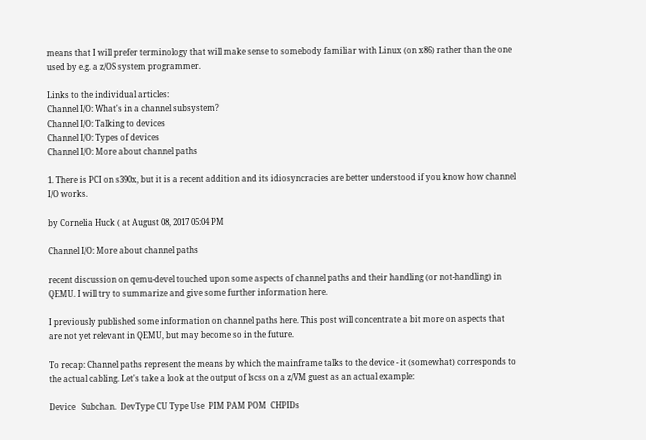means that I will prefer terminology that will make sense to somebody familiar with Linux (on x86) rather than the one used by e.g. a z/OS system programmer.

Links to the individual articles:
Channel I/O: What's in a channel subsystem?
Channel I/O: Talking to devices
Channel I/O: Types of devices
Channel I/O: More about channel paths

1. There is PCI on s390x, but it is a recent addition and its idiosyncracies are better understood if you know how channel I/O works.

by Cornelia Huck ( at August 08, 2017 05:04 PM

Channel I/O: More about channel paths

recent discussion on qemu-devel touched upon some aspects of channel paths and their handling (or not-handling) in QEMU. I will try to summarize and give some further information here.

I previously published some information on channel paths here. This post will concentrate a bit more on aspects that are not yet relevant in QEMU, but may become so in the future.

To recap: Channel paths represent the means by which the mainframe talks to the device - it (somewhat) corresponds to the actual cabling. Let's take a look at the output of lscss on a z/VM guest as an actual example:

Device   Subchan.  DevType CU Type Use  PIM PAM POM  CHPIDs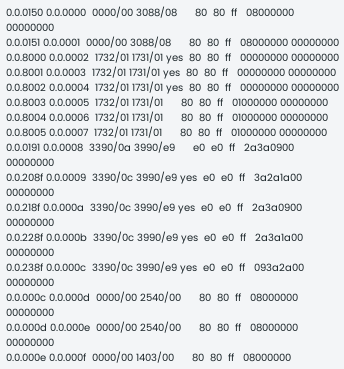0.0.0150 0.0.0000  0000/00 3088/08      80  80  ff   08000000 00000000
0.0.0151 0.0.0001  0000/00 3088/08      80  80  ff   08000000 00000000
0.0.8000 0.0.0002  1732/01 1731/01 yes  80  80  ff   00000000 00000000
0.0.8001 0.0.0003  1732/01 1731/01 yes  80  80  ff   00000000 00000000
0.0.8002 0.0.0004  1732/01 1731/01 yes  80  80  ff   00000000 00000000
0.0.8003 0.0.0005  1732/01 1731/01      80  80  ff   01000000 00000000
0.0.8004 0.0.0006  1732/01 1731/01      80  80  ff   01000000 00000000
0.0.8005 0.0.0007  1732/01 1731/01      80  80  ff   01000000 00000000
0.0.0191 0.0.0008  3390/0a 3990/e9      e0  e0  ff   2a3a0900 00000000
0.0.208f 0.0.0009  3390/0c 3990/e9 yes  e0  e0  ff   3a2a1a00 00000000
0.0.218f 0.0.000a  3390/0c 3990/e9 yes  e0  e0  ff   2a3a0900 00000000
0.0.228f 0.0.000b  3390/0c 3990/e9 yes  e0  e0  ff   2a3a1a00 00000000
0.0.238f 0.0.000c  3390/0c 3990/e9 yes  e0  e0  ff   093a2a00 00000000
0.0.000c 0.0.000d  0000/00 2540/00      80  80  ff   08000000 00000000
0.0.000d 0.0.000e  0000/00 2540/00      80  80  ff   08000000 00000000
0.0.000e 0.0.000f  0000/00 1403/00      80  80  ff   08000000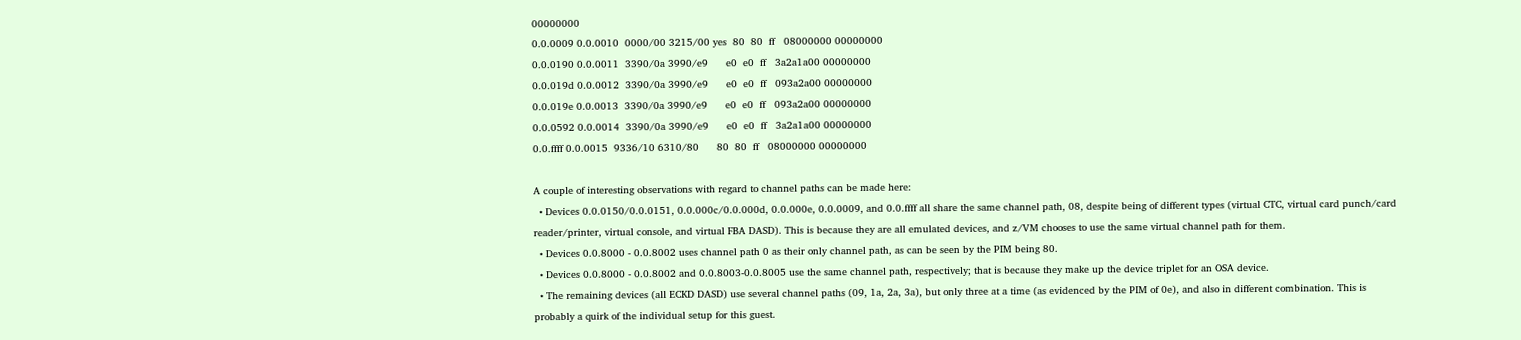00000000
0.0.0009 0.0.0010  0000/00 3215/00 yes  80  80  ff   08000000 00000000
0.0.0190 0.0.0011  3390/0a 3990/e9      e0  e0  ff   3a2a1a00 00000000
0.0.019d 0.0.0012  3390/0a 3990/e9      e0  e0  ff   093a2a00 00000000
0.0.019e 0.0.0013  3390/0a 3990/e9      e0  e0  ff   093a2a00 00000000
0.0.0592 0.0.0014  3390/0a 3990/e9      e0  e0  ff   3a2a1a00 00000000
0.0.ffff 0.0.0015  9336/10 6310/80      80  80  ff   08000000 00000000

A couple of interesting observations with regard to channel paths can be made here:
  • Devices 0.0.0150/0.0.0151, 0.0.000c/0.0.000d, 0.0.000e, 0.0.0009, and 0.0.ffff all share the same channel path, 08, despite being of different types (virtual CTC, virtual card punch/card reader/printer, virtual console, and virtual FBA DASD). This is because they are all emulated devices, and z/VM chooses to use the same virtual channel path for them.
  • Devices 0.0.8000 - 0.0.8002 uses channel path 0 as their only channel path, as can be seen by the PIM being 80.
  • Devices 0.0.8000 - 0.0.8002 and 0.0.8003-0.0.8005 use the same channel path, respectively; that is because they make up the device triplet for an OSA device.
  • The remaining devices (all ECKD DASD) use several channel paths (09, 1a, 2a, 3a), but only three at a time (as evidenced by the PIM of 0e), and also in different combination. This is probably a quirk of the individual setup for this guest.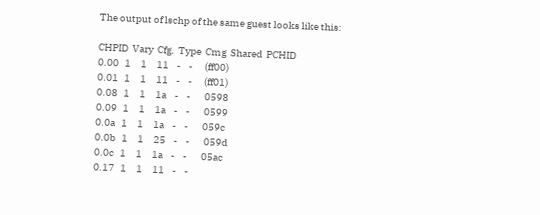The output of lschp of the same guest looks like this:

CHPID  Vary  Cfg.  Type  Cmg  Shared  PCHID
0.00   1     1     11    -    -      (ff00)
0.01   1     1     11    -    -      (ff01)
0.08   1     1     1a    -    -       0598
0.09   1     1     1a    -    -       0599
0.0a   1     1     1a    -    -       059c
0.0b   1     1     25    -    -       059d
0.0c   1     1     1a    -    -       05ac
0.17   1     1     11    -    -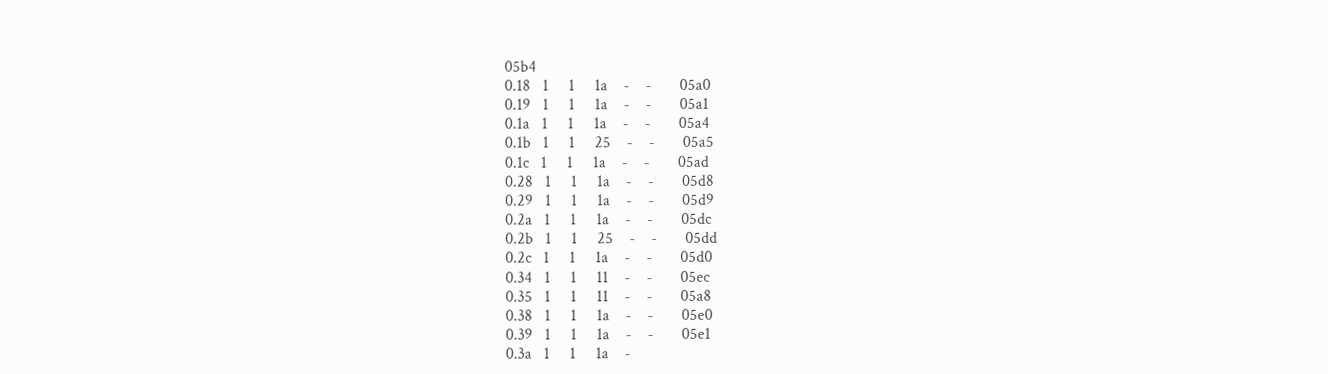05b4
0.18   1     1     1a    -    -       05a0
0.19   1     1     1a    -    -       05a1
0.1a   1     1     1a    -    -       05a4
0.1b   1     1     25    -    -       05a5
0.1c   1     1     1a    -    -       05ad
0.28   1     1     1a    -    -       05d8
0.29   1     1     1a    -    -       05d9
0.2a   1     1     1a    -    -       05dc
0.2b   1     1     25    -    -       05dd
0.2c   1     1     1a    -    -       05d0
0.34   1     1     11    -    -       05ec
0.35   1     1     11    -    -       05a8
0.38   1     1     1a    -    -       05e0
0.39   1     1     1a    -    -       05e1
0.3a   1     1     1a    -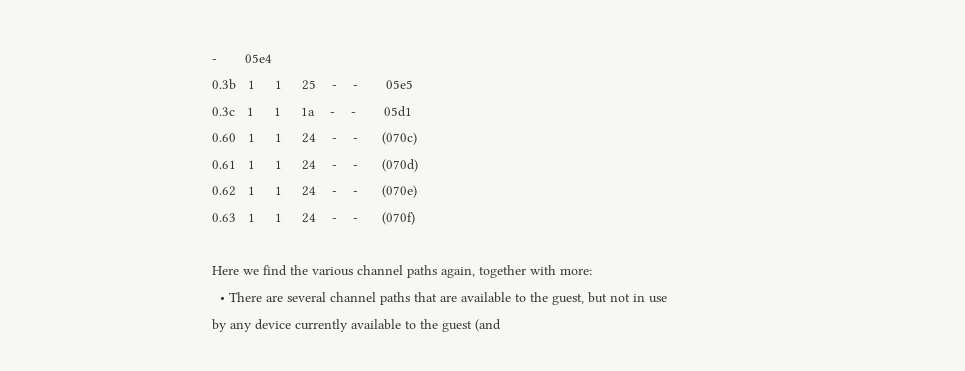-       05e4
0.3b   1     1     25    -    -       05e5
0.3c   1     1     1a    -    -       05d1
0.60   1     1     24    -    -      (070c)
0.61   1     1     24    -    -      (070d)
0.62   1     1     24    -    -      (070e)
0.63   1     1     24    -    -      (070f)

Here we find the various channel paths again, together with more:
  • There are several channel paths that are available to the guest, but not in use by any device currently available to the guest (and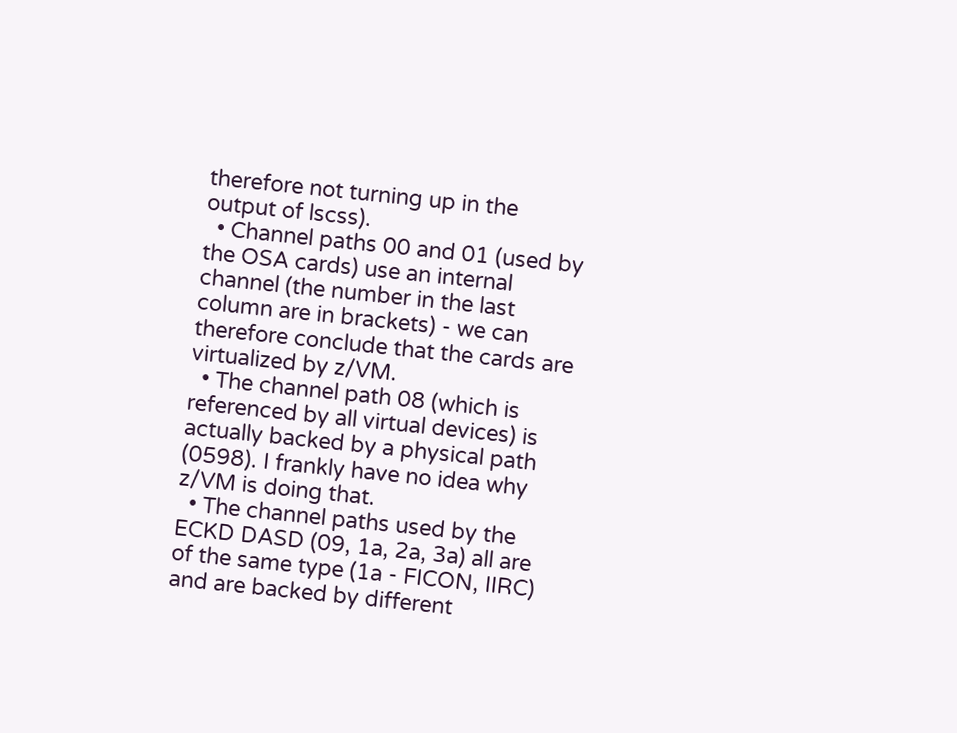therefore not turning up in the output of lscss).
  • Channel paths 00 and 01 (used by the OSA cards) use an internal channel (the number in the last column are in brackets) - we can therefore conclude that the cards are virtualized by z/VM.
  • The channel path 08 (which is referenced by all virtual devices) is actually backed by a physical path (0598). I frankly have no idea why z/VM is doing that.
  • The channel paths used by the ECKD DASD (09, 1a, 2a, 3a) all are of the same type (1a - FICON, IIRC) and are backed by different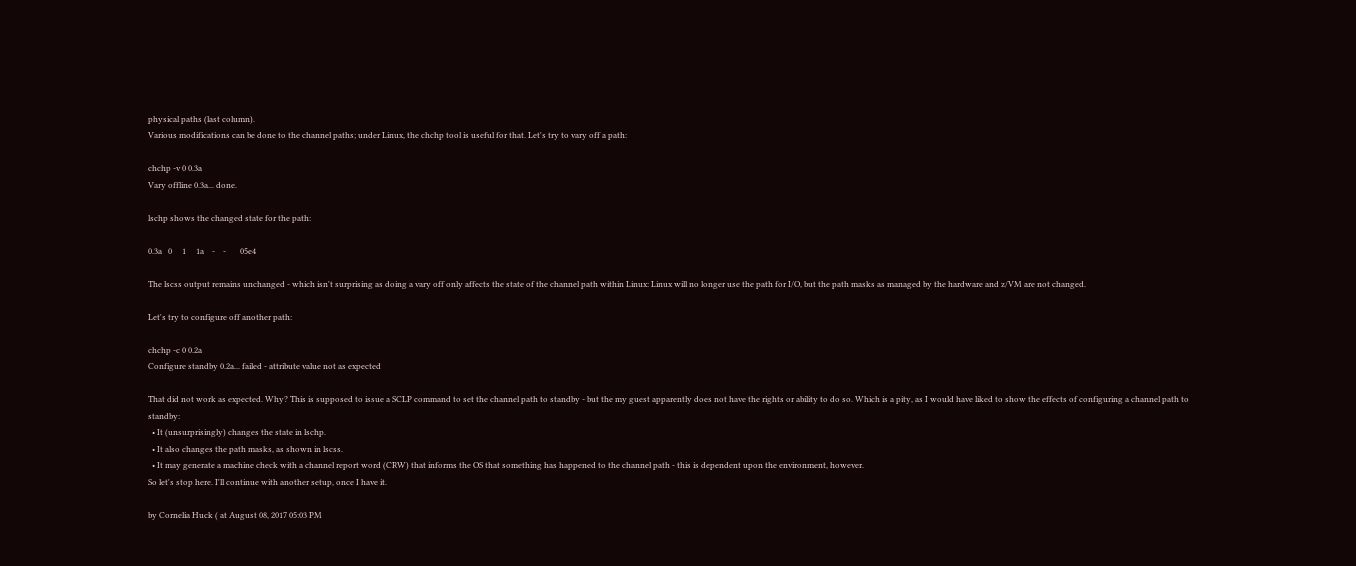physical paths (last column).
Various modifications can be done to the channel paths; under Linux, the chchp tool is useful for that. Let's try to vary off a path:

chchp -v 0 0.3a
Vary offline 0.3a... done.

lschp shows the changed state for the path:

0.3a   0     1     1a    -    -       05e4

The lscss output remains unchanged - which isn't surprising as doing a vary off only affects the state of the channel path within Linux: Linux will no longer use the path for I/O, but the path masks as managed by the hardware and z/VM are not changed.

Let's try to configure off another path:

chchp -c 0 0.2a
Configure standby 0.2a... failed - attribute value not as expected

That did not work as expected. Why? This is supposed to issue a SCLP command to set the channel path to standby - but the my guest apparently does not have the rights or ability to do so. Which is a pity, as I would have liked to show the effects of configuring a channel path to standby:
  • It (unsurprisingly) changes the state in lschp.
  • It also changes the path masks, as shown in lscss.
  • It may generate a machine check with a channel report word (CRW) that informs the OS that something has happened to the channel path - this is dependent upon the environment, however.
So let's stop here. I'll continue with another setup, once I have it.

by Cornelia Huck ( at August 08, 2017 05:03 PM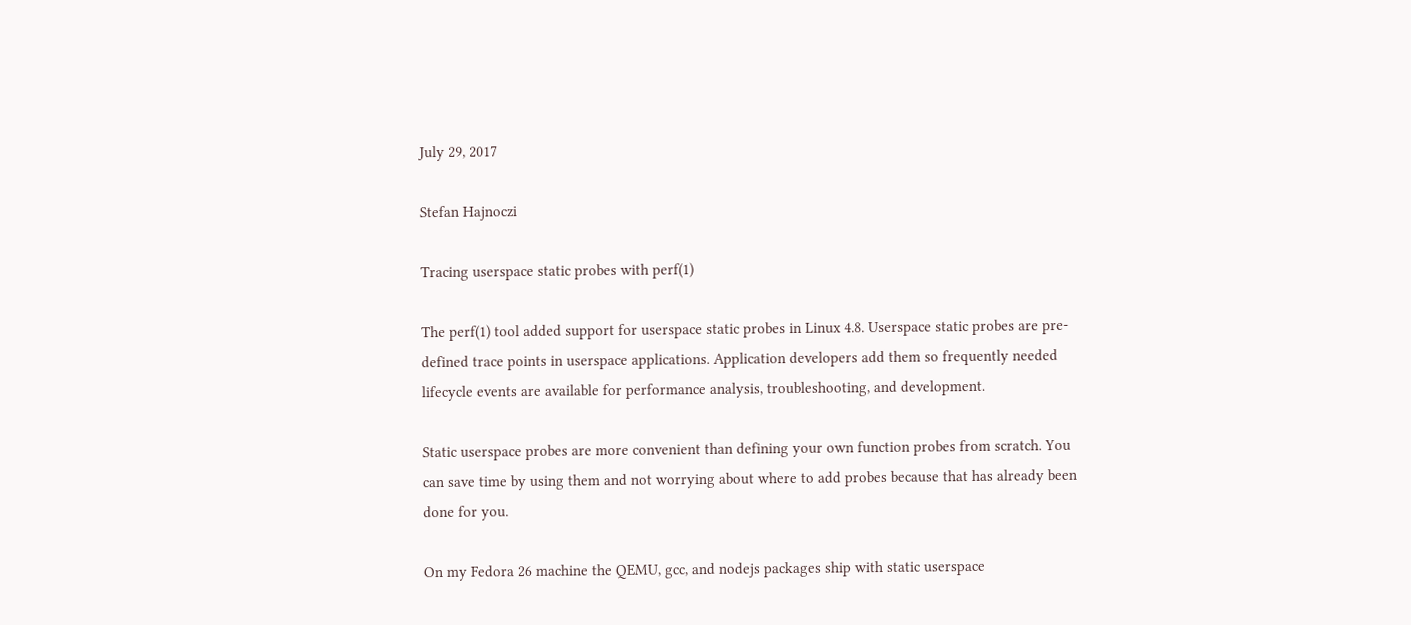July 29, 2017

Stefan Hajnoczi

Tracing userspace static probes with perf(1)

The perf(1) tool added support for userspace static probes in Linux 4.8. Userspace static probes are pre-defined trace points in userspace applications. Application developers add them so frequently needed lifecycle events are available for performance analysis, troubleshooting, and development.

Static userspace probes are more convenient than defining your own function probes from scratch. You can save time by using them and not worrying about where to add probes because that has already been done for you.

On my Fedora 26 machine the QEMU, gcc, and nodejs packages ship with static userspace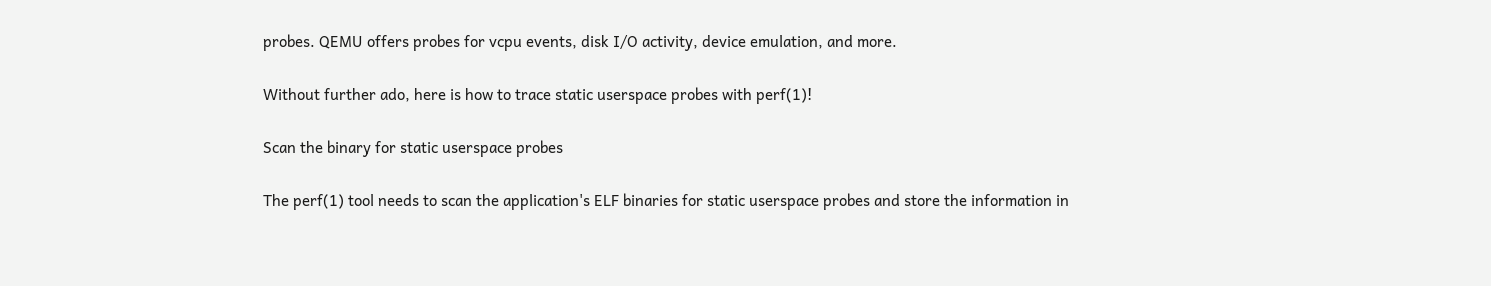probes. QEMU offers probes for vcpu events, disk I/O activity, device emulation, and more.

Without further ado, here is how to trace static userspace probes with perf(1)!

Scan the binary for static userspace probes

The perf(1) tool needs to scan the application's ELF binaries for static userspace probes and store the information in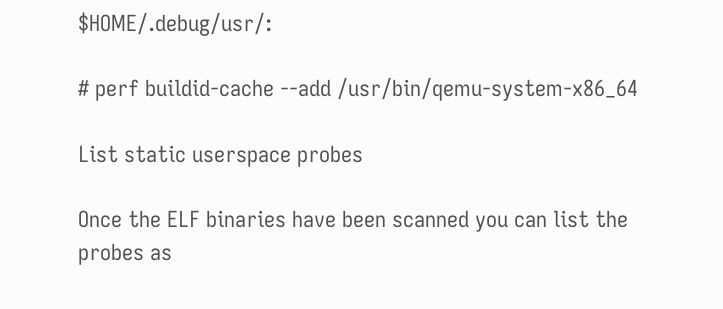$HOME/.debug/usr/:

# perf buildid-cache --add /usr/bin/qemu-system-x86_64

List static userspace probes

Once the ELF binaries have been scanned you can list the probes as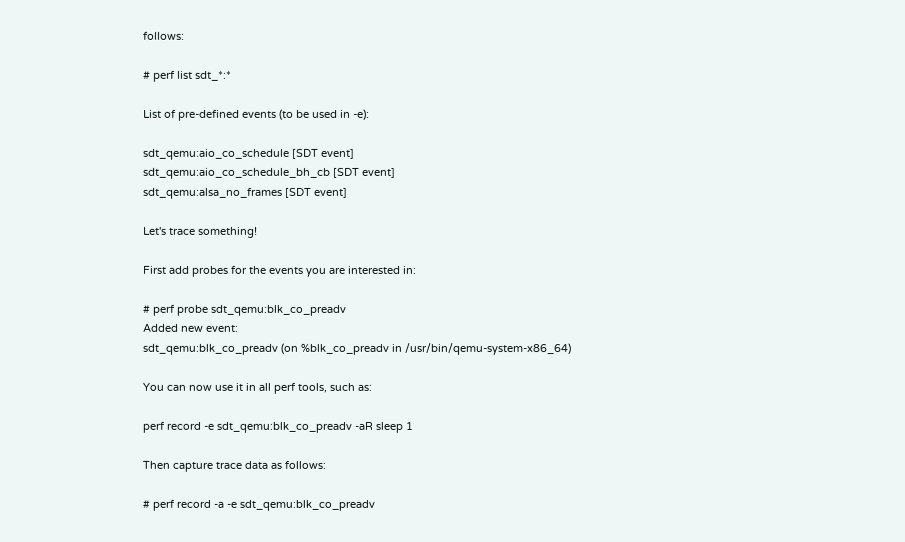follows:

# perf list sdt_*:*

List of pre-defined events (to be used in -e):

sdt_qemu:aio_co_schedule [SDT event]
sdt_qemu:aio_co_schedule_bh_cb [SDT event]
sdt_qemu:alsa_no_frames [SDT event]

Let's trace something!

First add probes for the events you are interested in:

# perf probe sdt_qemu:blk_co_preadv
Added new event:
sdt_qemu:blk_co_preadv (on %blk_co_preadv in /usr/bin/qemu-system-x86_64)

You can now use it in all perf tools, such as:

perf record -e sdt_qemu:blk_co_preadv -aR sleep 1

Then capture trace data as follows:

# perf record -a -e sdt_qemu:blk_co_preadv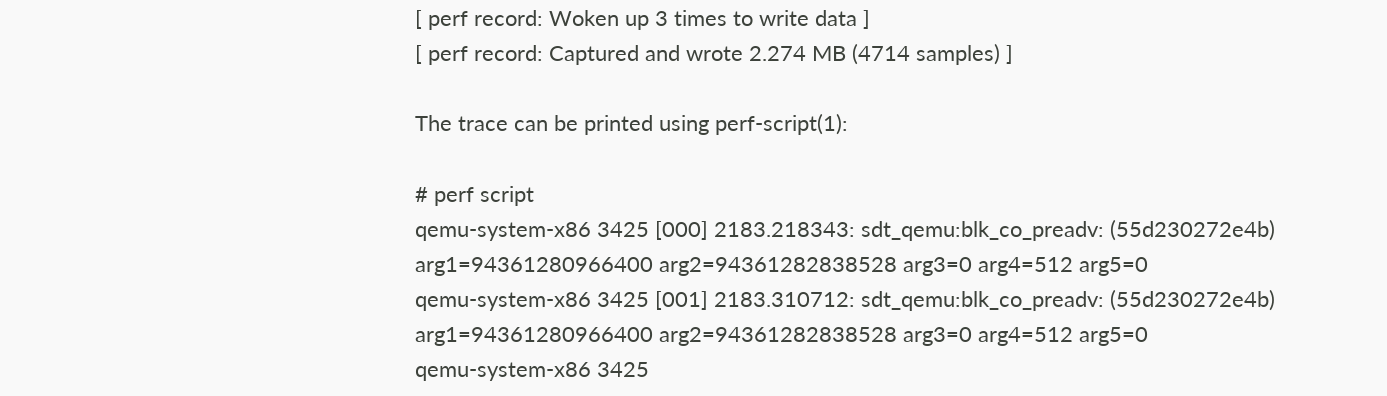[ perf record: Woken up 3 times to write data ]
[ perf record: Captured and wrote 2.274 MB (4714 samples) ]

The trace can be printed using perf-script(1):

# perf script
qemu-system-x86 3425 [000] 2183.218343: sdt_qemu:blk_co_preadv: (55d230272e4b) arg1=94361280966400 arg2=94361282838528 arg3=0 arg4=512 arg5=0
qemu-system-x86 3425 [001] 2183.310712: sdt_qemu:blk_co_preadv: (55d230272e4b) arg1=94361280966400 arg2=94361282838528 arg3=0 arg4=512 arg5=0
qemu-system-x86 3425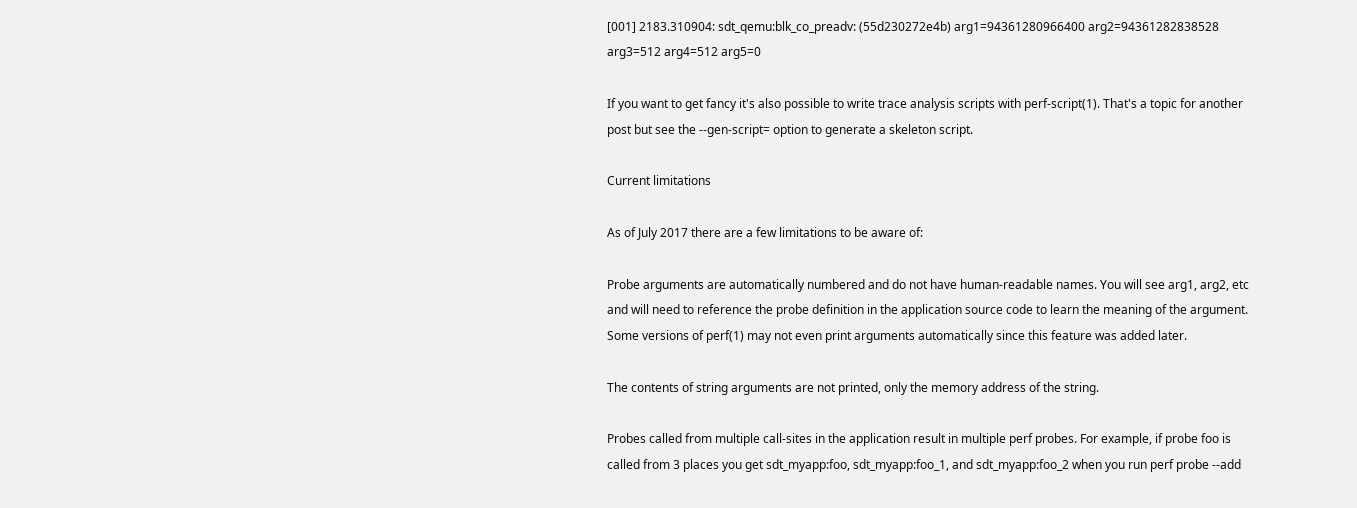[001] 2183.310904: sdt_qemu:blk_co_preadv: (55d230272e4b) arg1=94361280966400 arg2=94361282838528 arg3=512 arg4=512 arg5=0

If you want to get fancy it's also possible to write trace analysis scripts with perf-script(1). That's a topic for another post but see the --gen-script= option to generate a skeleton script.

Current limitations

As of July 2017 there are a few limitations to be aware of:

Probe arguments are automatically numbered and do not have human-readable names. You will see arg1, arg2, etc and will need to reference the probe definition in the application source code to learn the meaning of the argument. Some versions of perf(1) may not even print arguments automatically since this feature was added later.

The contents of string arguments are not printed, only the memory address of the string.

Probes called from multiple call-sites in the application result in multiple perf probes. For example, if probe foo is called from 3 places you get sdt_myapp:foo, sdt_myapp:foo_1, and sdt_myapp:foo_2 when you run perf probe --add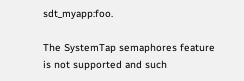sdt_myapp:foo.

The SystemTap semaphores feature is not supported and such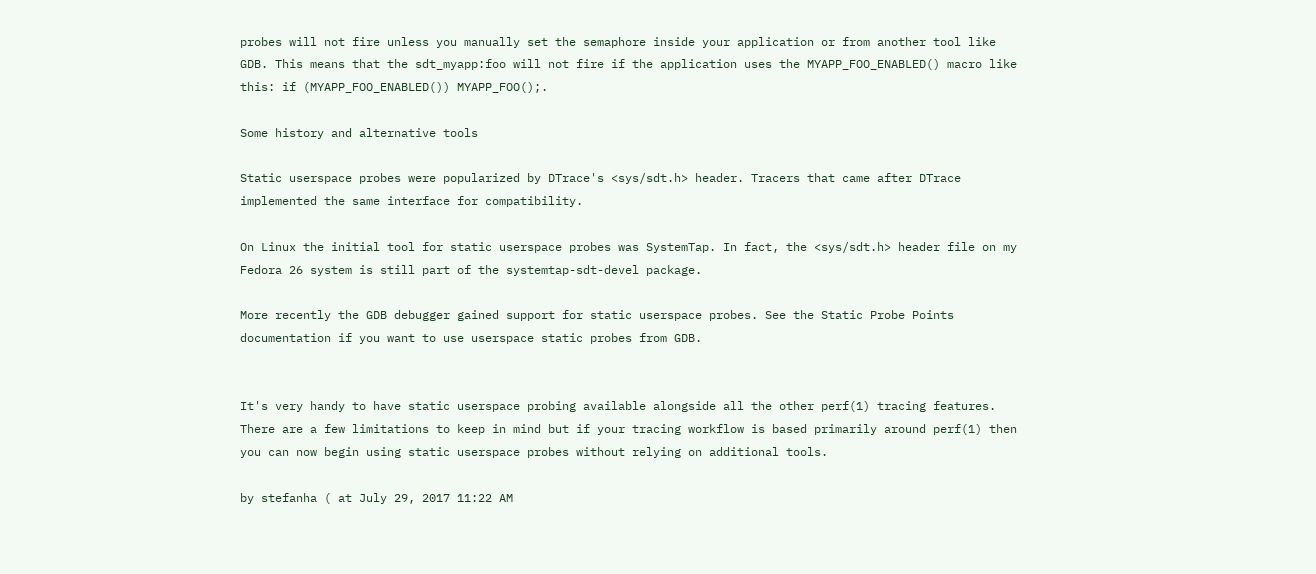probes will not fire unless you manually set the semaphore inside your application or from another tool like GDB. This means that the sdt_myapp:foo will not fire if the application uses the MYAPP_FOO_ENABLED() macro like this: if (MYAPP_FOO_ENABLED()) MYAPP_FOO();.

Some history and alternative tools

Static userspace probes were popularized by DTrace's <sys/sdt.h> header. Tracers that came after DTrace implemented the same interface for compatibility.

On Linux the initial tool for static userspace probes was SystemTap. In fact, the <sys/sdt.h> header file on my Fedora 26 system is still part of the systemtap-sdt-devel package.

More recently the GDB debugger gained support for static userspace probes. See the Static Probe Points documentation if you want to use userspace static probes from GDB.


It's very handy to have static userspace probing available alongside all the other perf(1) tracing features. There are a few limitations to keep in mind but if your tracing workflow is based primarily around perf(1) then you can now begin using static userspace probes without relying on additional tools.

by stefanha ( at July 29, 2017 11:22 AM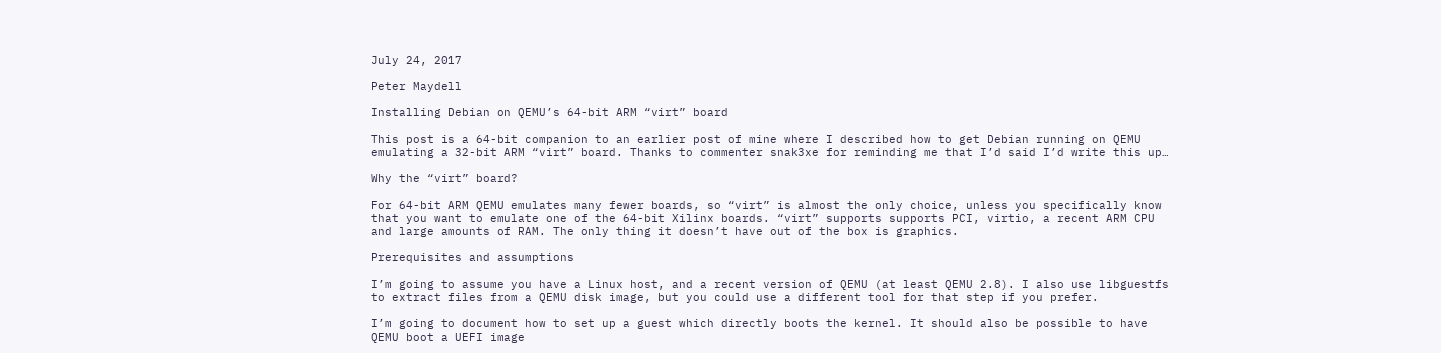July 24, 2017

Peter Maydell

Installing Debian on QEMU’s 64-bit ARM “virt” board

This post is a 64-bit companion to an earlier post of mine where I described how to get Debian running on QEMU emulating a 32-bit ARM “virt” board. Thanks to commenter snak3xe for reminding me that I’d said I’d write this up…

Why the “virt” board?

For 64-bit ARM QEMU emulates many fewer boards, so “virt” is almost the only choice, unless you specifically know that you want to emulate one of the 64-bit Xilinx boards. “virt” supports supports PCI, virtio, a recent ARM CPU and large amounts of RAM. The only thing it doesn’t have out of the box is graphics.

Prerequisites and assumptions

I’m going to assume you have a Linux host, and a recent version of QEMU (at least QEMU 2.8). I also use libguestfs to extract files from a QEMU disk image, but you could use a different tool for that step if you prefer.

I’m going to document how to set up a guest which directly boots the kernel. It should also be possible to have QEMU boot a UEFI image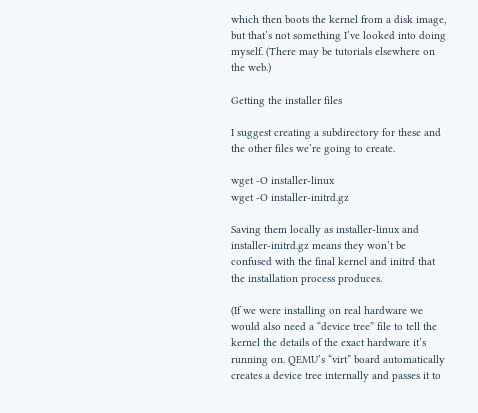which then boots the kernel from a disk image, but that’s not something I’ve looked into doing myself. (There may be tutorials elsewhere on the web.)

Getting the installer files

I suggest creating a subdirectory for these and the other files we’re going to create.

wget -O installer-linux
wget -O installer-initrd.gz

Saving them locally as installer-linux and installer-initrd.gz means they won’t be confused with the final kernel and initrd that the installation process produces.

(If we were installing on real hardware we would also need a “device tree” file to tell the kernel the details of the exact hardware it’s running on. QEMU’s “virt” board automatically creates a device tree internally and passes it to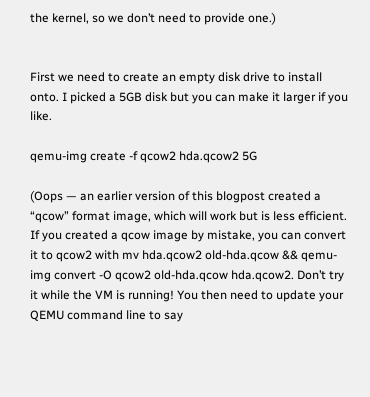the kernel, so we don’t need to provide one.)


First we need to create an empty disk drive to install onto. I picked a 5GB disk but you can make it larger if you like.

qemu-img create -f qcow2 hda.qcow2 5G

(Oops — an earlier version of this blogpost created a “qcow” format image, which will work but is less efficient. If you created a qcow image by mistake, you can convert it to qcow2 with mv hda.qcow2 old-hda.qcow && qemu-img convert -O qcow2 old-hda.qcow hda.qcow2. Don’t try it while the VM is running! You then need to update your QEMU command line to say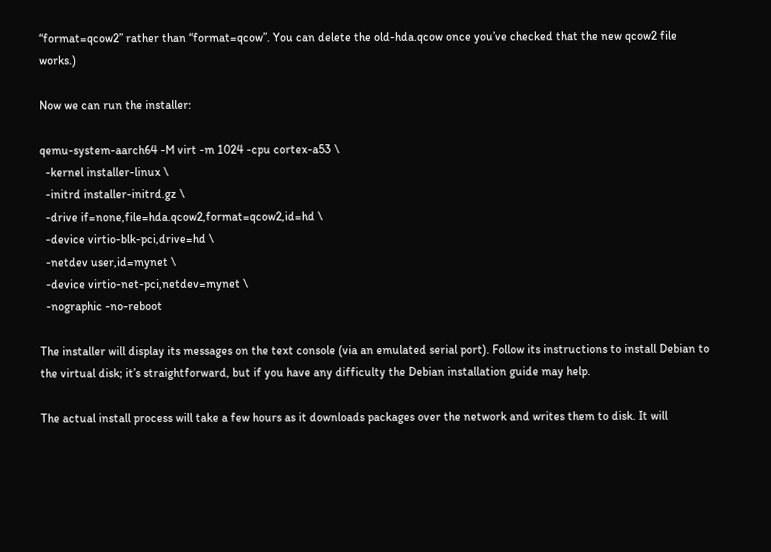“format=qcow2” rather than “format=qcow”. You can delete the old-hda.qcow once you’ve checked that the new qcow2 file works.)

Now we can run the installer:

qemu-system-aarch64 -M virt -m 1024 -cpu cortex-a53 \
  -kernel installer-linux \
  -initrd installer-initrd.gz \
  -drive if=none,file=hda.qcow2,format=qcow2,id=hd \
  -device virtio-blk-pci,drive=hd \
  -netdev user,id=mynet \
  -device virtio-net-pci,netdev=mynet \
  -nographic -no-reboot

The installer will display its messages on the text console (via an emulated serial port). Follow its instructions to install Debian to the virtual disk; it’s straightforward, but if you have any difficulty the Debian installation guide may help.

The actual install process will take a few hours as it downloads packages over the network and writes them to disk. It will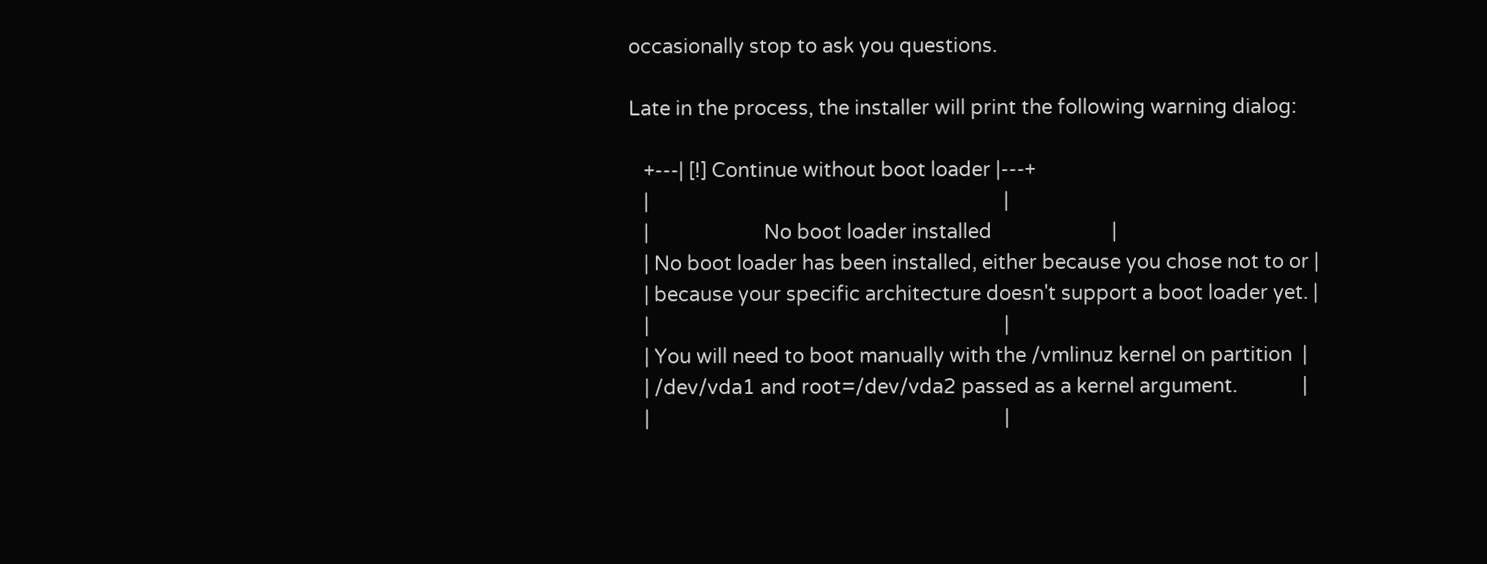occasionally stop to ask you questions.

Late in the process, the installer will print the following warning dialog:

   +---| [!] Continue without boot loader |---+
   |                                                                       |
   |                       No boot loader installed                        |
   | No boot loader has been installed, either because you chose not to or |
   | because your specific architecture doesn't support a boot loader yet. |
   |                                                                       |
   | You will need to boot manually with the /vmlinuz kernel on partition  |
   | /dev/vda1 and root=/dev/vda2 passed as a kernel argument.             |
   |                                                                       |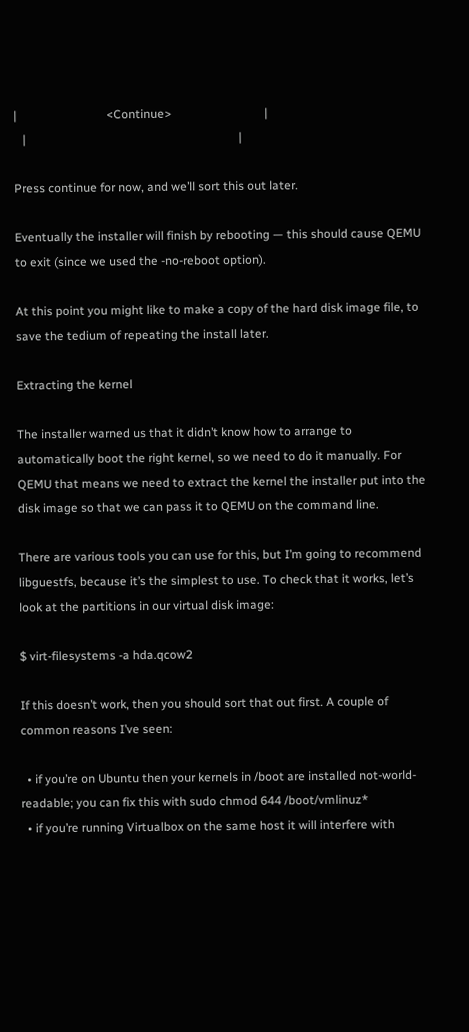|                              <Continue>                               |
   |                                                                       |

Press continue for now, and we’ll sort this out later.

Eventually the installer will finish by rebooting — this should cause QEMU to exit (since we used the -no-reboot option).

At this point you might like to make a copy of the hard disk image file, to save the tedium of repeating the install later.

Extracting the kernel

The installer warned us that it didn’t know how to arrange to automatically boot the right kernel, so we need to do it manually. For QEMU that means we need to extract the kernel the installer put into the disk image so that we can pass it to QEMU on the command line.

There are various tools you can use for this, but I’m going to recommend libguestfs, because it’s the simplest to use. To check that it works, let’s look at the partitions in our virtual disk image:

$ virt-filesystems -a hda.qcow2

If this doesn’t work, then you should sort that out first. A couple of common reasons I’ve seen:

  • if you’re on Ubuntu then your kernels in /boot are installed not-world-readable; you can fix this with sudo chmod 644 /boot/vmlinuz*
  • if you’re running Virtualbox on the same host it will interfere with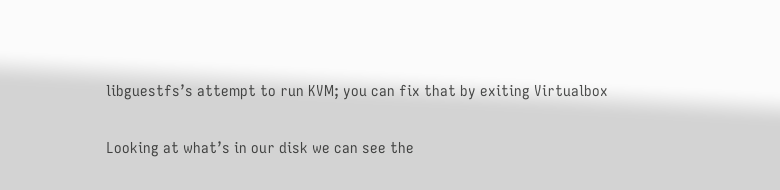libguestfs’s attempt to run KVM; you can fix that by exiting Virtualbox

Looking at what’s in our disk we can see the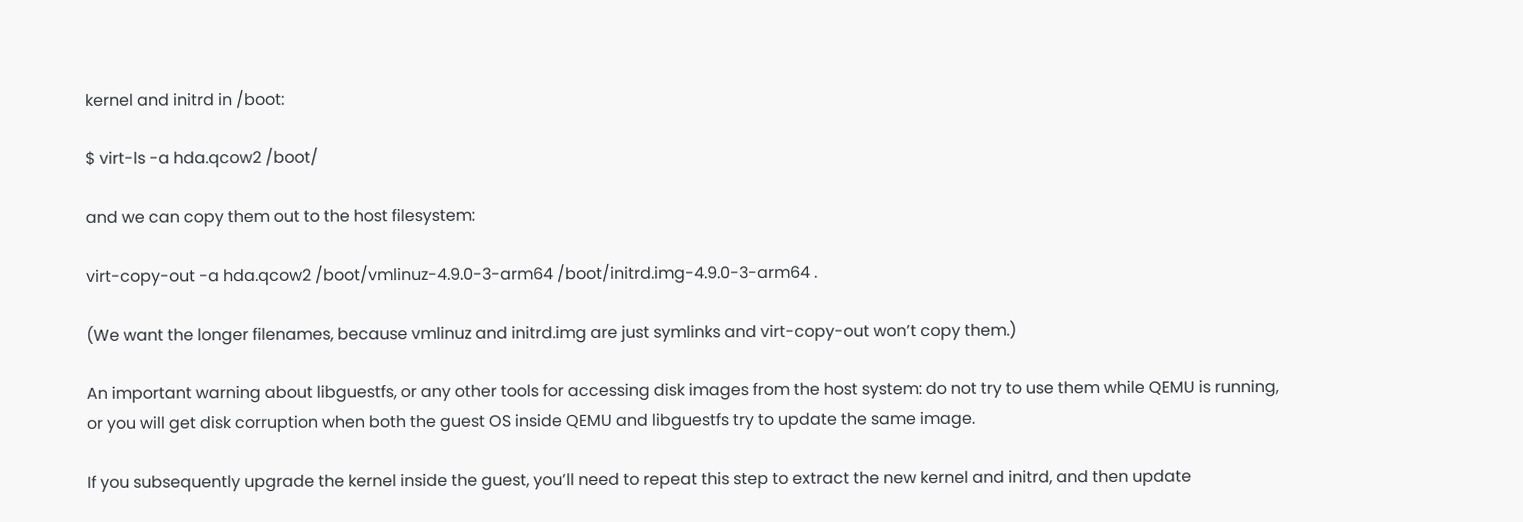kernel and initrd in /boot:

$ virt-ls -a hda.qcow2 /boot/

and we can copy them out to the host filesystem:

virt-copy-out -a hda.qcow2 /boot/vmlinuz-4.9.0-3-arm64 /boot/initrd.img-4.9.0-3-arm64 .

(We want the longer filenames, because vmlinuz and initrd.img are just symlinks and virt-copy-out won’t copy them.)

An important warning about libguestfs, or any other tools for accessing disk images from the host system: do not try to use them while QEMU is running, or you will get disk corruption when both the guest OS inside QEMU and libguestfs try to update the same image.

If you subsequently upgrade the kernel inside the guest, you’ll need to repeat this step to extract the new kernel and initrd, and then update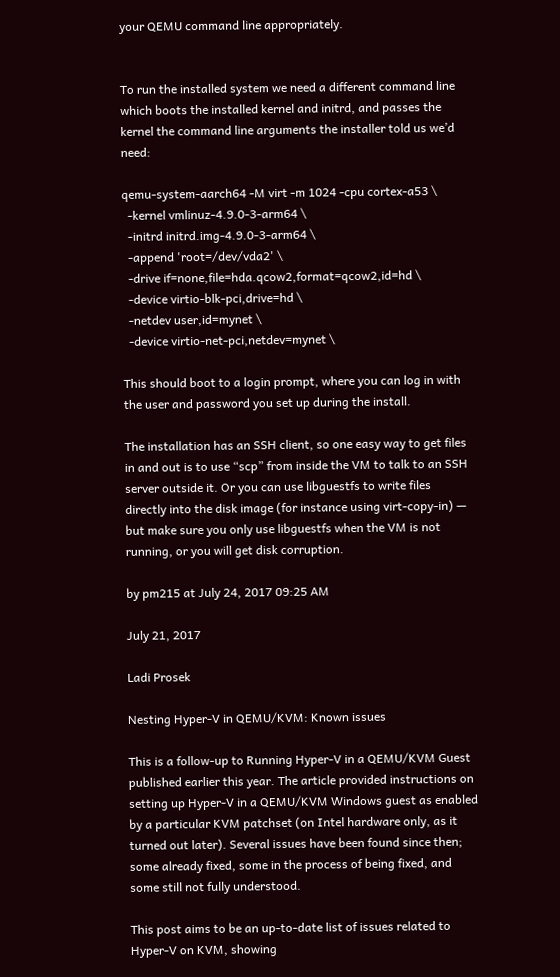your QEMU command line appropriately.


To run the installed system we need a different command line which boots the installed kernel and initrd, and passes the kernel the command line arguments the installer told us we’d need:

qemu-system-aarch64 -M virt -m 1024 -cpu cortex-a53 \
  -kernel vmlinuz-4.9.0-3-arm64 \
  -initrd initrd.img-4.9.0-3-arm64 \
  -append 'root=/dev/vda2' \
  -drive if=none,file=hda.qcow2,format=qcow2,id=hd \
  -device virtio-blk-pci,drive=hd \
  -netdev user,id=mynet \
  -device virtio-net-pci,netdev=mynet \

This should boot to a login prompt, where you can log in with the user and password you set up during the install.

The installation has an SSH client, so one easy way to get files in and out is to use “scp” from inside the VM to talk to an SSH server outside it. Or you can use libguestfs to write files directly into the disk image (for instance using virt-copy-in) — but make sure you only use libguestfs when the VM is not running, or you will get disk corruption.

by pm215 at July 24, 2017 09:25 AM

July 21, 2017

Ladi Prosek

Nesting Hyper-V in QEMU/KVM: Known issues

This is a follow-up to Running Hyper-V in a QEMU/KVM Guest published earlier this year. The article provided instructions on setting up Hyper-V in a QEMU/KVM Windows guest as enabled by a particular KVM patchset (on Intel hardware only, as it turned out later). Several issues have been found since then; some already fixed, some in the process of being fixed, and some still not fully understood.

This post aims to be an up-to-date list of issues related to Hyper-V on KVM, showing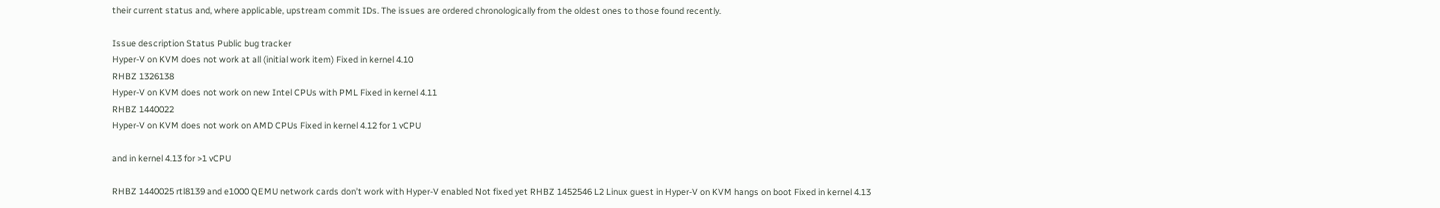their current status and, where applicable, upstream commit IDs. The issues are ordered chronologically from the oldest ones to those found recently.

Issue description Status Public bug tracker
Hyper-V on KVM does not work at all (initial work item) Fixed in kernel 4.10
RHBZ 1326138
Hyper-V on KVM does not work on new Intel CPUs with PML Fixed in kernel 4.11
RHBZ 1440022
Hyper-V on KVM does not work on AMD CPUs Fixed in kernel 4.12 for 1 vCPU

and in kernel 4.13 for >1 vCPU

RHBZ 1440025 rtl8139 and e1000 QEMU network cards don’t work with Hyper-V enabled Not fixed yet RHBZ 1452546 L2 Linux guest in Hyper-V on KVM hangs on boot Fixed in kernel 4.13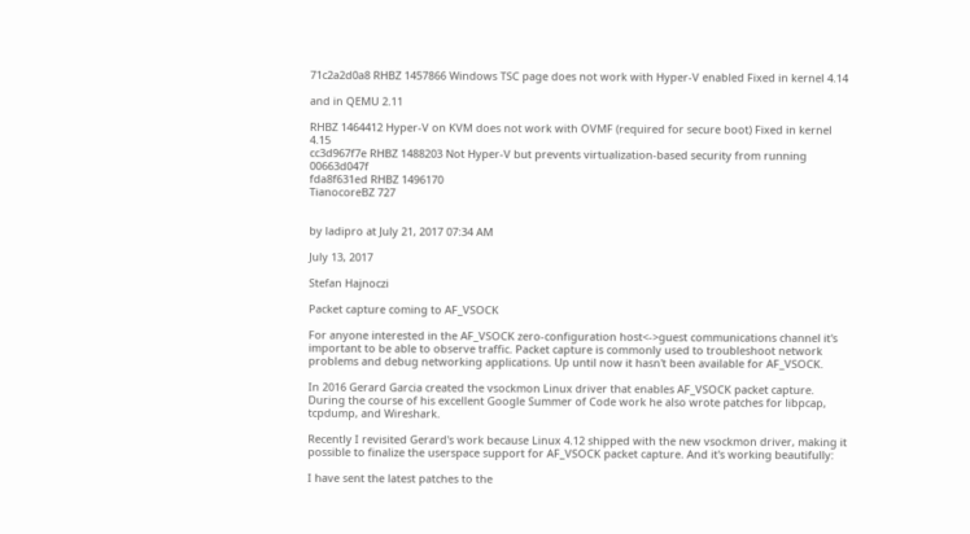71c2a2d0a8 RHBZ 1457866 Windows TSC page does not work with Hyper-V enabled Fixed in kernel 4.14

and in QEMU 2.11

RHBZ 1464412 Hyper-V on KVM does not work with OVMF (required for secure boot) Fixed in kernel 4.15
cc3d967f7e RHBZ 1488203 Not Hyper-V but prevents virtualization-based security from running 00663d047f
fda8f631ed RHBZ 1496170
TianocoreBZ 727


by ladipro at July 21, 2017 07:34 AM

July 13, 2017

Stefan Hajnoczi

Packet capture coming to AF_VSOCK

For anyone interested in the AF_VSOCK zero-configuration host<->guest communications channel it's important to be able to observe traffic. Packet capture is commonly used to troubleshoot network problems and debug networking applications. Up until now it hasn't been available for AF_VSOCK.

In 2016 Gerard Garcia created the vsockmon Linux driver that enables AF_VSOCK packet capture. During the course of his excellent Google Summer of Code work he also wrote patches for libpcap, tcpdump, and Wireshark.

Recently I revisited Gerard's work because Linux 4.12 shipped with the new vsockmon driver, making it possible to finalize the userspace support for AF_VSOCK packet capture. And it's working beautifully:

I have sent the latest patches to the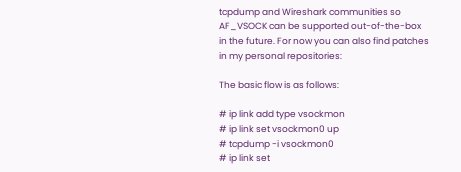tcpdump and Wireshark communities so AF_VSOCK can be supported out-of-the-box in the future. For now you can also find patches in my personal repositories:

The basic flow is as follows:

# ip link add type vsockmon
# ip link set vsockmon0 up
# tcpdump -i vsockmon0
# ip link set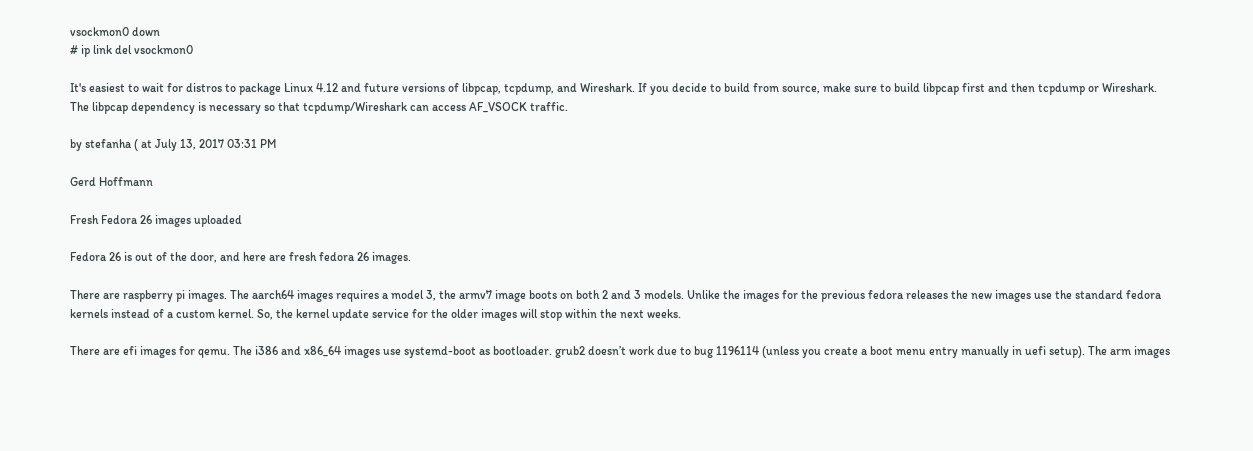vsockmon0 down
# ip link del vsockmon0

It's easiest to wait for distros to package Linux 4.12 and future versions of libpcap, tcpdump, and Wireshark. If you decide to build from source, make sure to build libpcap first and then tcpdump or Wireshark. The libpcap dependency is necessary so that tcpdump/Wireshark can access AF_VSOCK traffic.

by stefanha ( at July 13, 2017 03:31 PM

Gerd Hoffmann

Fresh Fedora 26 images uploaded

Fedora 26 is out of the door, and here are fresh fedora 26 images.

There are raspberry pi images. The aarch64 images requires a model 3, the armv7 image boots on both 2 and 3 models. Unlike the images for the previous fedora releases the new images use the standard fedora kernels instead of a custom kernel. So, the kernel update service for the older images will stop within the next weeks.

There are efi images for qemu. The i386 and x86_64 images use systemd-boot as bootloader. grub2 doesn’t work due to bug 1196114 (unless you create a boot menu entry manually in uefi setup). The arm images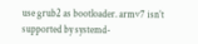use grub2 as bootloader. armv7 isn’t supported by systemd-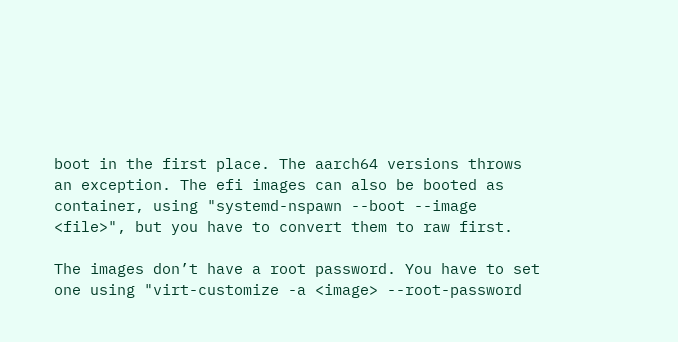boot in the first place. The aarch64 versions throws an exception. The efi images can also be booted as container, using "systemd-nspawn --boot --image <file>", but you have to convert them to raw first.

The images don’t have a root password. You have to set one using "virt-customize -a <image> --root-password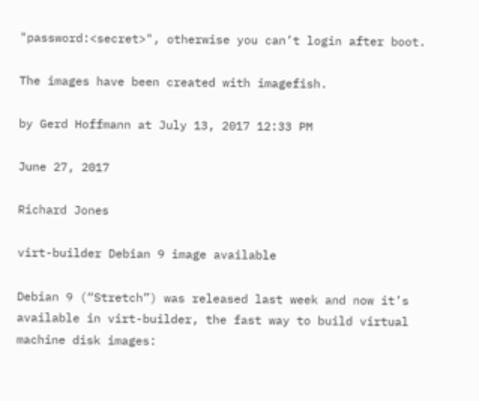"password:<secret>", otherwise you can’t login after boot.

The images have been created with imagefish.

by Gerd Hoffmann at July 13, 2017 12:33 PM

June 27, 2017

Richard Jones

virt-builder Debian 9 image available

Debian 9 (“Stretch”) was released last week and now it’s available in virt-builder, the fast way to build virtual machine disk images: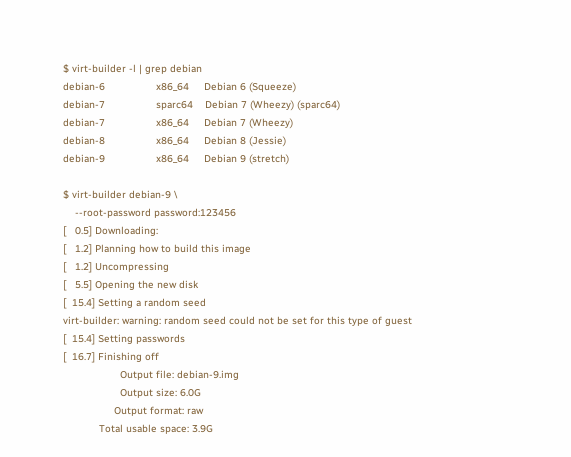$ virt-builder -l | grep debian
debian-6                 x86_64     Debian 6 (Squeeze)
debian-7                 sparc64    Debian 7 (Wheezy) (sparc64)
debian-7                 x86_64     Debian 7 (Wheezy)
debian-8                 x86_64     Debian 8 (Jessie)
debian-9                 x86_64     Debian 9 (stretch)

$ virt-builder debian-9 \
    --root-password password:123456
[   0.5] Downloading:
[   1.2] Planning how to build this image
[   1.2] Uncompressing
[   5.5] Opening the new disk
[  15.4] Setting a random seed
virt-builder: warning: random seed could not be set for this type of guest
[  15.4] Setting passwords
[  16.7] Finishing off
                   Output file: debian-9.img
                   Output size: 6.0G
                 Output format: raw
            Total usable space: 3.9G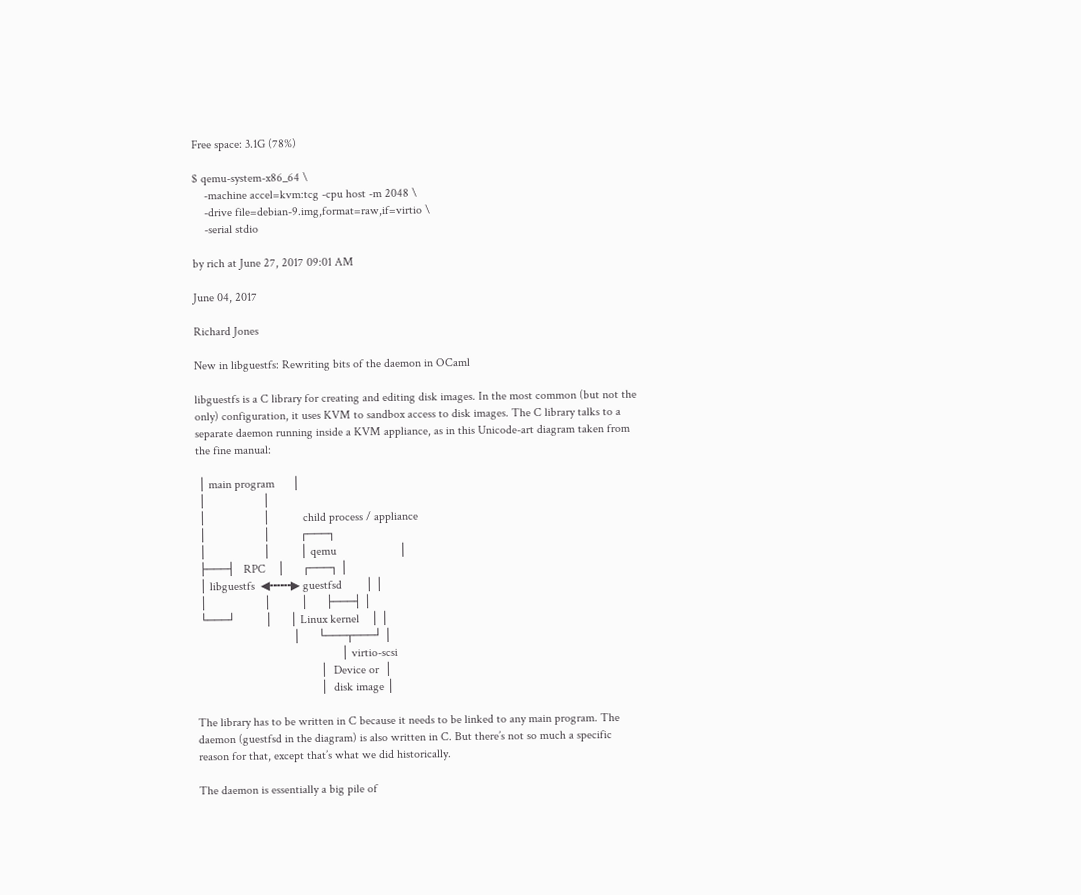Free space: 3.1G (78%)

$ qemu-system-x86_64 \
    -machine accel=kvm:tcg -cpu host -m 2048 \
    -drive file=debian-9.img,format=raw,if=virtio \
    -serial stdio

by rich at June 27, 2017 09:01 AM

June 04, 2017

Richard Jones

New in libguestfs: Rewriting bits of the daemon in OCaml

libguestfs is a C library for creating and editing disk images. In the most common (but not the only) configuration, it uses KVM to sandbox access to disk images. The C library talks to a separate daemon running inside a KVM appliance, as in this Unicode-art diagram taken from the fine manual:

 │ main program      │
 │                   │
 │                   │           child process / appliance
 │                   │          ┌───┐
 │                   │          │ qemu                     │
 ├───┤   RPC    │      ┌───┐ │
 │ libguestfs  ◀╍╍╍▶ guestfsd        │ │
 │                   │          │      ├───┤ │
 └───┘          │      │ Linux kernel    │ │
                                │      └───┬───┘ │
                                                │ virtio-scsi
                                         │  Device or  │
                                         │  disk image │

The library has to be written in C because it needs to be linked to any main program. The daemon (guestfsd in the diagram) is also written in C. But there’s not so much a specific reason for that, except that’s what we did historically.

The daemon is essentially a big pile of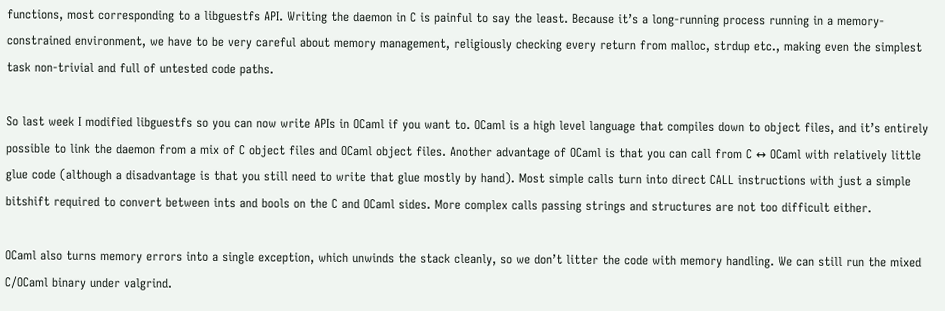functions, most corresponding to a libguestfs API. Writing the daemon in C is painful to say the least. Because it’s a long-running process running in a memory-constrained environment, we have to be very careful about memory management, religiously checking every return from malloc, strdup etc., making even the simplest task non-trivial and full of untested code paths.

So last week I modified libguestfs so you can now write APIs in OCaml if you want to. OCaml is a high level language that compiles down to object files, and it’s entirely possible to link the daemon from a mix of C object files and OCaml object files. Another advantage of OCaml is that you can call from C ↔ OCaml with relatively little glue code (although a disadvantage is that you still need to write that glue mostly by hand). Most simple calls turn into direct CALL instructions with just a simple bitshift required to convert between ints and bools on the C and OCaml sides. More complex calls passing strings and structures are not too difficult either.

OCaml also turns memory errors into a single exception, which unwinds the stack cleanly, so we don’t litter the code with memory handling. We can still run the mixed C/OCaml binary under valgrind.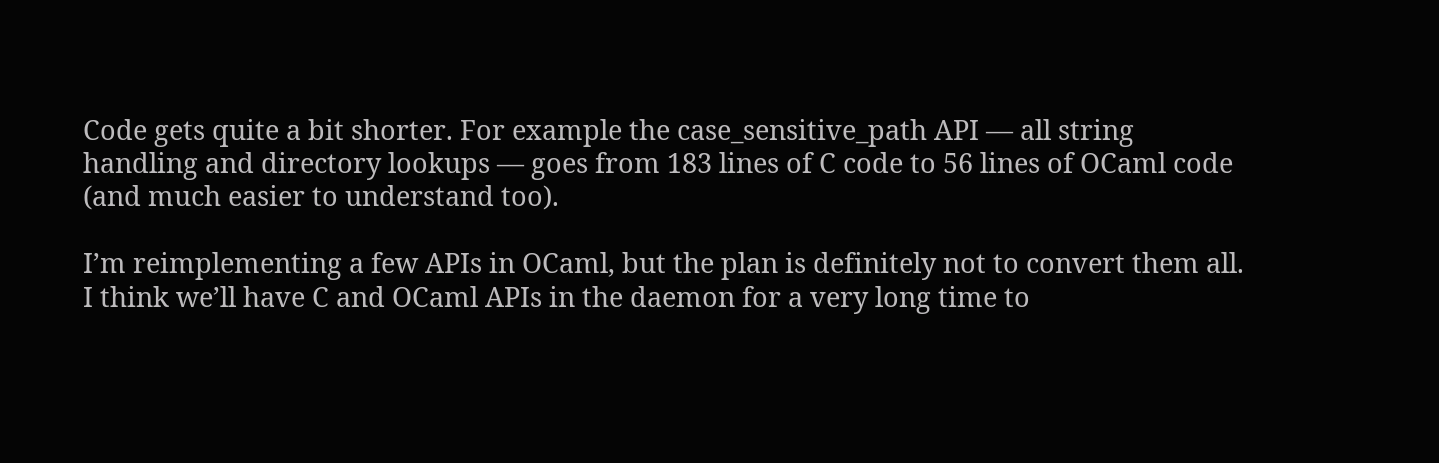Code gets quite a bit shorter. For example the case_sensitive_path API — all string handling and directory lookups — goes from 183 lines of C code to 56 lines of OCaml code (and much easier to understand too).

I’m reimplementing a few APIs in OCaml, but the plan is definitely not to convert them all. I think we’ll have C and OCaml APIs in the daemon for a very long time to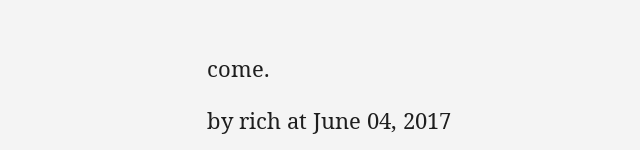come.

by rich at June 04, 2017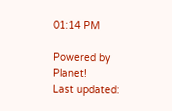01:14 PM

Powered by Planet!
Last updated: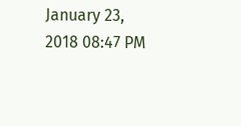January 23, 2018 08:47 PM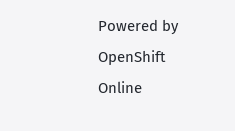Powered by OpenShift Online